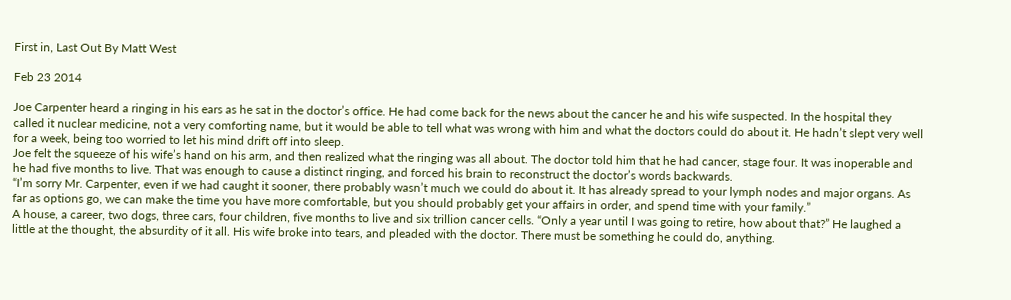First in, Last Out By Matt West

Feb 23 2014

Joe Carpenter heard a ringing in his ears as he sat in the doctor’s office. He had come back for the news about the cancer he and his wife suspected. In the hospital they called it nuclear medicine, not a very comforting name, but it would be able to tell what was wrong with him and what the doctors could do about it. He hadn’t slept very well for a week, being too worried to let his mind drift off into sleep.
Joe felt the squeeze of his wife’s hand on his arm, and then realized what the ringing was all about. The doctor told him that he had cancer, stage four. It was inoperable and he had five months to live. That was enough to cause a distinct ringing, and forced his brain to reconstruct the doctor’s words backwards.
“I’m sorry Mr. Carpenter, even if we had caught it sooner, there probably wasn’t much we could do about it. It has already spread to your lymph nodes and major organs. As far as options go, we can make the time you have more comfortable, but you should probably get your affairs in order, and spend time with your family.”
A house, a career, two dogs, three cars, four children, five months to live and six trillion cancer cells. “Only a year until I was going to retire, how about that?” He laughed a little at the thought, the absurdity of it all. His wife broke into tears, and pleaded with the doctor. There must be something he could do, anything.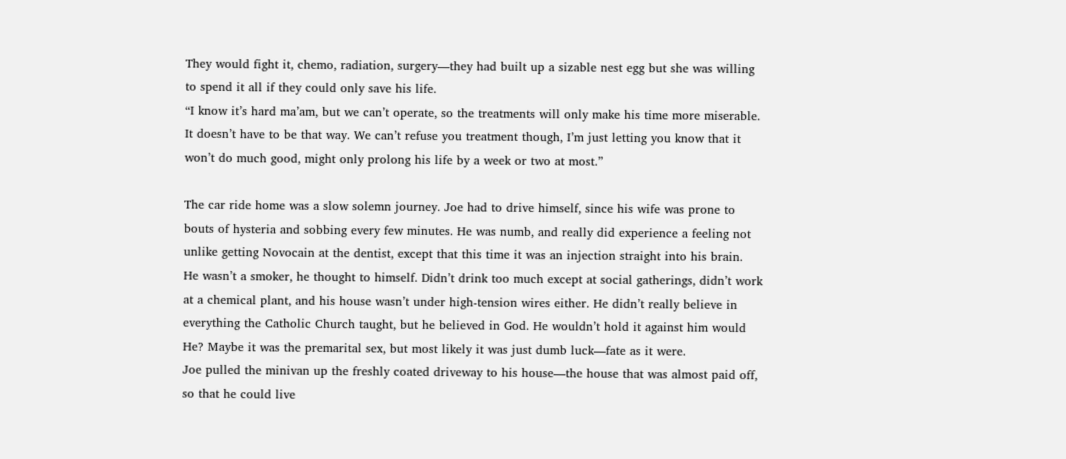They would fight it, chemo, radiation, surgery—they had built up a sizable nest egg but she was willing to spend it all if they could only save his life.
“I know it’s hard ma’am, but we can’t operate, so the treatments will only make his time more miserable. It doesn’t have to be that way. We can’t refuse you treatment though, I’m just letting you know that it won’t do much good, might only prolong his life by a week or two at most.”

The car ride home was a slow solemn journey. Joe had to drive himself, since his wife was prone to bouts of hysteria and sobbing every few minutes. He was numb, and really did experience a feeling not unlike getting Novocain at the dentist, except that this time it was an injection straight into his brain.
He wasn’t a smoker, he thought to himself. Didn’t drink too much except at social gatherings, didn’t work at a chemical plant, and his house wasn’t under high-tension wires either. He didn’t really believe in everything the Catholic Church taught, but he believed in God. He wouldn’t hold it against him would He? Maybe it was the premarital sex, but most likely it was just dumb luck—fate as it were.
Joe pulled the minivan up the freshly coated driveway to his house—the house that was almost paid off, so that he could live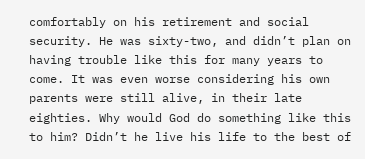comfortably on his retirement and social security. He was sixty-two, and didn’t plan on having trouble like this for many years to come. It was even worse considering his own parents were still alive, in their late eighties. Why would God do something like this to him? Didn’t he live his life to the best of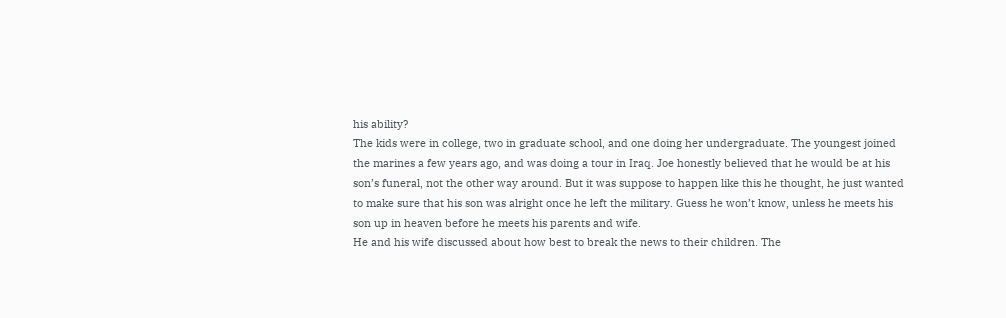his ability?
The kids were in college, two in graduate school, and one doing her undergraduate. The youngest joined the marines a few years ago, and was doing a tour in Iraq. Joe honestly believed that he would be at his son’s funeral, not the other way around. But it was suppose to happen like this he thought, he just wanted to make sure that his son was alright once he left the military. Guess he won’t know, unless he meets his son up in heaven before he meets his parents and wife.
He and his wife discussed about how best to break the news to their children. The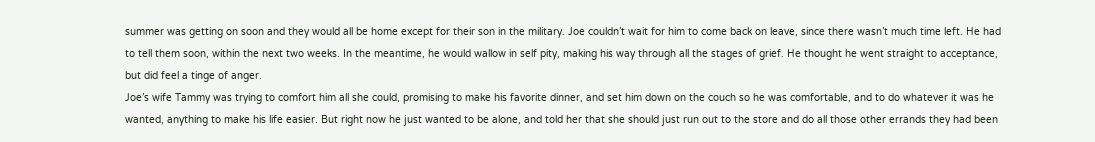summer was getting on soon and they would all be home except for their son in the military. Joe couldn’t wait for him to come back on leave, since there wasn’t much time left. He had to tell them soon, within the next two weeks. In the meantime, he would wallow in self pity, making his way through all the stages of grief. He thought he went straight to acceptance, but did feel a tinge of anger.
Joe’s wife Tammy was trying to comfort him all she could, promising to make his favorite dinner, and set him down on the couch so he was comfortable, and to do whatever it was he wanted, anything to make his life easier. But right now he just wanted to be alone, and told her that she should just run out to the store and do all those other errands they had been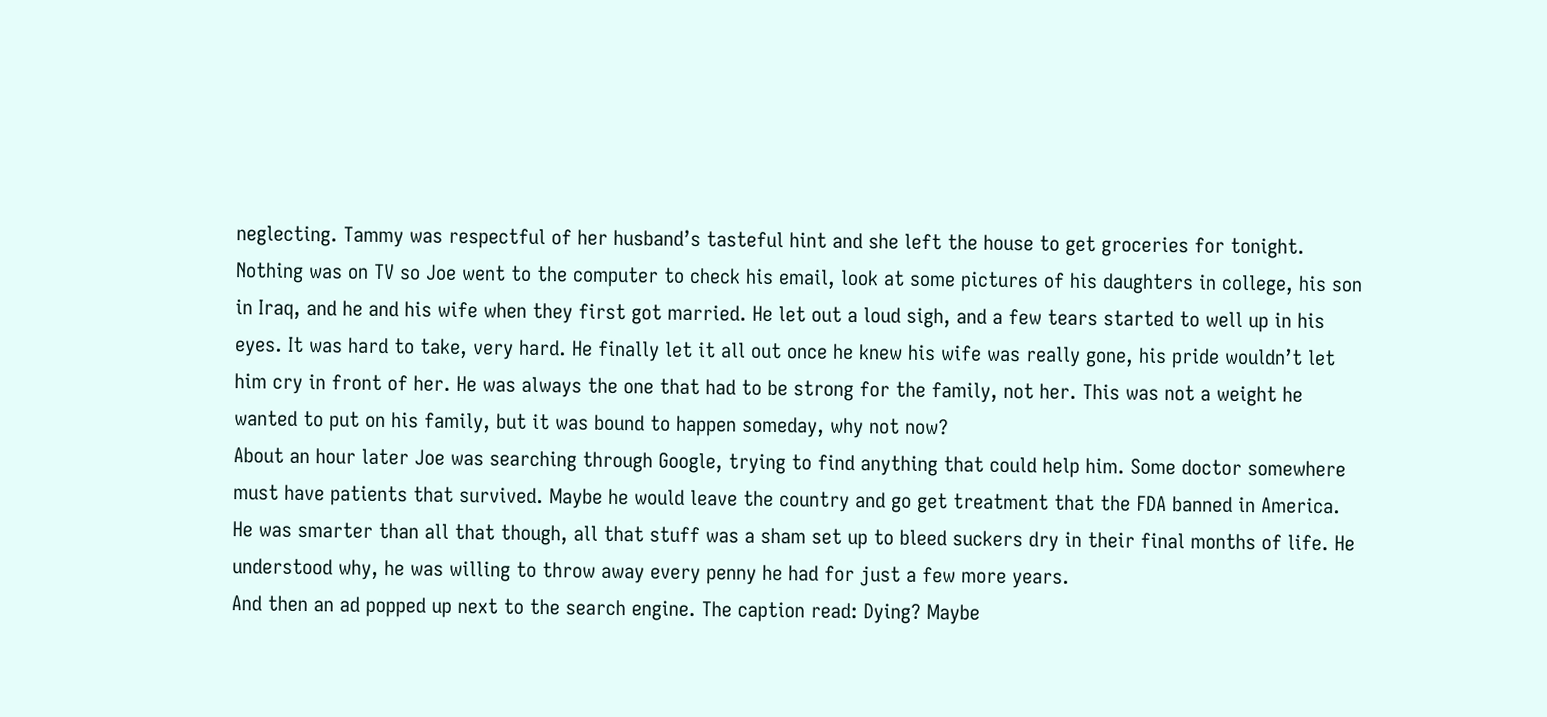neglecting. Tammy was respectful of her husband’s tasteful hint and she left the house to get groceries for tonight.
Nothing was on TV so Joe went to the computer to check his email, look at some pictures of his daughters in college, his son in Iraq, and he and his wife when they first got married. He let out a loud sigh, and a few tears started to well up in his eyes. It was hard to take, very hard. He finally let it all out once he knew his wife was really gone, his pride wouldn’t let him cry in front of her. He was always the one that had to be strong for the family, not her. This was not a weight he wanted to put on his family, but it was bound to happen someday, why not now?
About an hour later Joe was searching through Google, trying to find anything that could help him. Some doctor somewhere must have patients that survived. Maybe he would leave the country and go get treatment that the FDA banned in America. He was smarter than all that though, all that stuff was a sham set up to bleed suckers dry in their final months of life. He understood why, he was willing to throw away every penny he had for just a few more years.
And then an ad popped up next to the search engine. The caption read: Dying? Maybe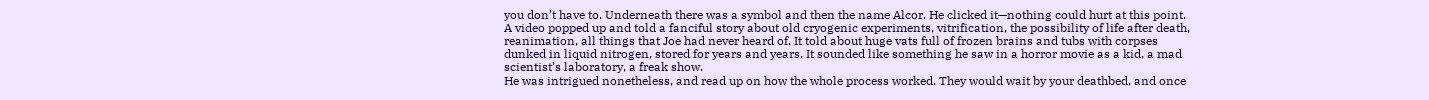you don’t have to. Underneath there was a symbol and then the name Alcor. He clicked it—nothing could hurt at this point. A video popped up and told a fanciful story about old cryogenic experiments, vitrification, the possibility of life after death, reanimation, all things that Joe had never heard of. It told about huge vats full of frozen brains and tubs with corpses dunked in liquid nitrogen, stored for years and years. It sounded like something he saw in a horror movie as a kid, a mad scientist’s laboratory, a freak show.
He was intrigued nonetheless, and read up on how the whole process worked. They would wait by your deathbed, and once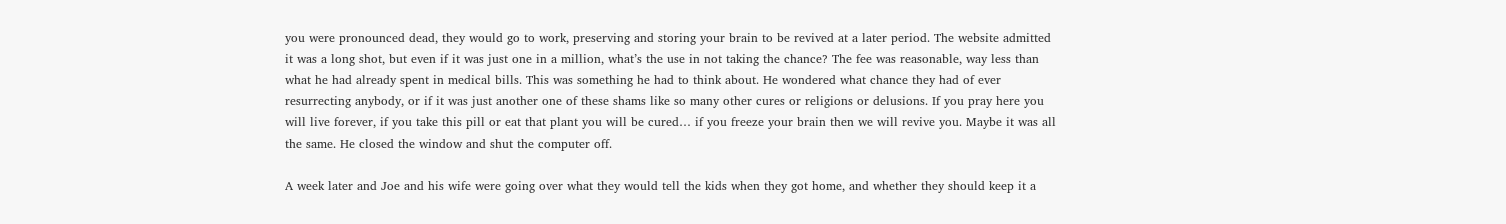you were pronounced dead, they would go to work, preserving and storing your brain to be revived at a later period. The website admitted it was a long shot, but even if it was just one in a million, what’s the use in not taking the chance? The fee was reasonable, way less than what he had already spent in medical bills. This was something he had to think about. He wondered what chance they had of ever resurrecting anybody, or if it was just another one of these shams like so many other cures or religions or delusions. If you pray here you will live forever, if you take this pill or eat that plant you will be cured… if you freeze your brain then we will revive you. Maybe it was all the same. He closed the window and shut the computer off.

A week later and Joe and his wife were going over what they would tell the kids when they got home, and whether they should keep it a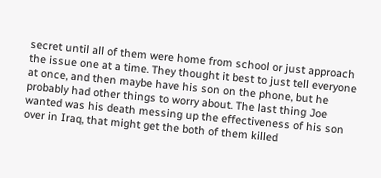secret until all of them were home from school or just approach the issue one at a time. They thought it best to just tell everyone at once, and then maybe have his son on the phone, but he probably had other things to worry about. The last thing Joe wanted was his death messing up the effectiveness of his son over in Iraq, that might get the both of them killed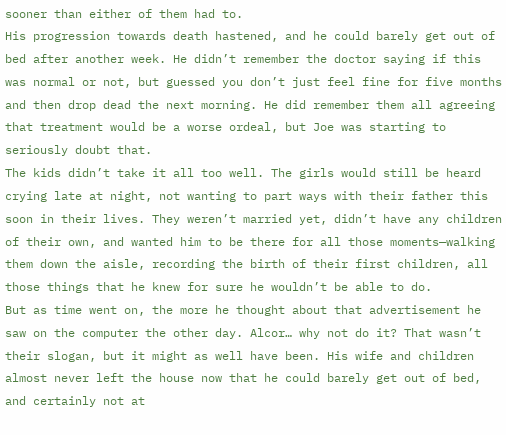sooner than either of them had to.
His progression towards death hastened, and he could barely get out of bed after another week. He didn’t remember the doctor saying if this was normal or not, but guessed you don’t just feel fine for five months and then drop dead the next morning. He did remember them all agreeing that treatment would be a worse ordeal, but Joe was starting to seriously doubt that.
The kids didn’t take it all too well. The girls would still be heard crying late at night, not wanting to part ways with their father this soon in their lives. They weren’t married yet, didn’t have any children of their own, and wanted him to be there for all those moments—walking them down the aisle, recording the birth of their first children, all those things that he knew for sure he wouldn’t be able to do.
But as time went on, the more he thought about that advertisement he saw on the computer the other day. Alcor… why not do it? That wasn’t their slogan, but it might as well have been. His wife and children almost never left the house now that he could barely get out of bed, and certainly not at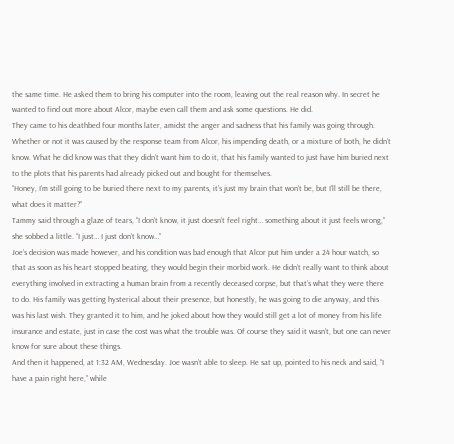the same time. He asked them to bring his computer into the room, leaving out the real reason why. In secret he wanted to find out more about Alcor, maybe even call them and ask some questions. He did.
They came to his deathbed four months later, amidst the anger and sadness that his family was going through. Whether or not it was caused by the response team from Alcor, his impending death, or a mixture of both, he didn’t know. What he did know was that they didn’t want him to do it, that his family wanted to just have him buried next to the plots that his parents had already picked out and bought for themselves.
“Honey, I’m still going to be buried there next to my parents, it’s just my brain that won’t be, but I’ll still be there, what does it matter?”
Tammy said through a glaze of tears, “I don’t know, it just doesn’t feel right… something about it just feels wrong,” she sobbed a little. “I just… I just don’t know…”
Joe’s decision was made however, and his condition was bad enough that Alcor put him under a 24 hour watch, so that as soon as his heart stopped beating, they would begin their morbid work. He didn’t really want to think about everything involved in extracting a human brain from a recently deceased corpse, but that’s what they were there to do. His family was getting hysterical about their presence, but honestly, he was going to die anyway, and this was his last wish. They granted it to him, and he joked about how they would still get a lot of money from his life insurance and estate, just in case the cost was what the trouble was. Of course they said it wasn’t, but one can never know for sure about these things.
And then it happened, at 1:32 AM, Wednesday. Joe wasn’t able to sleep. He sat up, pointed to his neck and said, “I have a pain right here,” while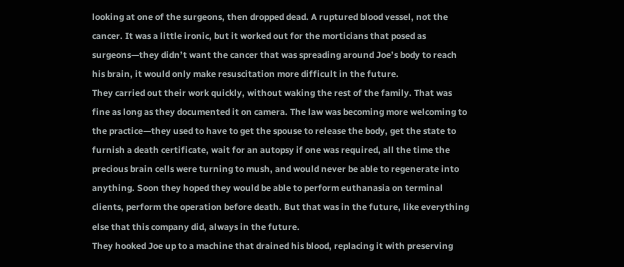looking at one of the surgeons, then dropped dead. A ruptured blood vessel, not the cancer. It was a little ironic, but it worked out for the morticians that posed as surgeons—they didn’t want the cancer that was spreading around Joe’s body to reach his brain, it would only make resuscitation more difficult in the future.
They carried out their work quickly, without waking the rest of the family. That was fine as long as they documented it on camera. The law was becoming more welcoming to the practice—they used to have to get the spouse to release the body, get the state to furnish a death certificate, wait for an autopsy if one was required, all the time the precious brain cells were turning to mush, and would never be able to regenerate into anything. Soon they hoped they would be able to perform euthanasia on terminal clients, perform the operation before death. But that was in the future, like everything else that this company did, always in the future.
They hooked Joe up to a machine that drained his blood, replacing it with preserving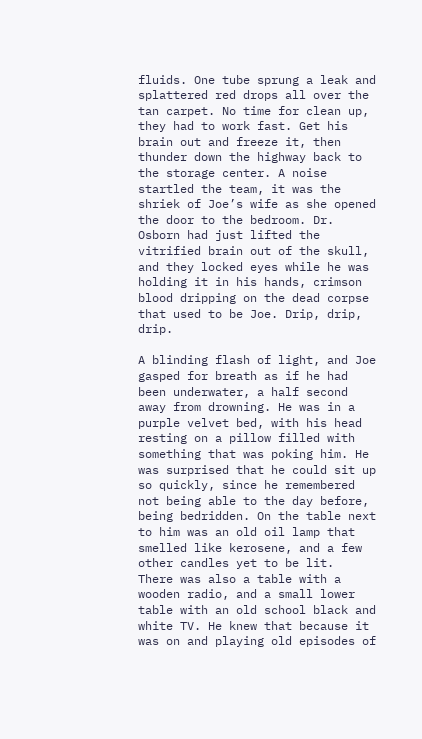fluids. One tube sprung a leak and splattered red drops all over the tan carpet. No time for clean up, they had to work fast. Get his brain out and freeze it, then thunder down the highway back to the storage center. A noise startled the team, it was the shriek of Joe’s wife as she opened the door to the bedroom. Dr. Osborn had just lifted the vitrified brain out of the skull, and they locked eyes while he was holding it in his hands, crimson blood dripping on the dead corpse that used to be Joe. Drip, drip, drip.

A blinding flash of light, and Joe gasped for breath as if he had been underwater, a half second away from drowning. He was in a purple velvet bed, with his head resting on a pillow filled with something that was poking him. He was surprised that he could sit up so quickly, since he remembered not being able to the day before, being bedridden. On the table next to him was an old oil lamp that smelled like kerosene, and a few other candles yet to be lit.
There was also a table with a wooden radio, and a small lower table with an old school black and white TV. He knew that because it was on and playing old episodes of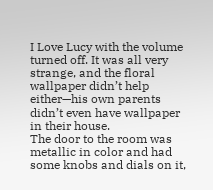I Love Lucy with the volume turned off. It was all very strange, and the floral wallpaper didn’t help either—his own parents didn’t even have wallpaper in their house.
The door to the room was metallic in color and had some knobs and dials on it,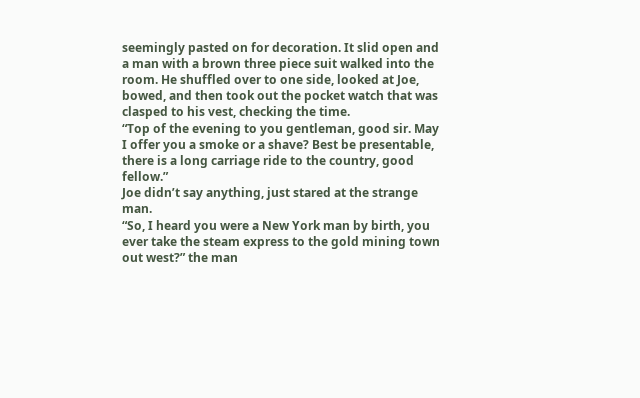seemingly pasted on for decoration. It slid open and a man with a brown three piece suit walked into the room. He shuffled over to one side, looked at Joe, bowed, and then took out the pocket watch that was clasped to his vest, checking the time.
“Top of the evening to you gentleman, good sir. May I offer you a smoke or a shave? Best be presentable, there is a long carriage ride to the country, good fellow.”
Joe didn’t say anything, just stared at the strange man.
“So, I heard you were a New York man by birth, you ever take the steam express to the gold mining town out west?” the man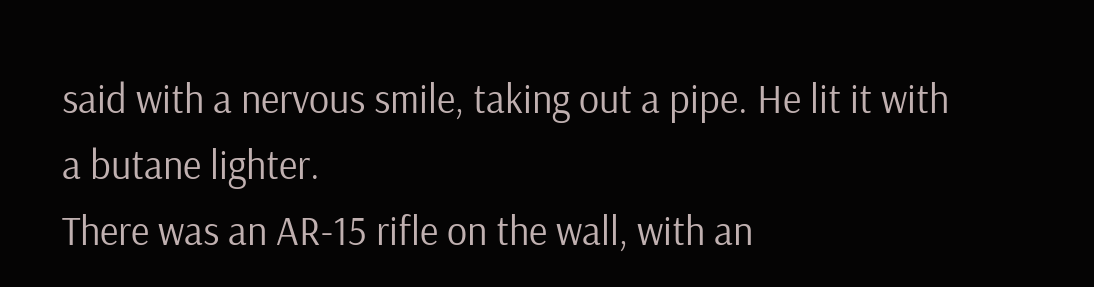said with a nervous smile, taking out a pipe. He lit it with a butane lighter.
There was an AR-15 rifle on the wall, with an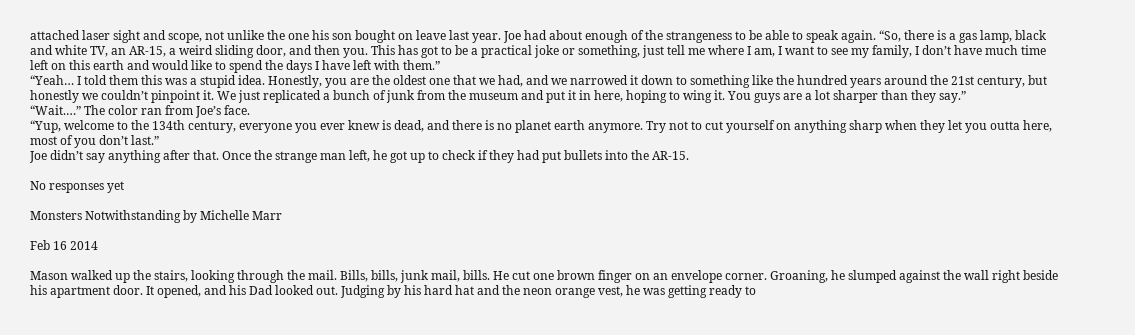attached laser sight and scope, not unlike the one his son bought on leave last year. Joe had about enough of the strangeness to be able to speak again. “So, there is a gas lamp, black and white TV, an AR-15, a weird sliding door, and then you. This has got to be a practical joke or something, just tell me where I am, I want to see my family, I don’t have much time left on this earth and would like to spend the days I have left with them.”
“Yeah… I told them this was a stupid idea. Honestly, you are the oldest one that we had, and we narrowed it down to something like the hundred years around the 21st century, but honestly we couldn’t pinpoint it. We just replicated a bunch of junk from the museum and put it in here, hoping to wing it. You guys are a lot sharper than they say.”
“Wait.…” The color ran from Joe’s face.
“Yup, welcome to the 134th century, everyone you ever knew is dead, and there is no planet earth anymore. Try not to cut yourself on anything sharp when they let you outta here, most of you don’t last.”
Joe didn’t say anything after that. Once the strange man left, he got up to check if they had put bullets into the AR-15.

No responses yet

Monsters Notwithstanding by Michelle Marr

Feb 16 2014

Mason walked up the stairs, looking through the mail. Bills, bills, junk mail, bills. He cut one brown finger on an envelope corner. Groaning, he slumped against the wall right beside his apartment door. It opened, and his Dad looked out. Judging by his hard hat and the neon orange vest, he was getting ready to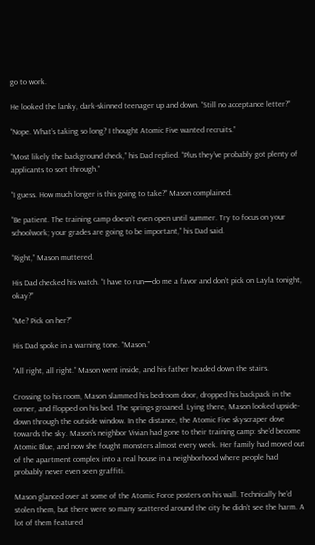go to work.

He looked the lanky, dark-skinned teenager up and down. “Still no acceptance letter?”

“Nope. What’s taking so long? I thought Atomic Five wanted recruits.”

“Most likely the background check,” his Dad replied. “Plus they’ve probably got plenty of applicants to sort through.”

“I guess. How much longer is this going to take?” Mason complained.

“Be patient. The training camp doesn’t even open until summer. Try to focus on your schoolwork; your grades are going to be important,” his Dad said.

“Right,” Mason muttered.

His Dad checked his watch. “I have to run—do me a favor and don’t pick on Layla tonight, okay?”

“Me? Pick on her?”

His Dad spoke in a warning tone. “Mason.”

“All right, all right.” Mason went inside, and his father headed down the stairs.

Crossing to his room, Mason slammed his bedroom door, dropped his backpack in the corner, and flopped on his bed. The springs groaned. Lying there, Mason looked upside-down through the outside window. In the distance, the Atomic Five skyscraper dove towards the sky. Mason’s neighbor Vivian had gone to their training camp: she’d become Atomic Blue, and now she fought monsters almost every week. Her family had moved out of the apartment complex into a real house in a neighborhood where people had probably never even seen graffiti.

Mason glanced over at some of the Atomic Force posters on his wall. Technically he’d stolen them, but there were so many scattered around the city he didn’t see the harm. A lot of them featured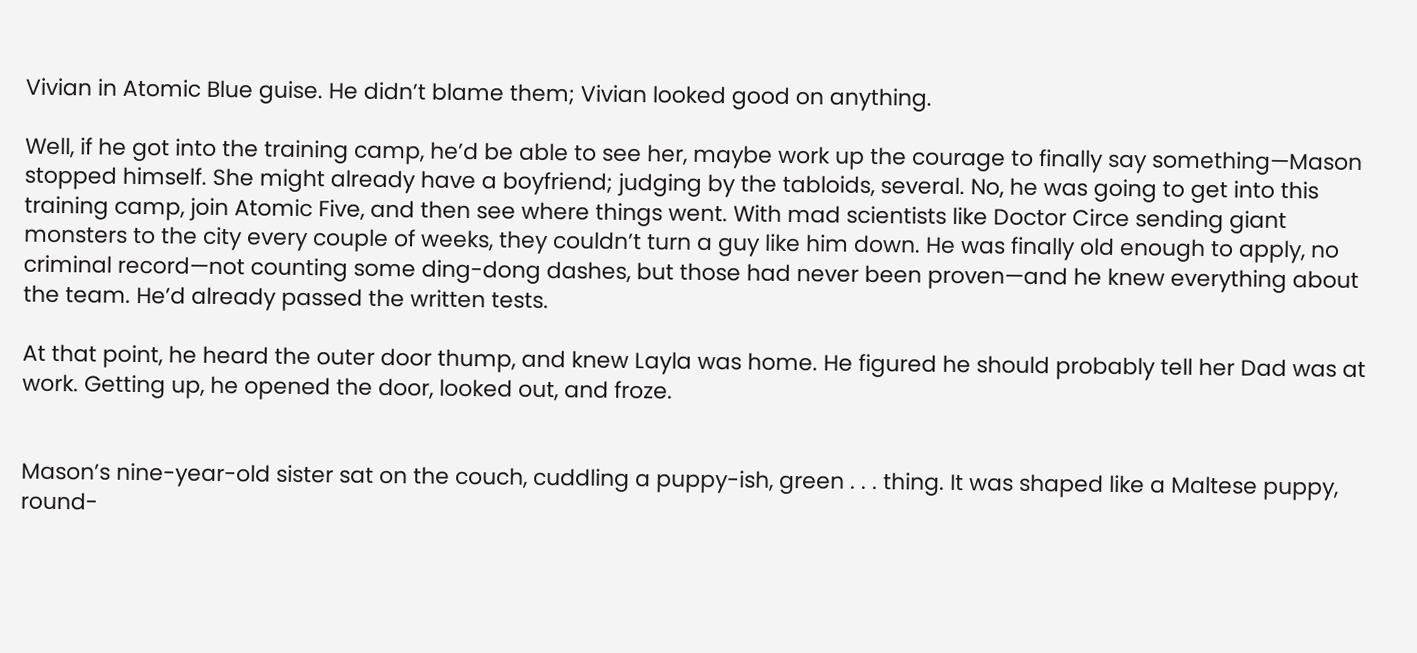Vivian in Atomic Blue guise. He didn’t blame them; Vivian looked good on anything.

Well, if he got into the training camp, he’d be able to see her, maybe work up the courage to finally say something—Mason stopped himself. She might already have a boyfriend; judging by the tabloids, several. No, he was going to get into this training camp, join Atomic Five, and then see where things went. With mad scientists like Doctor Circe sending giant monsters to the city every couple of weeks, they couldn’t turn a guy like him down. He was finally old enough to apply, no criminal record—not counting some ding-dong dashes, but those had never been proven—and he knew everything about the team. He’d already passed the written tests.

At that point, he heard the outer door thump, and knew Layla was home. He figured he should probably tell her Dad was at work. Getting up, he opened the door, looked out, and froze.


Mason’s nine-year-old sister sat on the couch, cuddling a puppy-ish, green . . . thing. It was shaped like a Maltese puppy, round-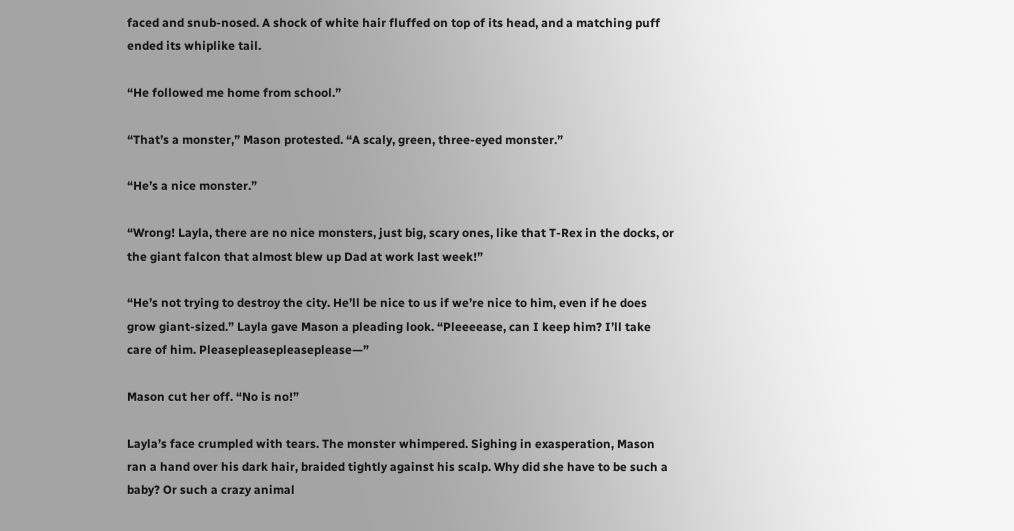faced and snub-nosed. A shock of white hair fluffed on top of its head, and a matching puff ended its whiplike tail.

“He followed me home from school.”

“That’s a monster,” Mason protested. “A scaly, green, three-eyed monster.”

“He’s a nice monster.”

“Wrong! Layla, there are no nice monsters, just big, scary ones, like that T-Rex in the docks, or the giant falcon that almost blew up Dad at work last week!”

“He’s not trying to destroy the city. He’ll be nice to us if we’re nice to him, even if he does grow giant-sized.” Layla gave Mason a pleading look. “Pleeeease, can I keep him? I’ll take care of him. Pleasepleasepleaseplease—”

Mason cut her off. “No is no!”

Layla’s face crumpled with tears. The monster whimpered. Sighing in exasperation, Mason ran a hand over his dark hair, braided tightly against his scalp. Why did she have to be such a baby? Or such a crazy animal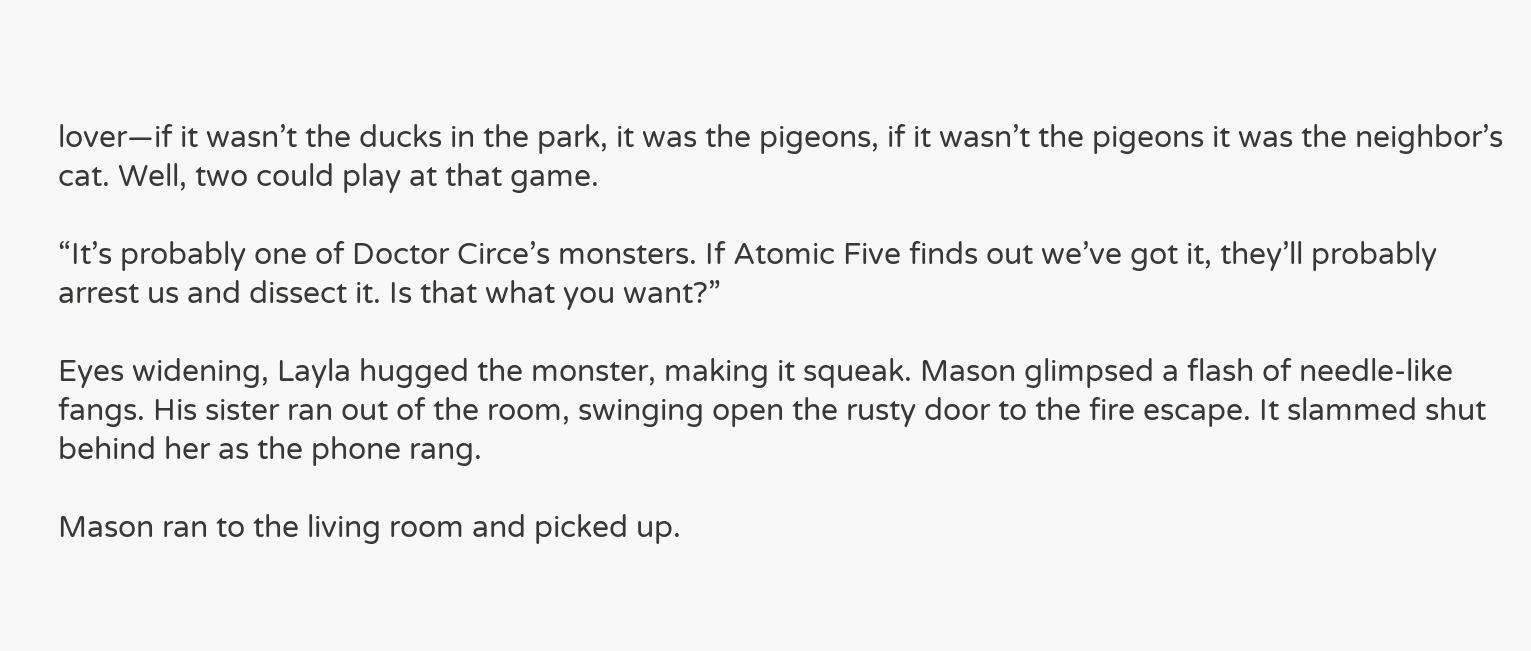lover—if it wasn’t the ducks in the park, it was the pigeons, if it wasn’t the pigeons it was the neighbor’s cat. Well, two could play at that game.

“It’s probably one of Doctor Circe’s monsters. If Atomic Five finds out we’ve got it, they’ll probably arrest us and dissect it. Is that what you want?”

Eyes widening, Layla hugged the monster, making it squeak. Mason glimpsed a flash of needle-like fangs. His sister ran out of the room, swinging open the rusty door to the fire escape. It slammed shut behind her as the phone rang.

Mason ran to the living room and picked up.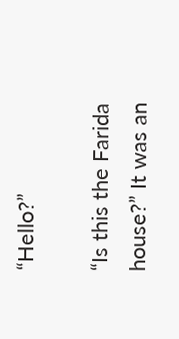“Hello?”

“Is this the Farida house?” It was an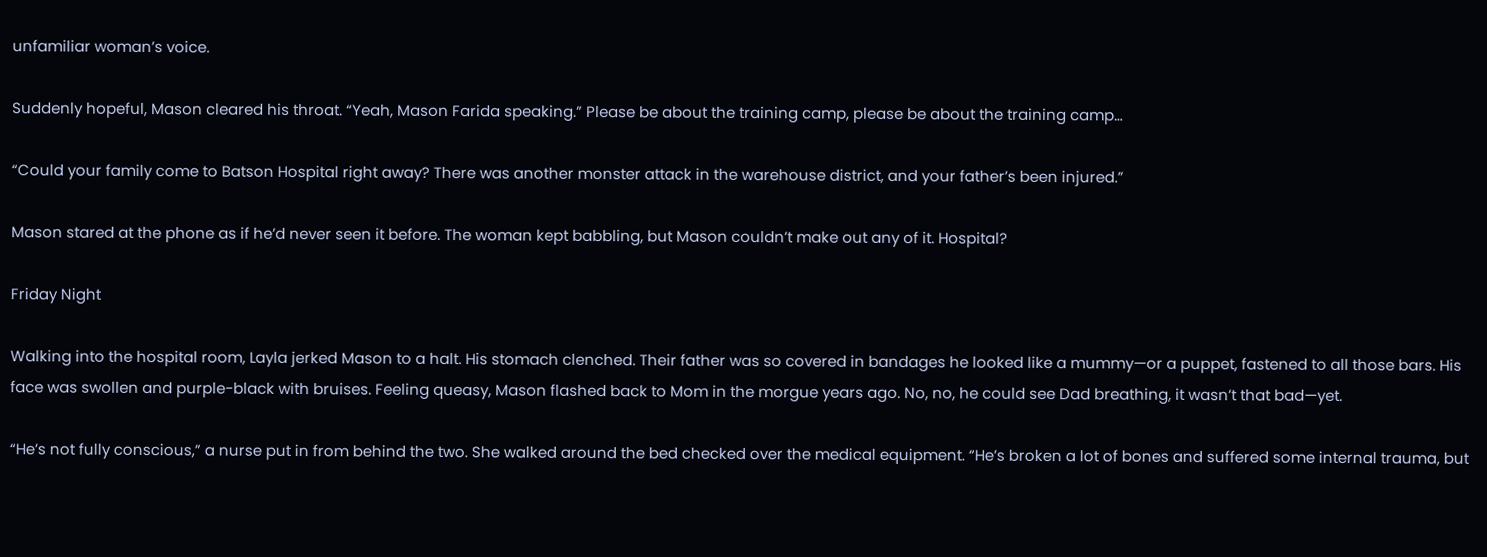unfamiliar woman’s voice.

Suddenly hopeful, Mason cleared his throat. “Yeah, Mason Farida speaking.” Please be about the training camp, please be about the training camp…

“Could your family come to Batson Hospital right away? There was another monster attack in the warehouse district, and your father’s been injured.”

Mason stared at the phone as if he’d never seen it before. The woman kept babbling, but Mason couldn’t make out any of it. Hospital?

Friday Night

Walking into the hospital room, Layla jerked Mason to a halt. His stomach clenched. Their father was so covered in bandages he looked like a mummy—or a puppet, fastened to all those bars. His face was swollen and purple-black with bruises. Feeling queasy, Mason flashed back to Mom in the morgue years ago. No, no, he could see Dad breathing, it wasn’t that bad—yet.

“He’s not fully conscious,” a nurse put in from behind the two. She walked around the bed checked over the medical equipment. “He’s broken a lot of bones and suffered some internal trauma, but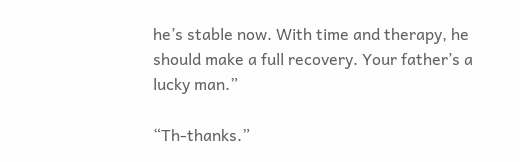he’s stable now. With time and therapy, he should make a full recovery. Your father’s a lucky man.”

“Th-thanks.”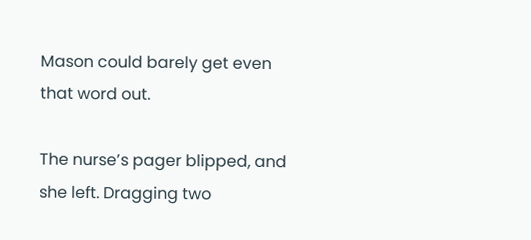Mason could barely get even that word out.

The nurse’s pager blipped, and she left. Dragging two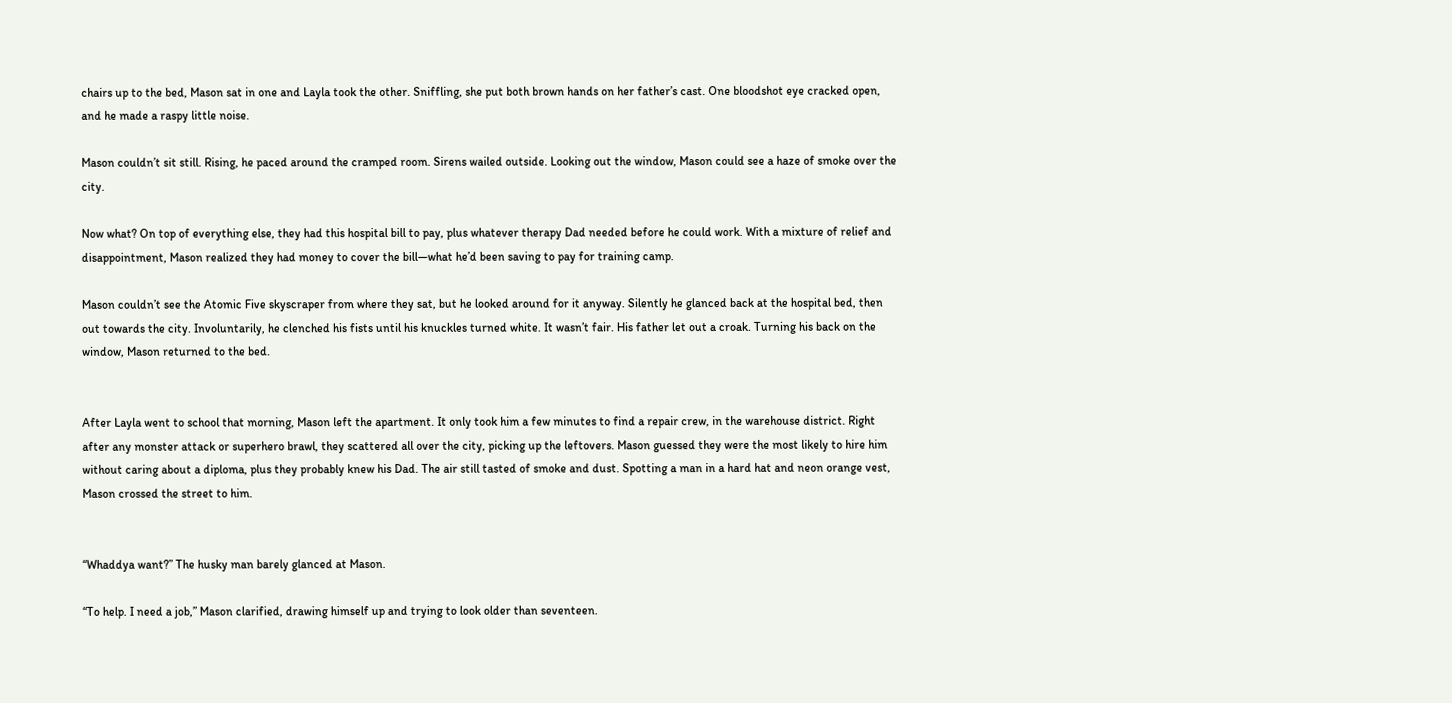chairs up to the bed, Mason sat in one and Layla took the other. Sniffling, she put both brown hands on her father’s cast. One bloodshot eye cracked open, and he made a raspy little noise.

Mason couldn’t sit still. Rising, he paced around the cramped room. Sirens wailed outside. Looking out the window, Mason could see a haze of smoke over the city.

Now what? On top of everything else, they had this hospital bill to pay, plus whatever therapy Dad needed before he could work. With a mixture of relief and disappointment, Mason realized they had money to cover the bill—what he’d been saving to pay for training camp.

Mason couldn’t see the Atomic Five skyscraper from where they sat, but he looked around for it anyway. Silently he glanced back at the hospital bed, then out towards the city. Involuntarily, he clenched his fists until his knuckles turned white. It wasn’t fair. His father let out a croak. Turning his back on the window, Mason returned to the bed.


After Layla went to school that morning, Mason left the apartment. It only took him a few minutes to find a repair crew, in the warehouse district. Right after any monster attack or superhero brawl, they scattered all over the city, picking up the leftovers. Mason guessed they were the most likely to hire him without caring about a diploma, plus they probably knew his Dad. The air still tasted of smoke and dust. Spotting a man in a hard hat and neon orange vest, Mason crossed the street to him.


“Whaddya want?” The husky man barely glanced at Mason.

“To help. I need a job,” Mason clarified, drawing himself up and trying to look older than seventeen.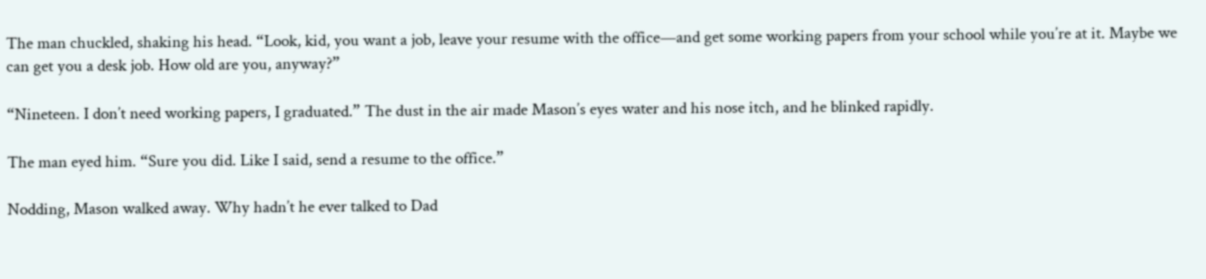The man chuckled, shaking his head. “Look, kid, you want a job, leave your resume with the office—and get some working papers from your school while you’re at it. Maybe we can get you a desk job. How old are you, anyway?”

“Nineteen. I don’t need working papers, I graduated.” The dust in the air made Mason’s eyes water and his nose itch, and he blinked rapidly.

The man eyed him. “Sure you did. Like I said, send a resume to the office.”

Nodding, Mason walked away. Why hadn’t he ever talked to Dad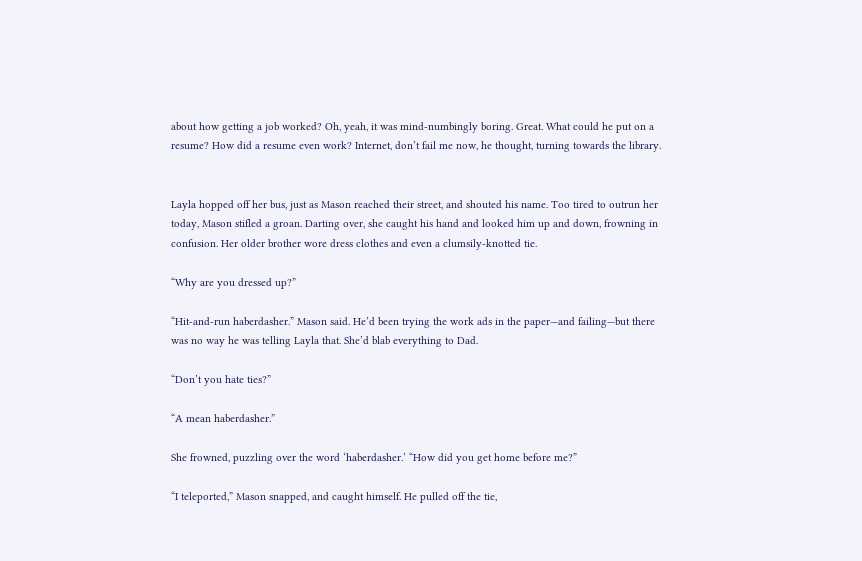about how getting a job worked? Oh, yeah, it was mind-numbingly boring. Great. What could he put on a resume? How did a resume even work? Internet, don’t fail me now, he thought, turning towards the library.


Layla hopped off her bus, just as Mason reached their street, and shouted his name. Too tired to outrun her today, Mason stifled a groan. Darting over, she caught his hand and looked him up and down, frowning in confusion. Her older brother wore dress clothes and even a clumsily-knotted tie.

“Why are you dressed up?”

“Hit-and-run haberdasher.” Mason said. He’d been trying the work ads in the paper—and failing—but there was no way he was telling Layla that. She’d blab everything to Dad.

“Don’t you hate ties?”

“A mean haberdasher.”

She frowned, puzzling over the word ‘haberdasher.’ “How did you get home before me?”

“I teleported,” Mason snapped, and caught himself. He pulled off the tie,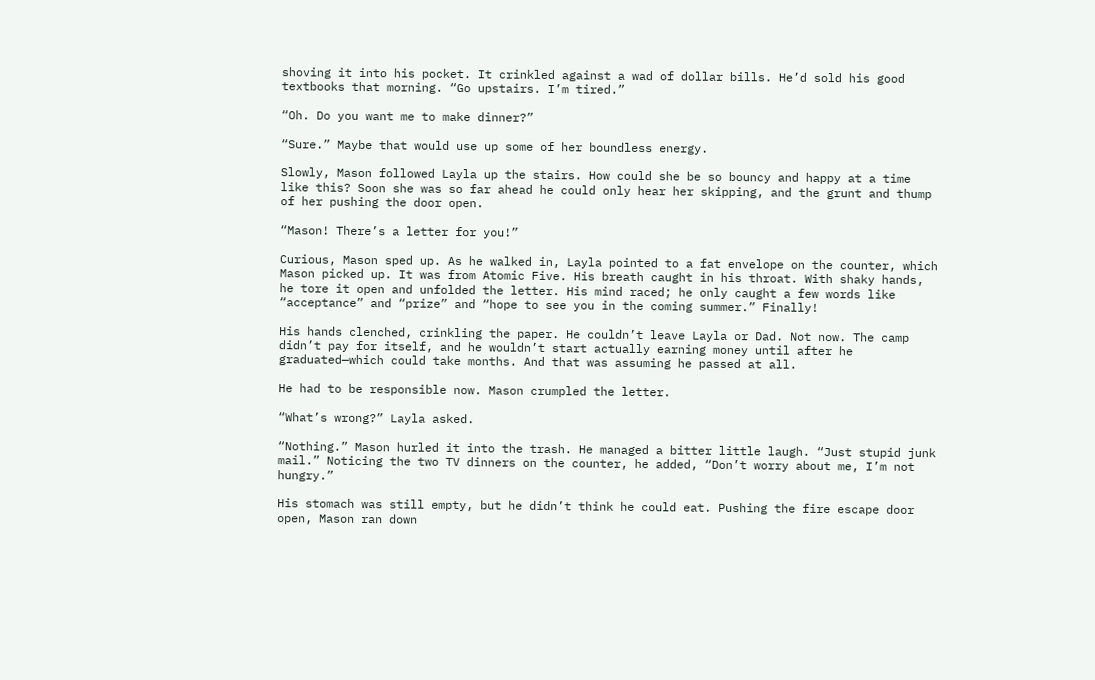shoving it into his pocket. It crinkled against a wad of dollar bills. He’d sold his good textbooks that morning. “Go upstairs. I’m tired.”

“Oh. Do you want me to make dinner?”

“Sure.” Maybe that would use up some of her boundless energy.

Slowly, Mason followed Layla up the stairs. How could she be so bouncy and happy at a time like this? Soon she was so far ahead he could only hear her skipping, and the grunt and thump of her pushing the door open.

“Mason! There’s a letter for you!”

Curious, Mason sped up. As he walked in, Layla pointed to a fat envelope on the counter, which Mason picked up. It was from Atomic Five. His breath caught in his throat. With shaky hands, he tore it open and unfolded the letter. His mind raced; he only caught a few words like “acceptance” and “prize” and “hope to see you in the coming summer.” Finally!

His hands clenched, crinkling the paper. He couldn’t leave Layla or Dad. Not now. The camp didn’t pay for itself, and he wouldn’t start actually earning money until after he graduated—which could take months. And that was assuming he passed at all.

He had to be responsible now. Mason crumpled the letter.

“What’s wrong?” Layla asked.

“Nothing.” Mason hurled it into the trash. He managed a bitter little laugh. “Just stupid junk mail.” Noticing the two TV dinners on the counter, he added, “Don’t worry about me, I’m not hungry.”

His stomach was still empty, but he didn’t think he could eat. Pushing the fire escape door open, Mason ran down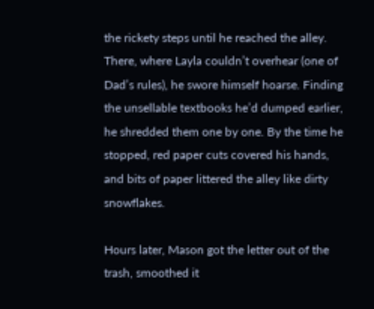the rickety steps until he reached the alley. There, where Layla couldn’t overhear (one of Dad’s rules), he swore himself hoarse. Finding the unsellable textbooks he’d dumped earlier, he shredded them one by one. By the time he stopped, red paper cuts covered his hands, and bits of paper littered the alley like dirty snowflakes.

Hours later, Mason got the letter out of the trash, smoothed it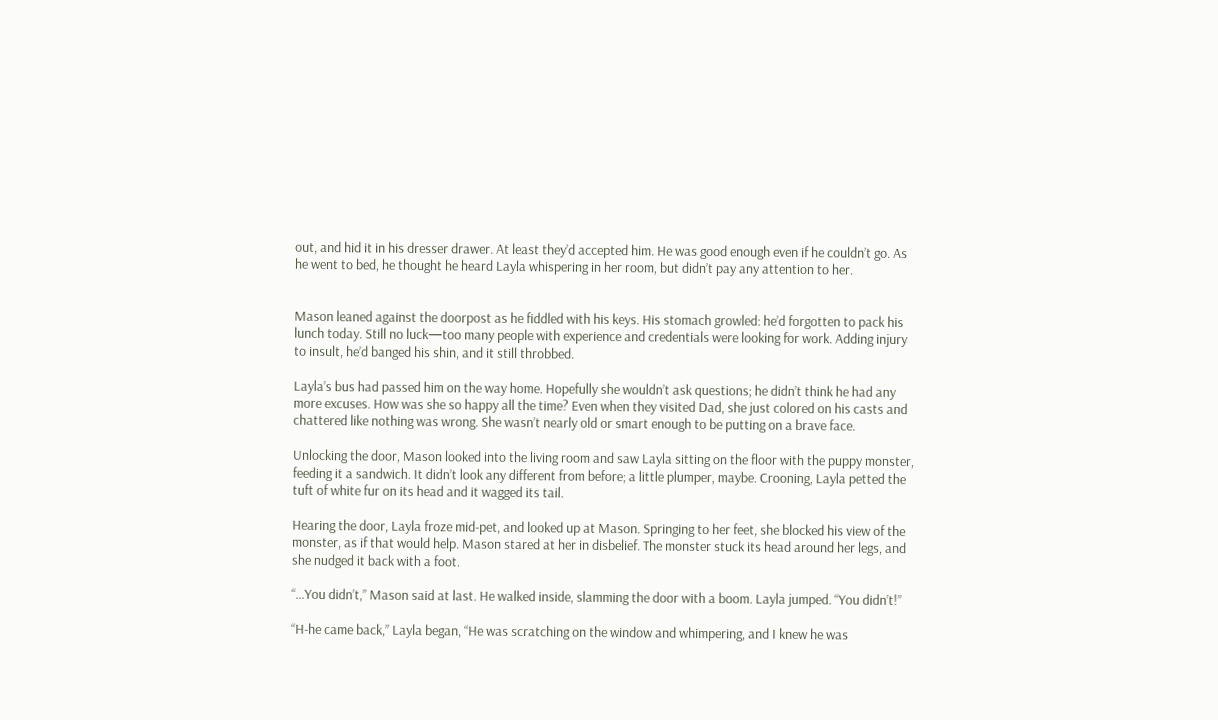out, and hid it in his dresser drawer. At least they’d accepted him. He was good enough even if he couldn’t go. As he went to bed, he thought he heard Layla whispering in her room, but didn’t pay any attention to her.


Mason leaned against the doorpost as he fiddled with his keys. His stomach growled: he’d forgotten to pack his lunch today. Still no luck—too many people with experience and credentials were looking for work. Adding injury to insult, he’d banged his shin, and it still throbbed.

Layla’s bus had passed him on the way home. Hopefully she wouldn’t ask questions; he didn’t think he had any more excuses. How was she so happy all the time? Even when they visited Dad, she just colored on his casts and chattered like nothing was wrong. She wasn’t nearly old or smart enough to be putting on a brave face.

Unlocking the door, Mason looked into the living room and saw Layla sitting on the floor with the puppy monster, feeding it a sandwich. It didn’t look any different from before; a little plumper, maybe. Crooning, Layla petted the tuft of white fur on its head and it wagged its tail.

Hearing the door, Layla froze mid-pet, and looked up at Mason. Springing to her feet, she blocked his view of the monster, as if that would help. Mason stared at her in disbelief. The monster stuck its head around her legs, and she nudged it back with a foot.

“…You didn’t,” Mason said at last. He walked inside, slamming the door with a boom. Layla jumped. “You didn’t!”

“H-he came back,” Layla began, “He was scratching on the window and whimpering, and I knew he was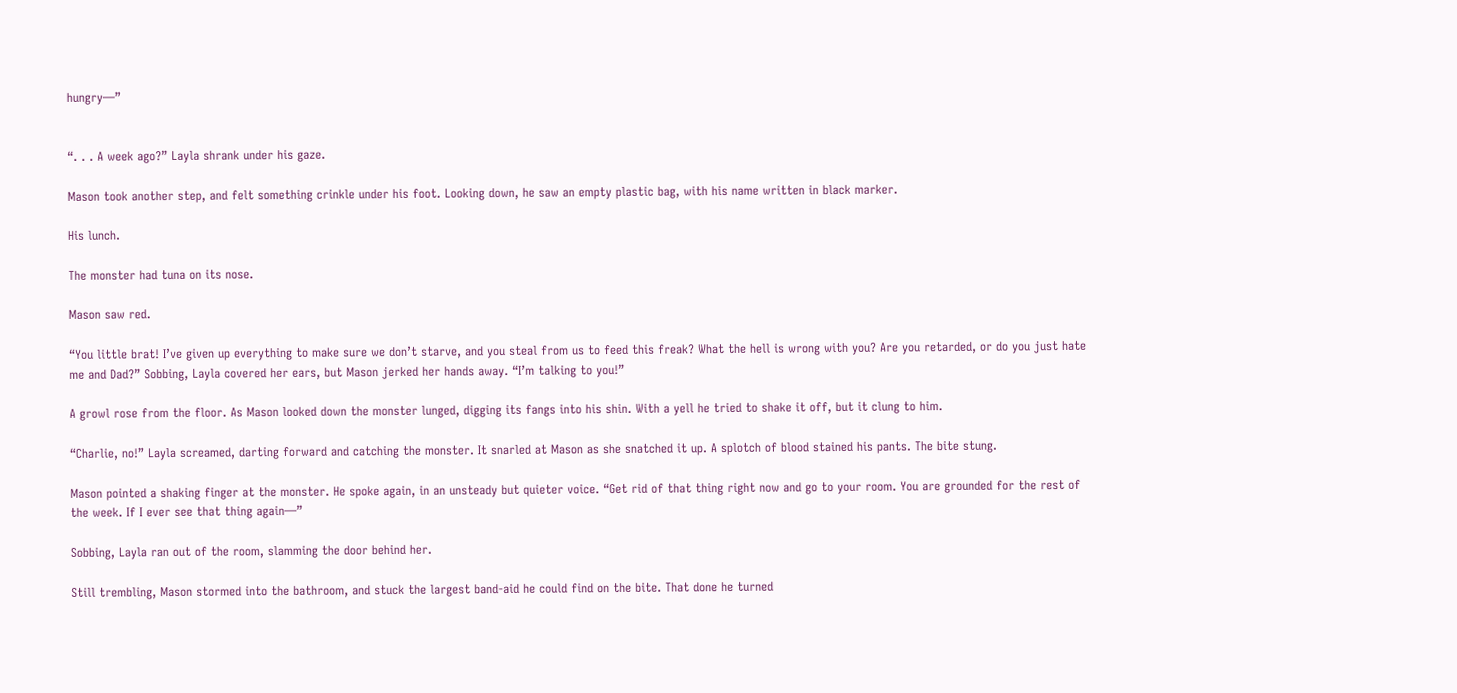hungry—”


“. . . A week ago?” Layla shrank under his gaze.

Mason took another step, and felt something crinkle under his foot. Looking down, he saw an empty plastic bag, with his name written in black marker.

His lunch.

The monster had tuna on its nose.

Mason saw red.

“You little brat! I’ve given up everything to make sure we don’t starve, and you steal from us to feed this freak? What the hell is wrong with you? Are you retarded, or do you just hate me and Dad?” Sobbing, Layla covered her ears, but Mason jerked her hands away. “I’m talking to you!”

A growl rose from the floor. As Mason looked down the monster lunged, digging its fangs into his shin. With a yell he tried to shake it off, but it clung to him.

“Charlie, no!” Layla screamed, darting forward and catching the monster. It snarled at Mason as she snatched it up. A splotch of blood stained his pants. The bite stung.

Mason pointed a shaking finger at the monster. He spoke again, in an unsteady but quieter voice. “Get rid of that thing right now and go to your room. You are grounded for the rest of the week. If I ever see that thing again—”

Sobbing, Layla ran out of the room, slamming the door behind her.

Still trembling, Mason stormed into the bathroom, and stuck the largest band-aid he could find on the bite. That done he turned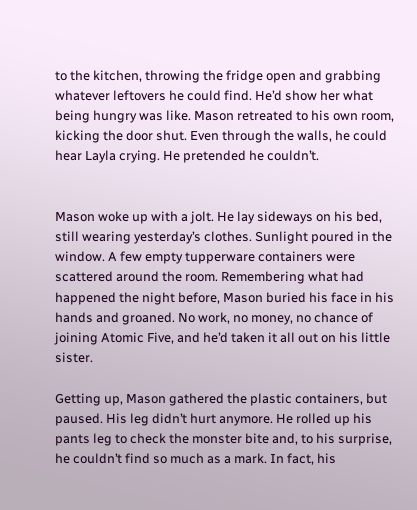to the kitchen, throwing the fridge open and grabbing whatever leftovers he could find. He’d show her what being hungry was like. Mason retreated to his own room, kicking the door shut. Even through the walls, he could hear Layla crying. He pretended he couldn’t.


Mason woke up with a jolt. He lay sideways on his bed, still wearing yesterday’s clothes. Sunlight poured in the window. A few empty tupperware containers were scattered around the room. Remembering what had happened the night before, Mason buried his face in his hands and groaned. No work, no money, no chance of joining Atomic Five, and he’d taken it all out on his little sister.

Getting up, Mason gathered the plastic containers, but paused. His leg didn’t hurt anymore. He rolled up his pants leg to check the monster bite and, to his surprise, he couldn’t find so much as a mark. In fact, his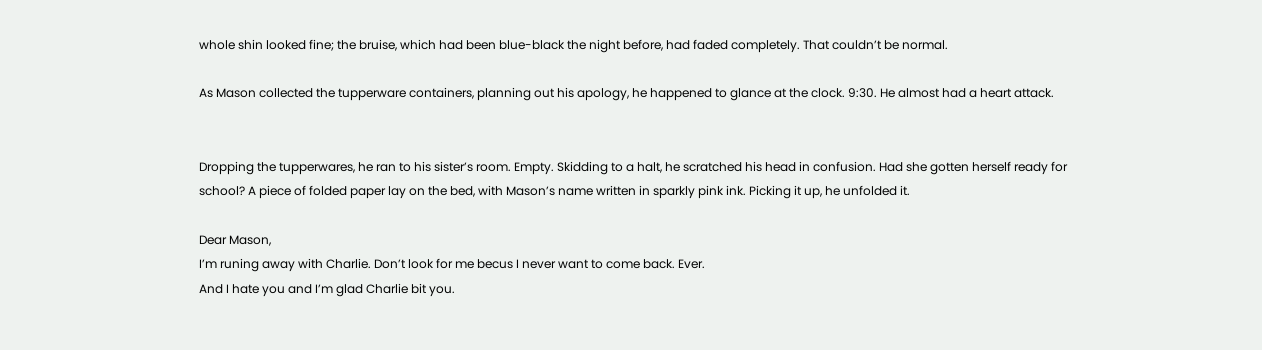whole shin looked fine; the bruise, which had been blue-black the night before, had faded completely. That couldn’t be normal.

As Mason collected the tupperware containers, planning out his apology, he happened to glance at the clock. 9:30. He almost had a heart attack.


Dropping the tupperwares, he ran to his sister’s room. Empty. Skidding to a halt, he scratched his head in confusion. Had she gotten herself ready for school? A piece of folded paper lay on the bed, with Mason’s name written in sparkly pink ink. Picking it up, he unfolded it.

Dear Mason,
I’m runing away with Charlie. Don’t look for me becus I never want to come back. Ever.
And I hate you and I’m glad Charlie bit you.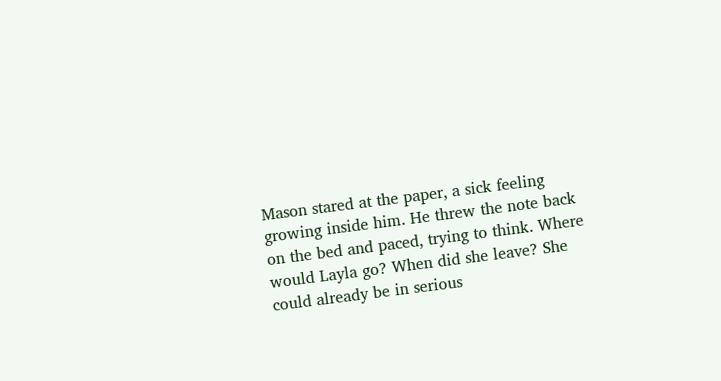Mason stared at the paper, a sick feeling growing inside him. He threw the note back on the bed and paced, trying to think. Where would Layla go? When did she leave? She could already be in serious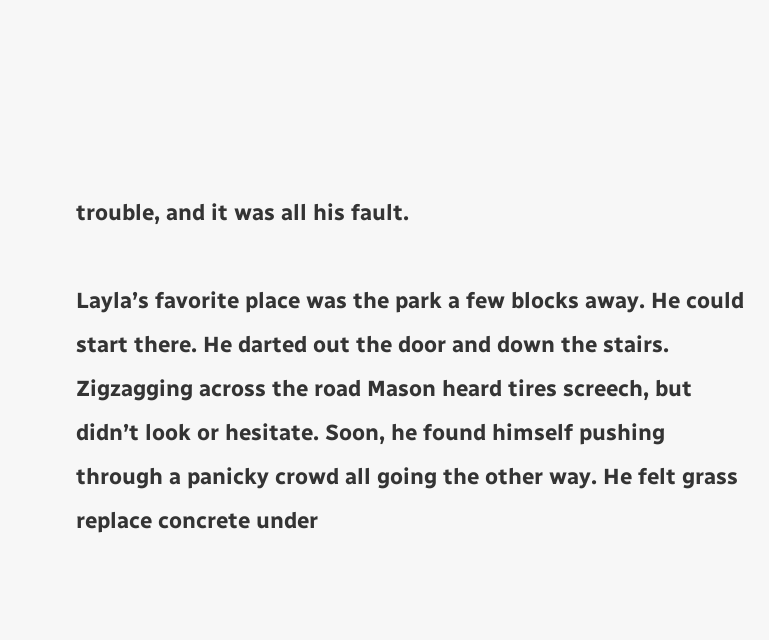trouble, and it was all his fault.

Layla’s favorite place was the park a few blocks away. He could start there. He darted out the door and down the stairs. Zigzagging across the road Mason heard tires screech, but didn’t look or hesitate. Soon, he found himself pushing through a panicky crowd all going the other way. He felt grass replace concrete under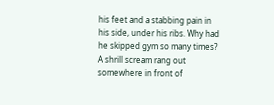his feet and a stabbing pain in his side, under his ribs. Why had he skipped gym so many times? A shrill scream rang out somewhere in front of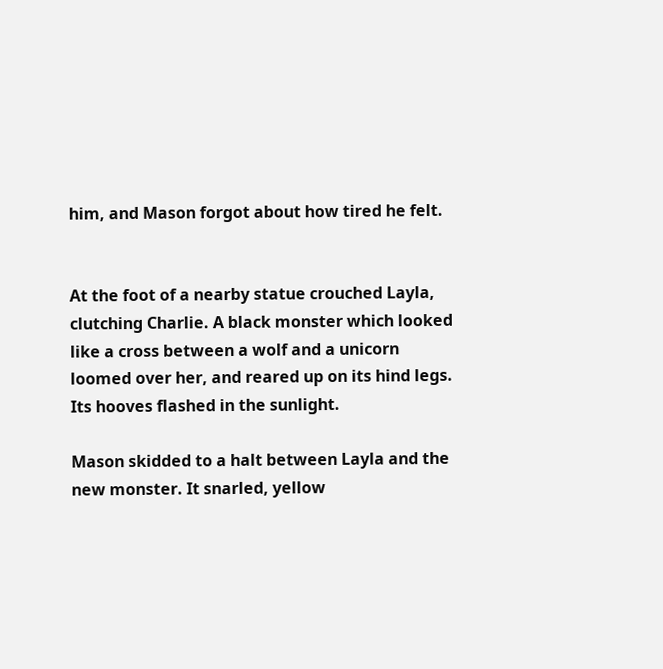him, and Mason forgot about how tired he felt.


At the foot of a nearby statue crouched Layla, clutching Charlie. A black monster which looked like a cross between a wolf and a unicorn loomed over her, and reared up on its hind legs. Its hooves flashed in the sunlight.

Mason skidded to a halt between Layla and the new monster. It snarled, yellow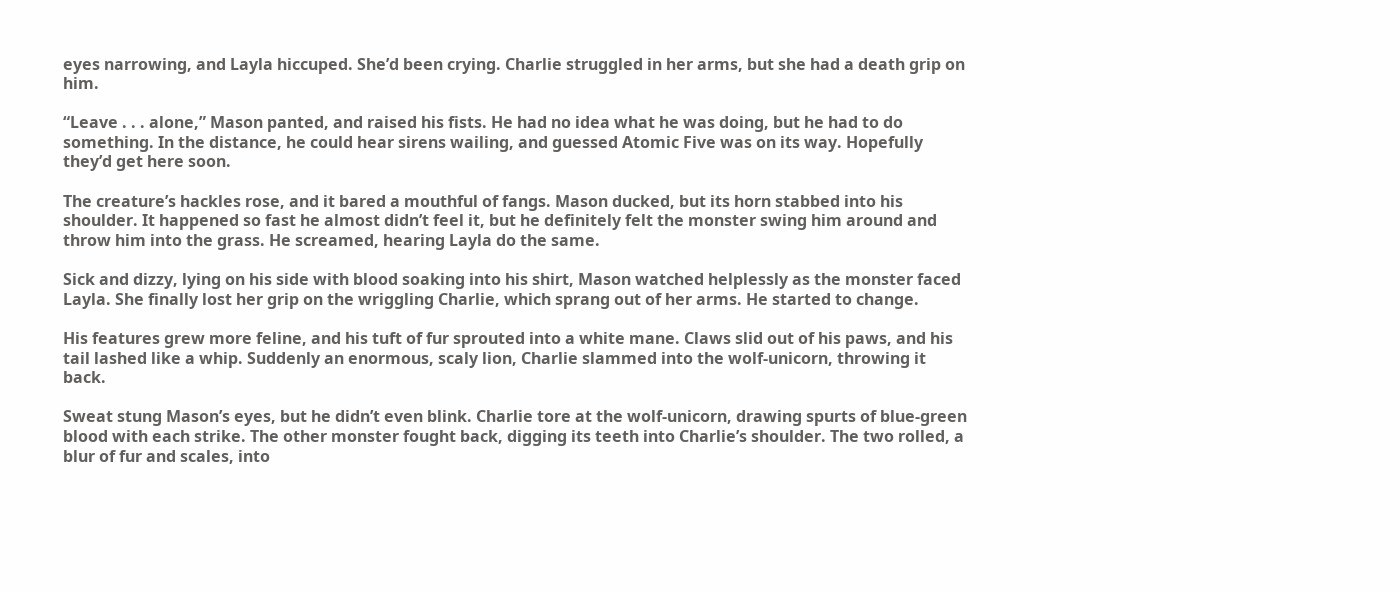eyes narrowing, and Layla hiccuped. She’d been crying. Charlie struggled in her arms, but she had a death grip on him.

“Leave . . . alone,” Mason panted, and raised his fists. He had no idea what he was doing, but he had to do something. In the distance, he could hear sirens wailing, and guessed Atomic Five was on its way. Hopefully they’d get here soon.

The creature’s hackles rose, and it bared a mouthful of fangs. Mason ducked, but its horn stabbed into his shoulder. It happened so fast he almost didn’t feel it, but he definitely felt the monster swing him around and throw him into the grass. He screamed, hearing Layla do the same.

Sick and dizzy, lying on his side with blood soaking into his shirt, Mason watched helplessly as the monster faced Layla. She finally lost her grip on the wriggling Charlie, which sprang out of her arms. He started to change.

His features grew more feline, and his tuft of fur sprouted into a white mane. Claws slid out of his paws, and his tail lashed like a whip. Suddenly an enormous, scaly lion, Charlie slammed into the wolf-unicorn, throwing it back.

Sweat stung Mason’s eyes, but he didn’t even blink. Charlie tore at the wolf-unicorn, drawing spurts of blue-green blood with each strike. The other monster fought back, digging its teeth into Charlie’s shoulder. The two rolled, a blur of fur and scales, into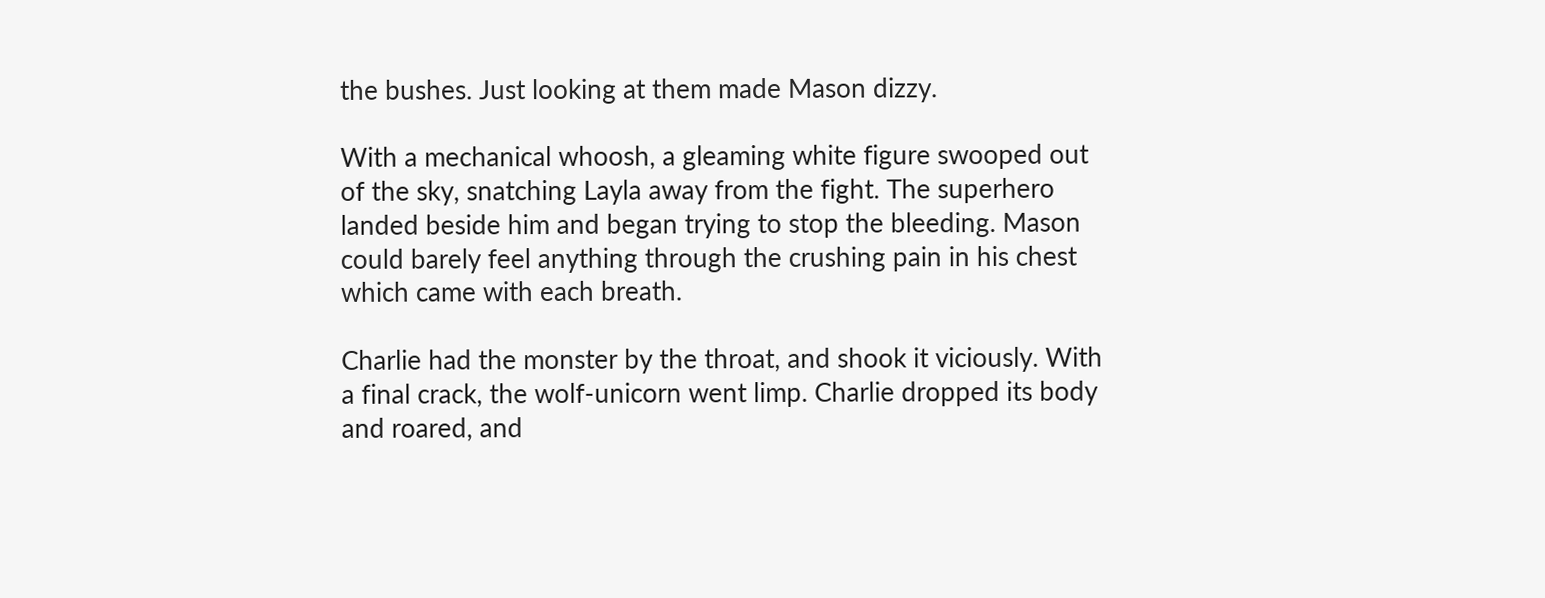the bushes. Just looking at them made Mason dizzy.

With a mechanical whoosh, a gleaming white figure swooped out of the sky, snatching Layla away from the fight. The superhero landed beside him and began trying to stop the bleeding. Mason could barely feel anything through the crushing pain in his chest which came with each breath.

Charlie had the monster by the throat, and shook it viciously. With a final crack, the wolf-unicorn went limp. Charlie dropped its body and roared, and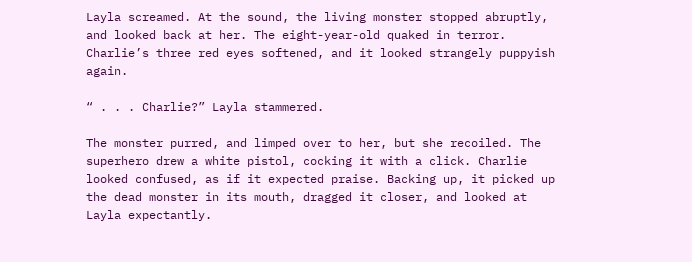Layla screamed. At the sound, the living monster stopped abruptly, and looked back at her. The eight-year-old quaked in terror. Charlie’s three red eyes softened, and it looked strangely puppyish again.

“ . . . Charlie?” Layla stammered.

The monster purred, and limped over to her, but she recoiled. The superhero drew a white pistol, cocking it with a click. Charlie looked confused, as if it expected praise. Backing up, it picked up the dead monster in its mouth, dragged it closer, and looked at Layla expectantly.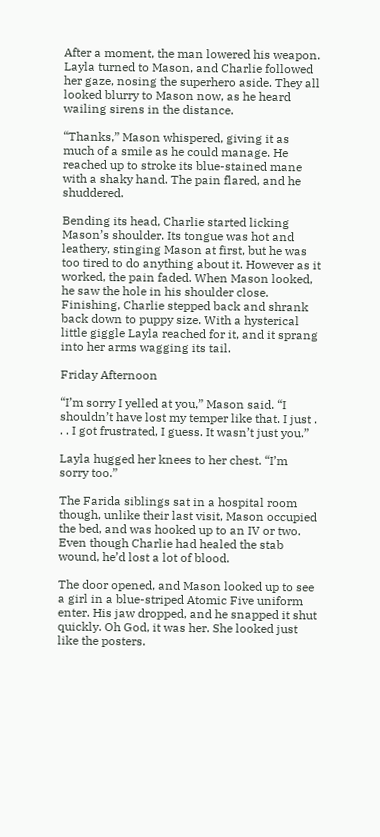After a moment, the man lowered his weapon. Layla turned to Mason, and Charlie followed her gaze, nosing the superhero aside. They all looked blurry to Mason now, as he heard wailing sirens in the distance.

“Thanks,” Mason whispered, giving it as much of a smile as he could manage. He reached up to stroke its blue-stained mane with a shaky hand. The pain flared, and he shuddered.

Bending its head, Charlie started licking Mason’s shoulder. Its tongue was hot and leathery, stinging Mason at first, but he was too tired to do anything about it. However as it worked, the pain faded. When Mason looked, he saw the hole in his shoulder close. Finishing, Charlie stepped back and shrank back down to puppy size. With a hysterical little giggle Layla reached for it, and it sprang into her arms wagging its tail.

Friday Afternoon

“I’m sorry I yelled at you,” Mason said. “I shouldn’t have lost my temper like that. I just . . . I got frustrated, I guess. It wasn’t just you.”

Layla hugged her knees to her chest. “I’m sorry too.”

The Farida siblings sat in a hospital room though, unlike their last visit, Mason occupied the bed, and was hooked up to an IV or two. Even though Charlie had healed the stab wound, he’d lost a lot of blood.

The door opened, and Mason looked up to see a girl in a blue-striped Atomic Five uniform enter. His jaw dropped, and he snapped it shut quickly. Oh God, it was her. She looked just like the posters.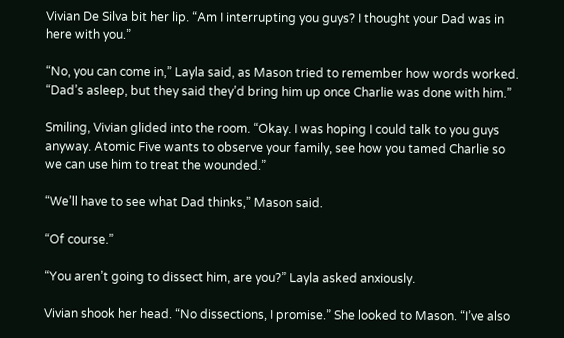Vivian De Silva bit her lip. “Am I interrupting you guys? I thought your Dad was in here with you.”

“No, you can come in,” Layla said, as Mason tried to remember how words worked. “Dad’s asleep, but they said they’d bring him up once Charlie was done with him.”

Smiling, Vivian glided into the room. “Okay. I was hoping I could talk to you guys anyway. Atomic Five wants to observe your family, see how you tamed Charlie so we can use him to treat the wounded.”

“We’ll have to see what Dad thinks,” Mason said.

“Of course.”

“You aren’t going to dissect him, are you?” Layla asked anxiously.

Vivian shook her head. “No dissections, I promise.” She looked to Mason. “I’ve also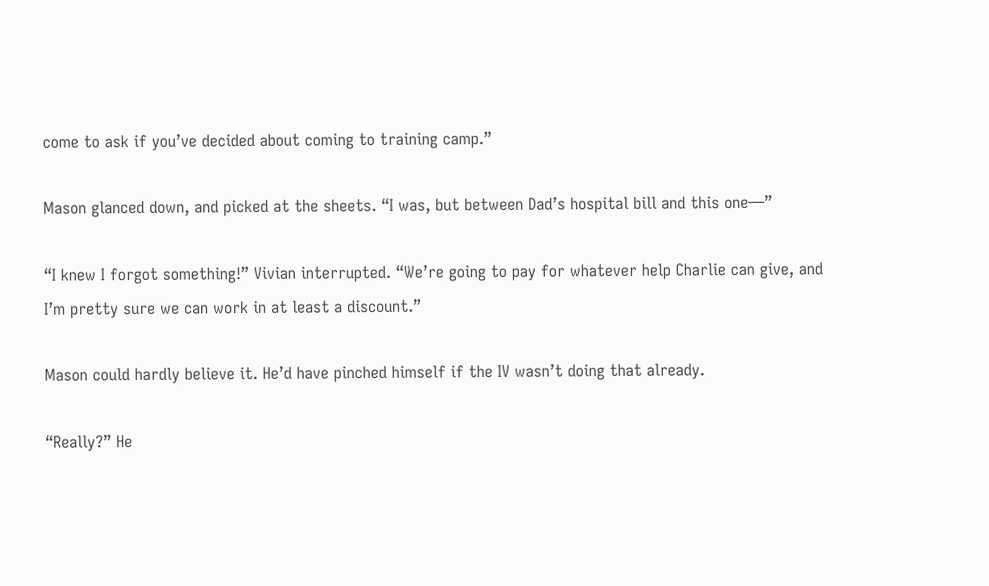come to ask if you’ve decided about coming to training camp.”

Mason glanced down, and picked at the sheets. “I was, but between Dad’s hospital bill and this one—”

“I knew I forgot something!” Vivian interrupted. “We’re going to pay for whatever help Charlie can give, and I’m pretty sure we can work in at least a discount.”

Mason could hardly believe it. He’d have pinched himself if the IV wasn’t doing that already.

“Really?” He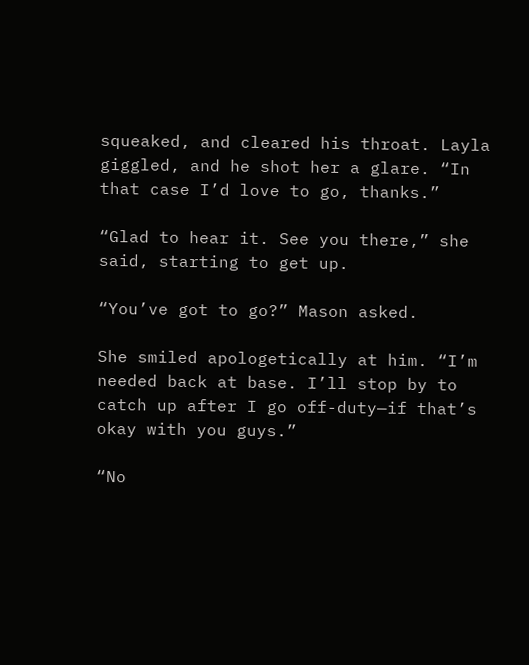squeaked, and cleared his throat. Layla giggled, and he shot her a glare. “In that case I’d love to go, thanks.”

“Glad to hear it. See you there,” she said, starting to get up.

“You’ve got to go?” Mason asked.

She smiled apologetically at him. “I’m needed back at base. I’ll stop by to catch up after I go off-duty—if that’s okay with you guys.”

“No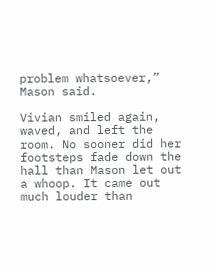problem whatsoever,” Mason said.

Vivian smiled again, waved, and left the room. No sooner did her footsteps fade down the hall than Mason let out a whoop. It came out much louder than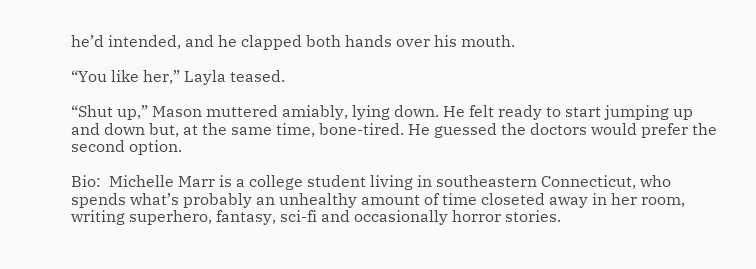he’d intended, and he clapped both hands over his mouth.

“You like her,” Layla teased.

“Shut up,” Mason muttered amiably, lying down. He felt ready to start jumping up and down but, at the same time, bone-tired. He guessed the doctors would prefer the second option.

Bio:  Michelle Marr is a college student living in southeastern Connecticut, who spends what’s probably an unhealthy amount of time closeted away in her room, writing superhero, fantasy, sci-fi and occasionally horror stories.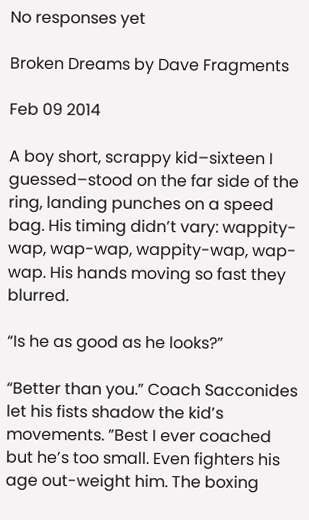No responses yet

Broken Dreams by Dave Fragments

Feb 09 2014

A boy short, scrappy kid–sixteen I guessed–stood on the far side of the ring, landing punches on a speed bag. His timing didn’t vary: wappity-wap, wap-wap, wappity-wap, wap-wap. His hands moving so fast they blurred.

“Is he as good as he looks?”

“Better than you.” Coach Sacconides let his fists shadow the kid’s movements. ”Best I ever coached but he’s too small. Even fighters his age out-weight him. The boxing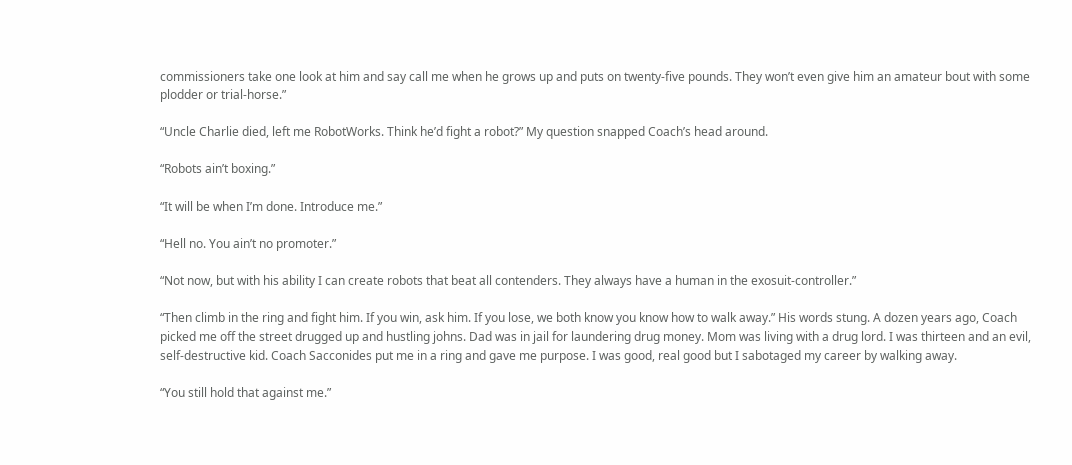commissioners take one look at him and say call me when he grows up and puts on twenty-five pounds. They won’t even give him an amateur bout with some plodder or trial-horse.”

“Uncle Charlie died, left me RobotWorks. Think he’d fight a robot?” My question snapped Coach’s head around.

“Robots ain’t boxing.”

“It will be when I’m done. Introduce me.”

“Hell no. You ain’t no promoter.”

“Not now, but with his ability I can create robots that beat all contenders. They always have a human in the exosuit-controller.”

“Then climb in the ring and fight him. If you win, ask him. If you lose, we both know you know how to walk away.” His words stung. A dozen years ago, Coach picked me off the street drugged up and hustling johns. Dad was in jail for laundering drug money. Mom was living with a drug lord. I was thirteen and an evil, self-destructive kid. Coach Sacconides put me in a ring and gave me purpose. I was good, real good but I sabotaged my career by walking away.

“You still hold that against me.”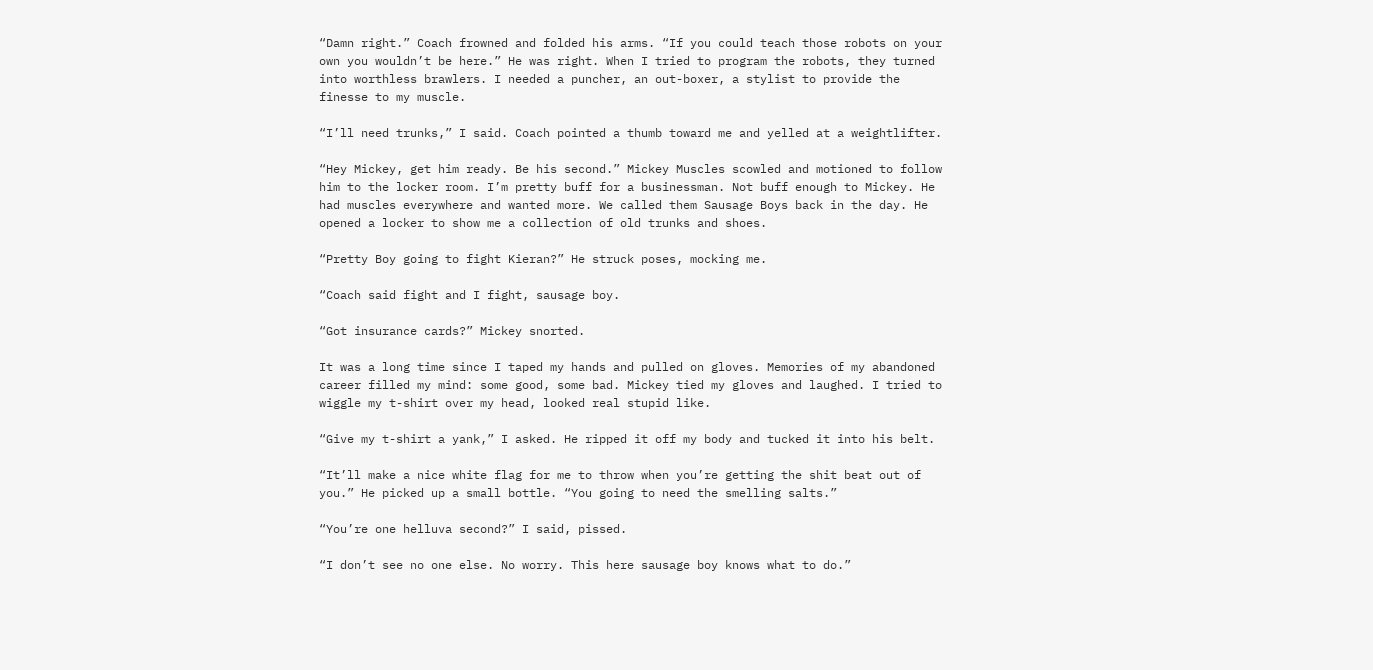“Damn right.” Coach frowned and folded his arms. “If you could teach those robots on your own you wouldn’t be here.” He was right. When I tried to program the robots, they turned into worthless brawlers. I needed a puncher, an out-boxer, a stylist to provide the finesse to my muscle.

“I’ll need trunks,” I said. Coach pointed a thumb toward me and yelled at a weightlifter.

“Hey Mickey, get him ready. Be his second.” Mickey Muscles scowled and motioned to follow him to the locker room. I’m pretty buff for a businessman. Not buff enough to Mickey. He had muscles everywhere and wanted more. We called them Sausage Boys back in the day. He opened a locker to show me a collection of old trunks and shoes.

“Pretty Boy going to fight Kieran?” He struck poses, mocking me.

“Coach said fight and I fight, sausage boy.

“Got insurance cards?” Mickey snorted.

It was a long time since I taped my hands and pulled on gloves. Memories of my abandoned career filled my mind: some good, some bad. Mickey tied my gloves and laughed. I tried to wiggle my t-shirt over my head, looked real stupid like.

“Give my t-shirt a yank,” I asked. He ripped it off my body and tucked it into his belt.

“It’ll make a nice white flag for me to throw when you’re getting the shit beat out of you.” He picked up a small bottle. “You going to need the smelling salts.”

“You’re one helluva second?” I said, pissed.

“I don’t see no one else. No worry. This here sausage boy knows what to do.”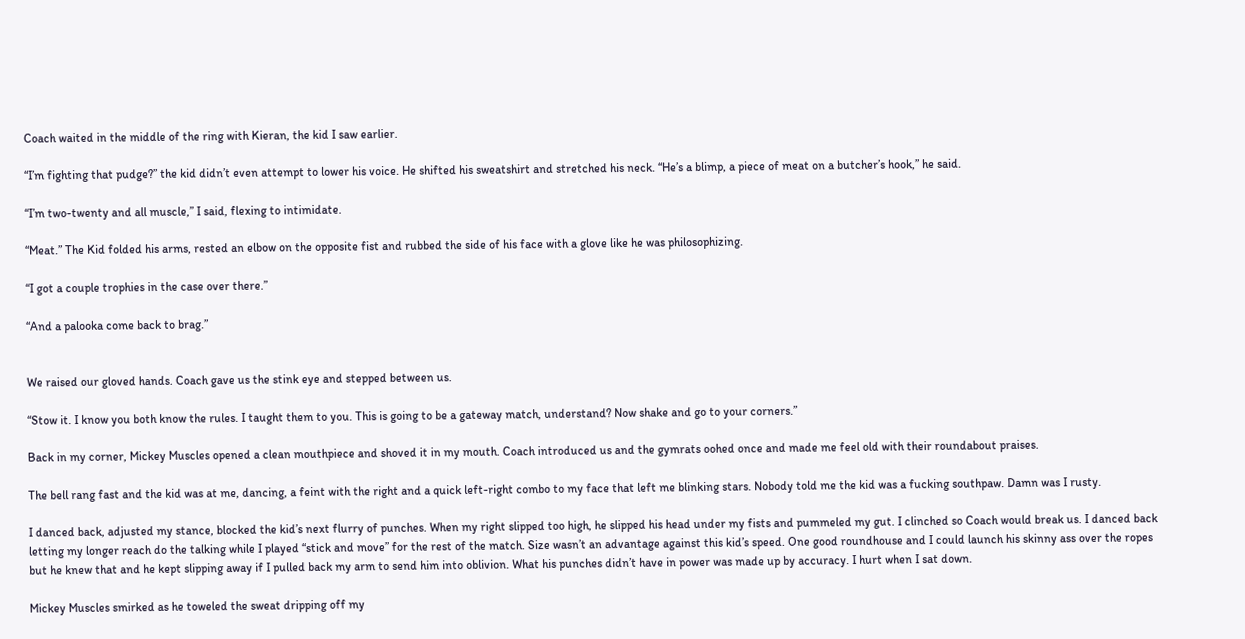Coach waited in the middle of the ring with Kieran, the kid I saw earlier.

“I’m fighting that pudge?” the kid didn’t even attempt to lower his voice. He shifted his sweatshirt and stretched his neck. “He’s a blimp, a piece of meat on a butcher’s hook,” he said.

“I’m two-twenty and all muscle,” I said, flexing to intimidate.

“Meat.” The Kid folded his arms, rested an elbow on the opposite fist and rubbed the side of his face with a glove like he was philosophizing.

“I got a couple trophies in the case over there.”

“And a palooka come back to brag.”


We raised our gloved hands. Coach gave us the stink eye and stepped between us.

“Stow it. I know you both know the rules. I taught them to you. This is going to be a gateway match, understand? Now shake and go to your corners.”

Back in my corner, Mickey Muscles opened a clean mouthpiece and shoved it in my mouth. Coach introduced us and the gymrats oohed once and made me feel old with their roundabout praises.

The bell rang fast and the kid was at me, dancing, a feint with the right and a quick left-right combo to my face that left me blinking stars. Nobody told me the kid was a fucking southpaw. Damn was I rusty.

I danced back, adjusted my stance, blocked the kid’s next flurry of punches. When my right slipped too high, he slipped his head under my fists and pummeled my gut. I clinched so Coach would break us. I danced back letting my longer reach do the talking while I played “stick and move” for the rest of the match. Size wasn’t an advantage against this kid’s speed. One good roundhouse and I could launch his skinny ass over the ropes but he knew that and he kept slipping away if I pulled back my arm to send him into oblivion. What his punches didn’t have in power was made up by accuracy. I hurt when I sat down.

Mickey Muscles smirked as he toweled the sweat dripping off my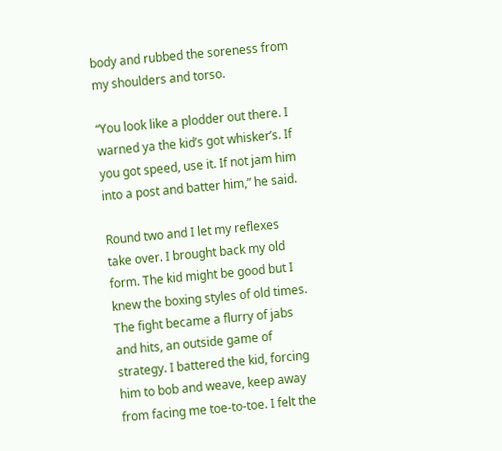body and rubbed the soreness from my shoulders and torso.

“You look like a plodder out there. I warned ya the kid’s got whisker’s. If you got speed, use it. If not jam him into a post and batter him,” he said.

Round two and I let my reflexes take over. I brought back my old form. The kid might be good but I knew the boxing styles of old times. The fight became a flurry of jabs and hits, an outside game of strategy. I battered the kid, forcing him to bob and weave, keep away from facing me toe-to-toe. I felt the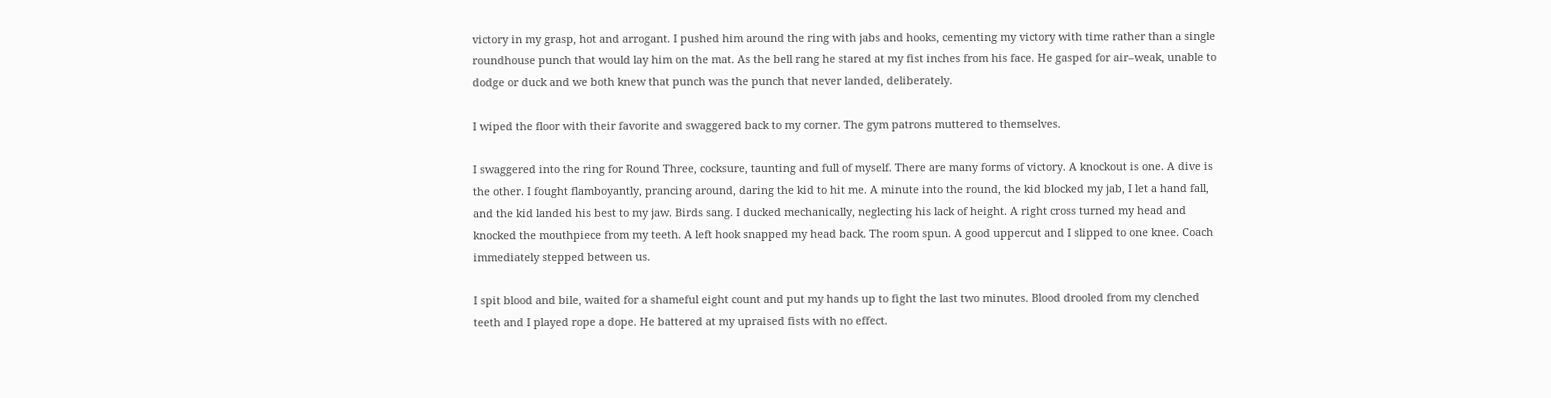victory in my grasp, hot and arrogant. I pushed him around the ring with jabs and hooks, cementing my victory with time rather than a single roundhouse punch that would lay him on the mat. As the bell rang he stared at my fist inches from his face. He gasped for air–weak, unable to dodge or duck and we both knew that punch was the punch that never landed, deliberately.

I wiped the floor with their favorite and swaggered back to my corner. The gym patrons muttered to themselves.

I swaggered into the ring for Round Three, cocksure, taunting and full of myself. There are many forms of victory. A knockout is one. A dive is the other. I fought flamboyantly, prancing around, daring the kid to hit me. A minute into the round, the kid blocked my jab, I let a hand fall, and the kid landed his best to my jaw. Birds sang. I ducked mechanically, neglecting his lack of height. A right cross turned my head and knocked the mouthpiece from my teeth. A left hook snapped my head back. The room spun. A good uppercut and I slipped to one knee. Coach immediately stepped between us.

I spit blood and bile, waited for a shameful eight count and put my hands up to fight the last two minutes. Blood drooled from my clenched teeth and I played rope a dope. He battered at my upraised fists with no effect.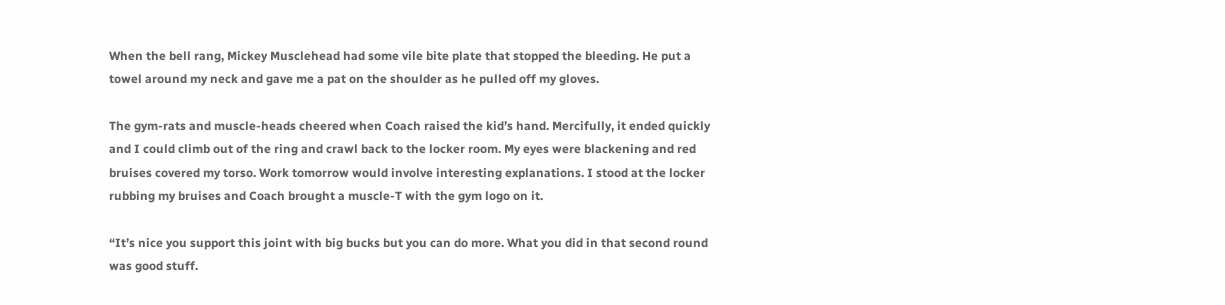When the bell rang, Mickey Musclehead had some vile bite plate that stopped the bleeding. He put a towel around my neck and gave me a pat on the shoulder as he pulled off my gloves.

The gym-rats and muscle-heads cheered when Coach raised the kid’s hand. Mercifully, it ended quickly and I could climb out of the ring and crawl back to the locker room. My eyes were blackening and red bruises covered my torso. Work tomorrow would involve interesting explanations. I stood at the locker rubbing my bruises and Coach brought a muscle-T with the gym logo on it.

“It’s nice you support this joint with big bucks but you can do more. What you did in that second round was good stuff.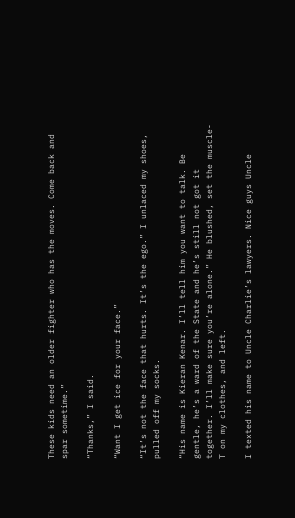These kids need an older fighter who has the moves. Come back and spar sometime.”

“Thanks,” I said.

“Want I get ice for your face.”

“It’s not the face that hurts. It’s the ego.” I unlaced my shoes, pulled off my socks.

“His name is Kieran Kenar. I’ll tell him you want to talk. Be gentle, he’s a ward of the State and he’s still not got it together. I’ll make sure you’re alone.” He blushed, set the muscle-T on my clothes, and left.

I texted his name to Uncle Charlie’s lawyers. Nice guys Uncle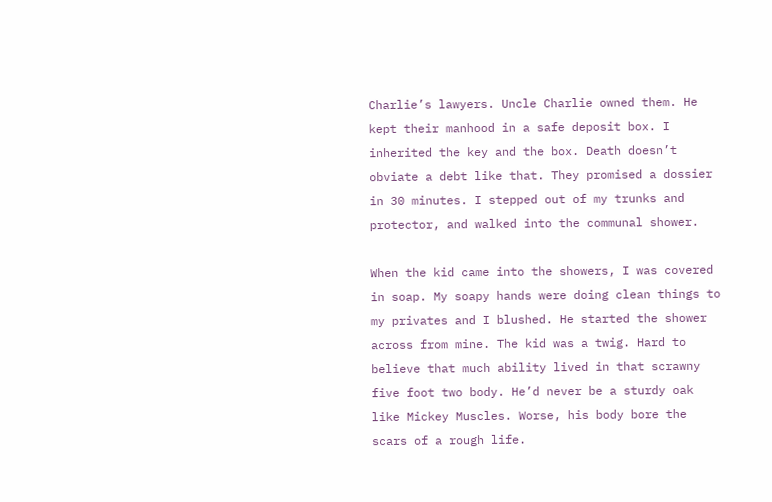Charlie’s lawyers. Uncle Charlie owned them. He kept their manhood in a safe deposit box. I inherited the key and the box. Death doesn’t obviate a debt like that. They promised a dossier in 30 minutes. I stepped out of my trunks and protector, and walked into the communal shower.

When the kid came into the showers, I was covered in soap. My soapy hands were doing clean things to my privates and I blushed. He started the shower across from mine. The kid was a twig. Hard to believe that much ability lived in that scrawny five foot two body. He’d never be a sturdy oak like Mickey Muscles. Worse, his body bore the scars of a rough life.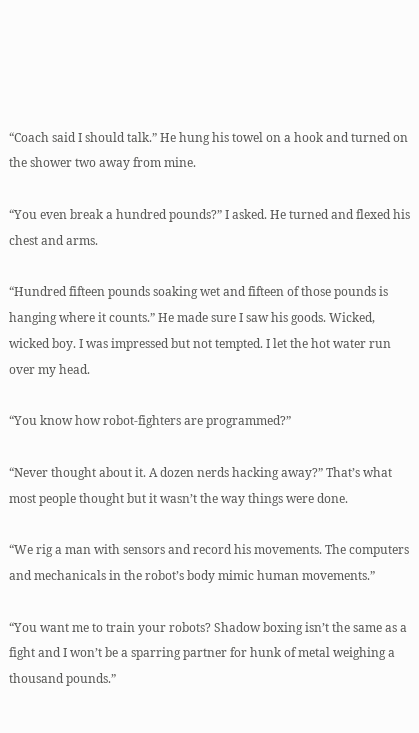“Coach said I should talk.” He hung his towel on a hook and turned on the shower two away from mine.

“You even break a hundred pounds?” I asked. He turned and flexed his chest and arms.

“Hundred fifteen pounds soaking wet and fifteen of those pounds is hanging where it counts.” He made sure I saw his goods. Wicked, wicked boy. I was impressed but not tempted. I let the hot water run over my head.

“You know how robot-fighters are programmed?”

“Never thought about it. A dozen nerds hacking away?” That’s what most people thought but it wasn’t the way things were done.

“We rig a man with sensors and record his movements. The computers and mechanicals in the robot’s body mimic human movements.”

“You want me to train your robots? Shadow boxing isn’t the same as a fight and I won’t be a sparring partner for hunk of metal weighing a thousand pounds.”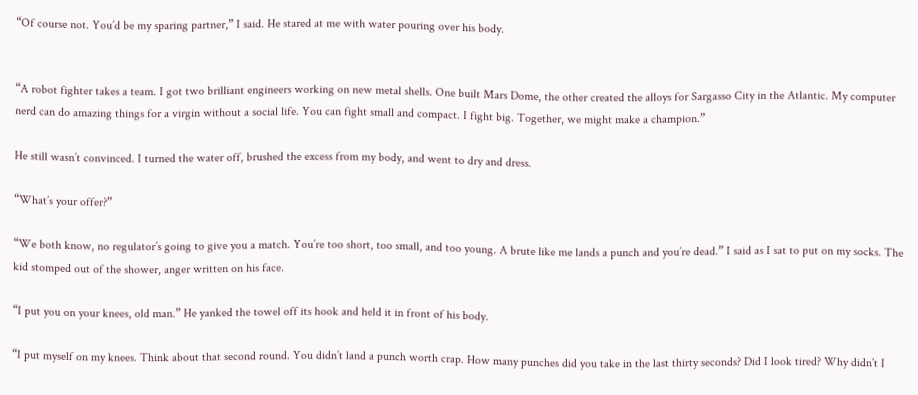“Of course not. You’d be my sparing partner,” I said. He stared at me with water pouring over his body.


“A robot fighter takes a team. I got two brilliant engineers working on new metal shells. One built Mars Dome, the other created the alloys for Sargasso City in the Atlantic. My computer nerd can do amazing things for a virgin without a social life. You can fight small and compact. I fight big. Together, we might make a champion.”

He still wasn’t convinced. I turned the water off, brushed the excess from my body, and went to dry and dress.

“What’s your offer?”

“We both know, no regulator’s going to give you a match. You’re too short, too small, and too young. A brute like me lands a punch and you’re dead.” I said as I sat to put on my socks. The kid stomped out of the shower, anger written on his face.

“I put you on your knees, old man.” He yanked the towel off its hook and held it in front of his body.

“I put myself on my knees. Think about that second round. You didn’t land a punch worth crap. How many punches did you take in the last thirty seconds? Did I look tired? Why didn’t I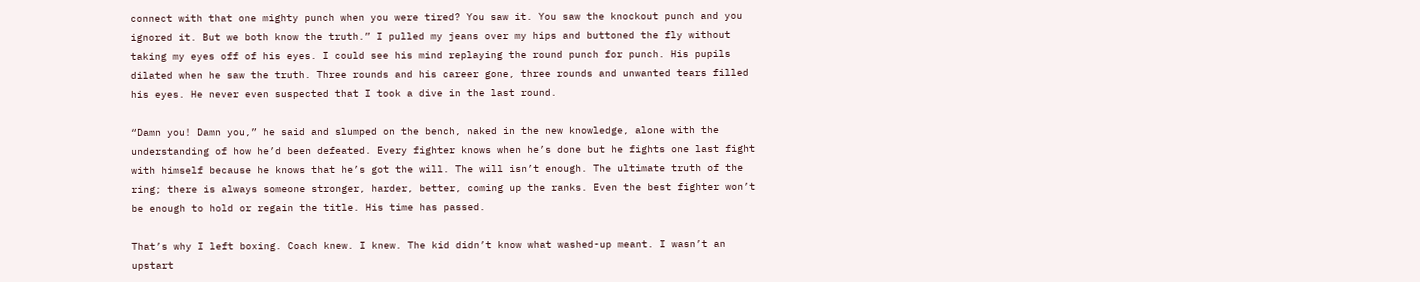connect with that one mighty punch when you were tired? You saw it. You saw the knockout punch and you ignored it. But we both know the truth.” I pulled my jeans over my hips and buttoned the fly without taking my eyes off of his eyes. I could see his mind replaying the round punch for punch. His pupils dilated when he saw the truth. Three rounds and his career gone, three rounds and unwanted tears filled his eyes. He never even suspected that I took a dive in the last round.

“Damn you! Damn you,” he said and slumped on the bench, naked in the new knowledge, alone with the understanding of how he’d been defeated. Every fighter knows when he’s done but he fights one last fight with himself because he knows that he’s got the will. The will isn’t enough. The ultimate truth of the ring; there is always someone stronger, harder, better, coming up the ranks. Even the best fighter won’t be enough to hold or regain the title. His time has passed.

That’s why I left boxing. Coach knew. I knew. The kid didn’t know what washed-up meant. I wasn’t an upstart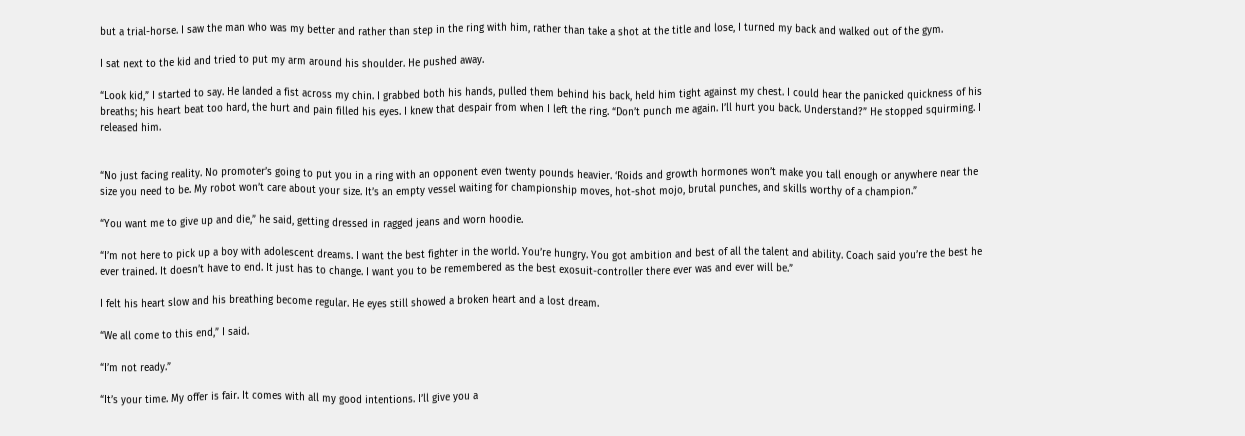but a trial-horse. I saw the man who was my better and rather than step in the ring with him, rather than take a shot at the title and lose, I turned my back and walked out of the gym.

I sat next to the kid and tried to put my arm around his shoulder. He pushed away.

“Look kid,” I started to say. He landed a fist across my chin. I grabbed both his hands, pulled them behind his back, held him tight against my chest. I could hear the panicked quickness of his breaths; his heart beat too hard, the hurt and pain filled his eyes. I knew that despair from when I left the ring. “Don’t punch me again. I’ll hurt you back. Understand?” He stopped squirming. I released him.


“No just facing reality. No promoter’s going to put you in a ring with an opponent even twenty pounds heavier. ‘Roids and growth hormones won’t make you tall enough or anywhere near the size you need to be. My robot won’t care about your size. It’s an empty vessel waiting for championship moves, hot-shot mojo, brutal punches, and skills worthy of a champion.”

“You want me to give up and die,” he said, getting dressed in ragged jeans and worn hoodie.

“I’m not here to pick up a boy with adolescent dreams. I want the best fighter in the world. You’re hungry. You got ambition and best of all the talent and ability. Coach said you’re the best he ever trained. It doesn’t have to end. It just has to change. I want you to be remembered as the best exosuit-controller there ever was and ever will be.”

I felt his heart slow and his breathing become regular. He eyes still showed a broken heart and a lost dream.

“We all come to this end,” I said.

“I’m not ready.”

“It’s your time. My offer is fair. It comes with all my good intentions. I’ll give you a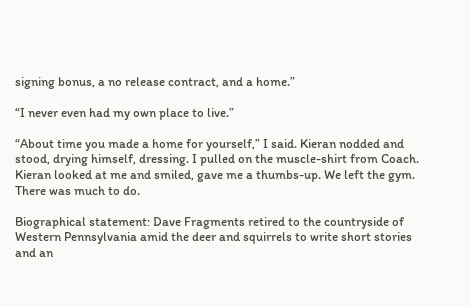signing bonus, a no release contract, and a home.”

“I never even had my own place to live.”

“About time you made a home for yourself,” I said. Kieran nodded and stood, drying himself, dressing. I pulled on the muscle-shirt from Coach. Kieran looked at me and smiled, gave me a thumbs-up. We left the gym. There was much to do.

Biographical statement: Dave Fragments retired to the countryside of Western Pennsylvania amid the deer and squirrels to write short stories and an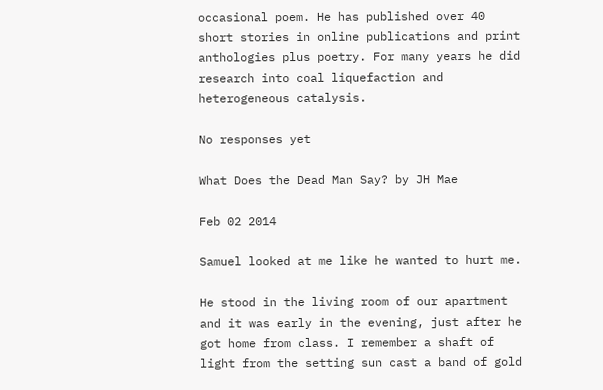occasional poem. He has published over 40 short stories in online publications and print anthologies plus poetry. For many years he did research into coal liquefaction and heterogeneous catalysis.

No responses yet

What Does the Dead Man Say? by JH Mae

Feb 02 2014

Samuel looked at me like he wanted to hurt me.

He stood in the living room of our apartment and it was early in the evening, just after he got home from class. I remember a shaft of light from the setting sun cast a band of gold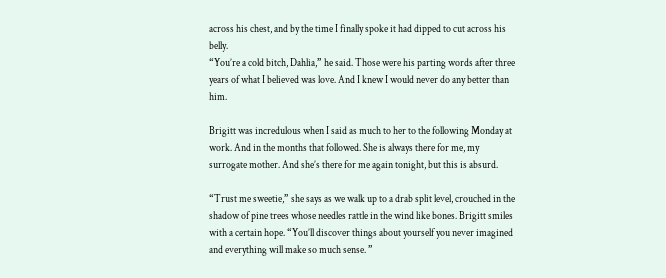across his chest, and by the time I finally spoke it had dipped to cut across his belly.
“You’re a cold bitch, Dahlia,” he said. Those were his parting words after three years of what I believed was love. And I knew I would never do any better than him.

Brigitt was incredulous when I said as much to her to the following Monday at work. And in the months that followed. She is always there for me, my surrogate mother. And she’s there for me again tonight, but this is absurd.

“Trust me sweetie,” she says as we walk up to a drab split level, crouched in the shadow of pine trees whose needles rattle in the wind like bones. Brigitt smiles with a certain hope. “You’ll discover things about yourself you never imagined and everything will make so much sense. ”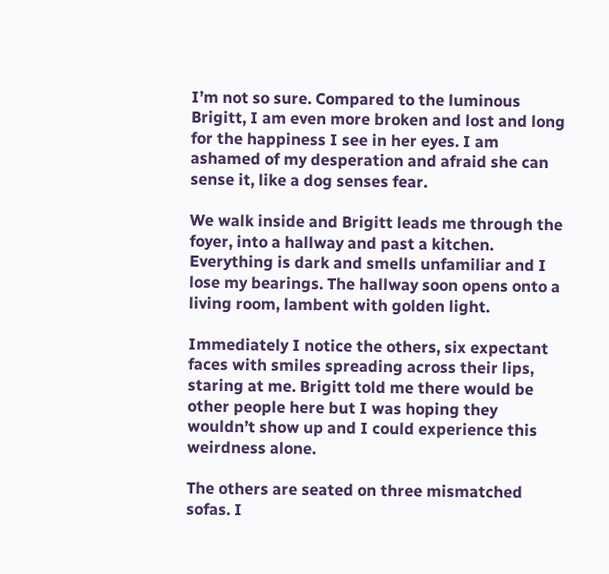I’m not so sure. Compared to the luminous Brigitt, I am even more broken and lost and long for the happiness I see in her eyes. I am ashamed of my desperation and afraid she can sense it, like a dog senses fear.

We walk inside and Brigitt leads me through the foyer, into a hallway and past a kitchen. Everything is dark and smells unfamiliar and I lose my bearings. The hallway soon opens onto a living room, lambent with golden light.

Immediately I notice the others, six expectant faces with smiles spreading across their lips, staring at me. Brigitt told me there would be other people here but I was hoping they wouldn’t show up and I could experience this weirdness alone.

The others are seated on three mismatched sofas. I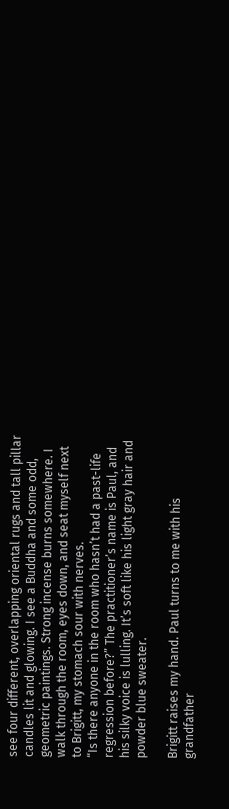see four different, overlapping oriental rugs and tall pillar candles lit and glowing. I see a Buddha and some odd, geometric paintings. Strong incense burns somewhere. I walk through the room, eyes down, and seat myself next to Brigitt, my stomach sour with nerves.
“Is there anyone in the room who hasn’t had a past-life regression before?” The practitioner’s name is Paul, and his silky voice is lulling. It’s soft like his light gray hair and powder blue sweater.

Brigitt raises my hand. Paul turns to me with his grandfather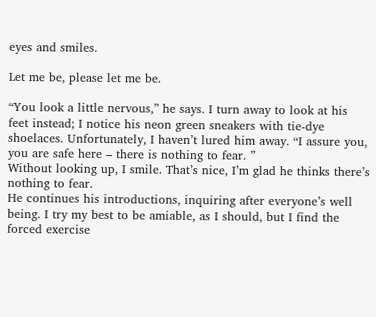eyes and smiles.

Let me be, please let me be.

“You look a little nervous,” he says. I turn away to look at his feet instead; I notice his neon green sneakers with tie-dye shoelaces. Unfortunately, I haven’t lured him away. “I assure you, you are safe here – there is nothing to fear. ”
Without looking up, I smile. That’s nice, I’m glad he thinks there’s nothing to fear.
He continues his introductions, inquiring after everyone’s well being. I try my best to be amiable, as I should, but I find the forced exercise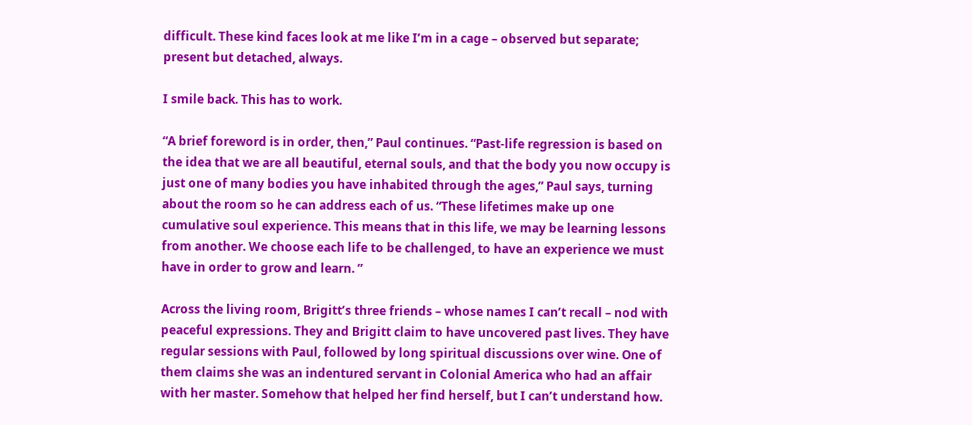difficult. These kind faces look at me like I’m in a cage – observed but separate; present but detached, always.

I smile back. This has to work.

“A brief foreword is in order, then,” Paul continues. “Past-life regression is based on the idea that we are all beautiful, eternal souls, and that the body you now occupy is just one of many bodies you have inhabited through the ages,” Paul says, turning about the room so he can address each of us. “These lifetimes make up one cumulative soul experience. This means that in this life, we may be learning lessons from another. We choose each life to be challenged, to have an experience we must have in order to grow and learn. ”

Across the living room, Brigitt’s three friends – whose names I can’t recall – nod with peaceful expressions. They and Brigitt claim to have uncovered past lives. They have regular sessions with Paul, followed by long spiritual discussions over wine. One of them claims she was an indentured servant in Colonial America who had an affair with her master. Somehow that helped her find herself, but I can’t understand how.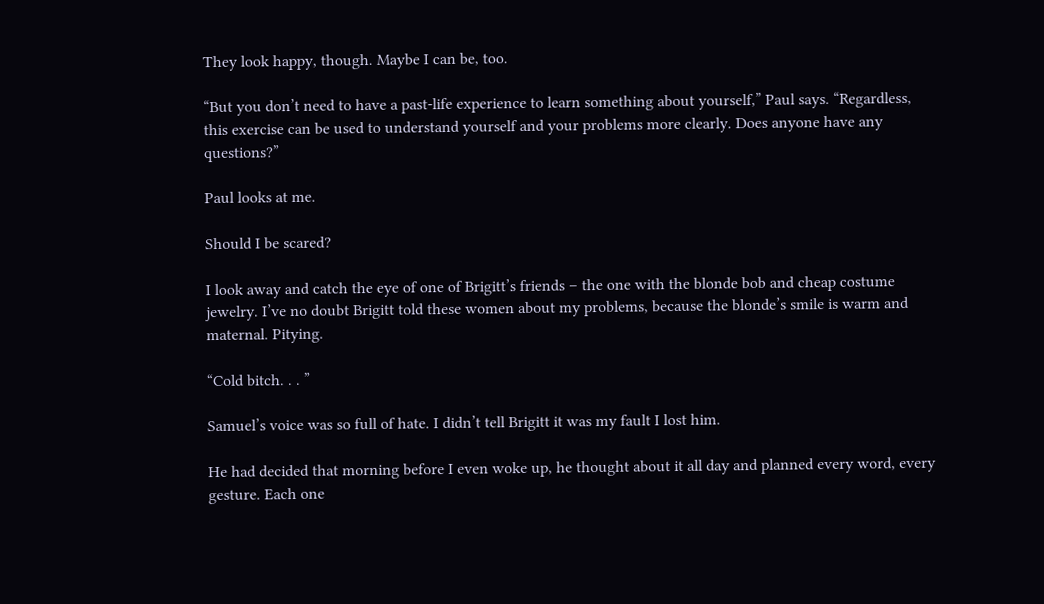They look happy, though. Maybe I can be, too.

“But you don’t need to have a past-life experience to learn something about yourself,” Paul says. “Regardless, this exercise can be used to understand yourself and your problems more clearly. Does anyone have any questions?”

Paul looks at me.

Should I be scared?

I look away and catch the eye of one of Brigitt’s friends – the one with the blonde bob and cheap costume jewelry. I’ve no doubt Brigitt told these women about my problems, because the blonde’s smile is warm and maternal. Pitying.

“Cold bitch. . . ”

Samuel’s voice was so full of hate. I didn’t tell Brigitt it was my fault I lost him.

He had decided that morning before I even woke up, he thought about it all day and planned every word, every gesture. Each one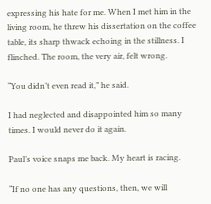expressing his hate for me. When I met him in the living room, he threw his dissertation on the coffee table, its sharp thwack echoing in the stillness. I flinched. The room, the very air, felt wrong.

“You didn’t even read it,” he said.

I had neglected and disappointed him so many times. I would never do it again.

Paul’s voice snaps me back. My heart is racing.

“If no one has any questions, then, we will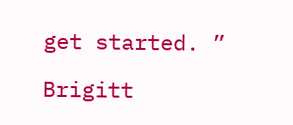get started. ”

Brigitt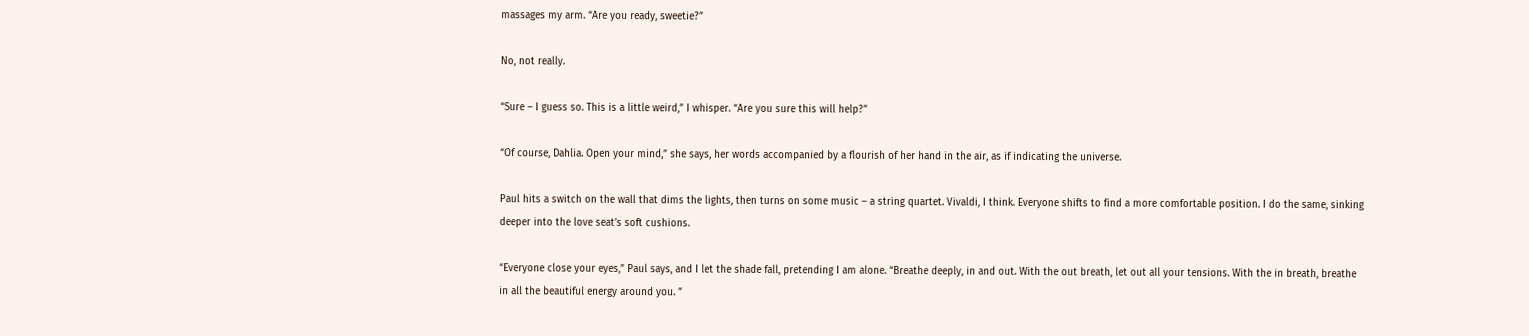massages my arm. “Are you ready, sweetie?”

No, not really.

“Sure – I guess so. This is a little weird,” I whisper. “Are you sure this will help?”

“Of course, Dahlia. Open your mind,” she says, her words accompanied by a flourish of her hand in the air, as if indicating the universe.

Paul hits a switch on the wall that dims the lights, then turns on some music – a string quartet. Vivaldi, I think. Everyone shifts to find a more comfortable position. I do the same, sinking deeper into the love seat’s soft cushions.

“Everyone close your eyes,” Paul says, and I let the shade fall, pretending I am alone. “Breathe deeply, in and out. With the out breath, let out all your tensions. With the in breath, breathe in all the beautiful energy around you. ”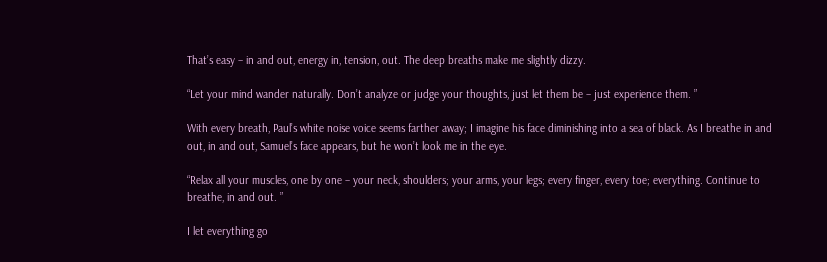That’s easy – in and out, energy in, tension, out. The deep breaths make me slightly dizzy.

“Let your mind wander naturally. Don’t analyze or judge your thoughts, just let them be – just experience them. ”

With every breath, Paul’s white noise voice seems farther away; I imagine his face diminishing into a sea of black. As I breathe in and out, in and out, Samuel’s face appears, but he won’t look me in the eye.

“Relax all your muscles, one by one – your neck, shoulders; your arms, your legs; every finger, every toe; everything. Continue to breathe, in and out. ”

I let everything go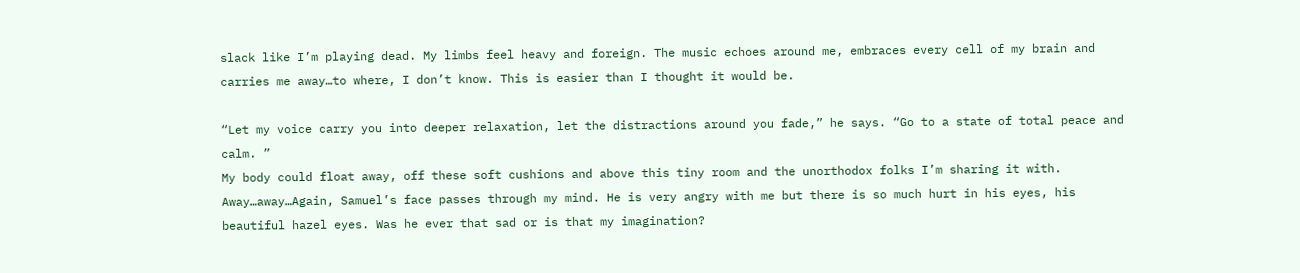slack like I’m playing dead. My limbs feel heavy and foreign. The music echoes around me, embraces every cell of my brain and carries me away…to where, I don’t know. This is easier than I thought it would be.

“Let my voice carry you into deeper relaxation, let the distractions around you fade,” he says. “Go to a state of total peace and calm. ”
My body could float away, off these soft cushions and above this tiny room and the unorthodox folks I’m sharing it with. Away…away…Again, Samuel’s face passes through my mind. He is very angry with me but there is so much hurt in his eyes, his beautiful hazel eyes. Was he ever that sad or is that my imagination?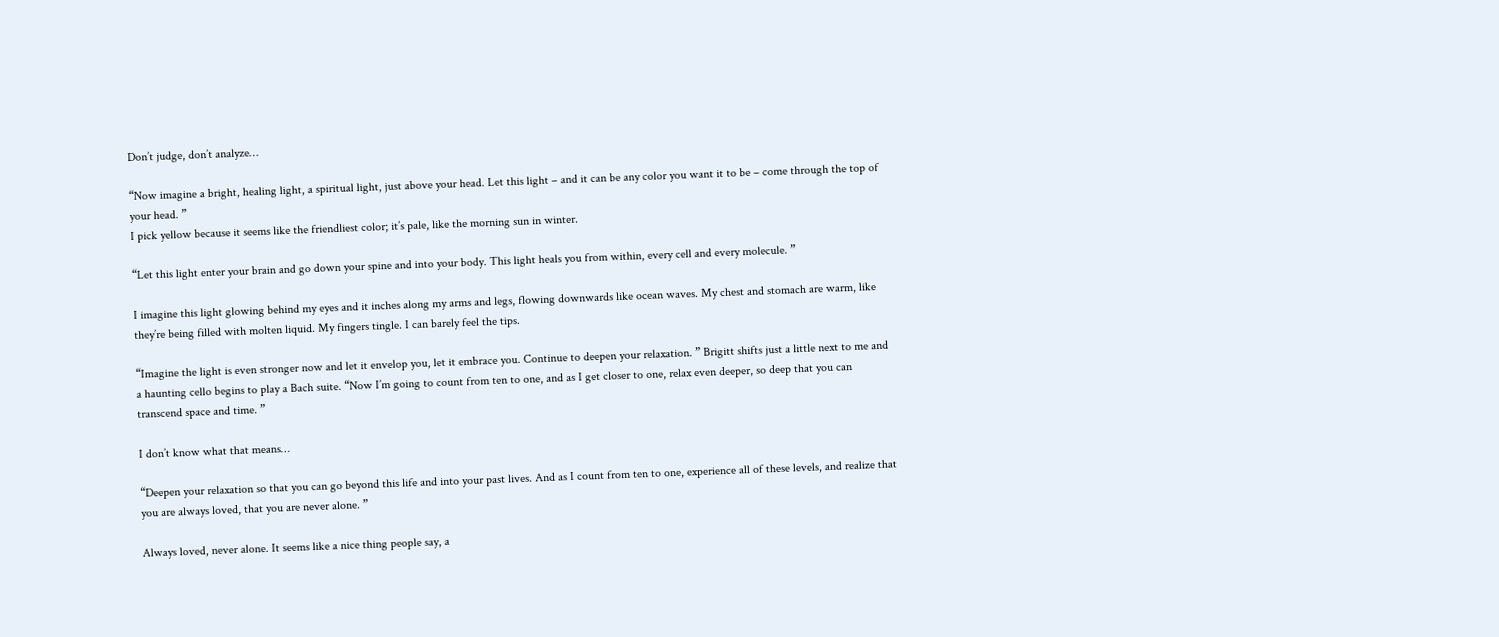Don’t judge, don’t analyze…

“Now imagine a bright, healing light, a spiritual light, just above your head. Let this light – and it can be any color you want it to be – come through the top of your head. ”
I pick yellow because it seems like the friendliest color; it’s pale, like the morning sun in winter.

“Let this light enter your brain and go down your spine and into your body. This light heals you from within, every cell and every molecule. ”

I imagine this light glowing behind my eyes and it inches along my arms and legs, flowing downwards like ocean waves. My chest and stomach are warm, like they’re being filled with molten liquid. My fingers tingle. I can barely feel the tips.

“Imagine the light is even stronger now and let it envelop you, let it embrace you. Continue to deepen your relaxation. ” Brigitt shifts just a little next to me and a haunting cello begins to play a Bach suite. “Now I’m going to count from ten to one, and as I get closer to one, relax even deeper, so deep that you can transcend space and time. ”

I don’t know what that means…

“Deepen your relaxation so that you can go beyond this life and into your past lives. And as I count from ten to one, experience all of these levels, and realize that you are always loved, that you are never alone. ”

Always loved, never alone. It seems like a nice thing people say, a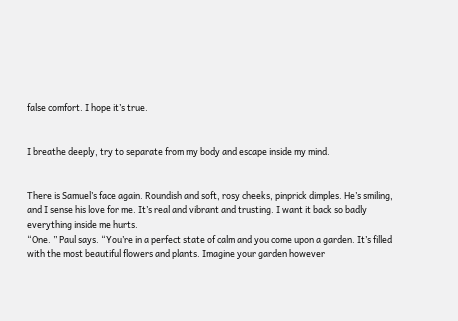false comfort. I hope it’s true.


I breathe deeply, try to separate from my body and escape inside my mind.


There is Samuel’s face again. Roundish and soft, rosy cheeks, pinprick dimples. He’s smiling, and I sense his love for me. It’s real and vibrant and trusting. I want it back so badly everything inside me hurts.
“One. ” Paul says. “You’re in a perfect state of calm and you come upon a garden. It’s filled with the most beautiful flowers and plants. Imagine your garden however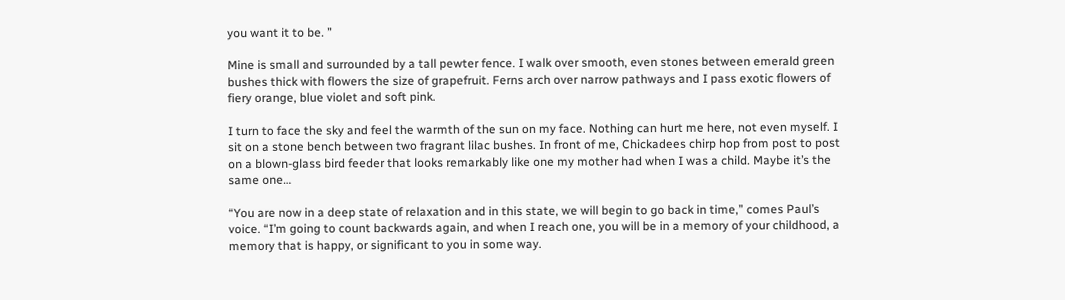you want it to be. ”

Mine is small and surrounded by a tall pewter fence. I walk over smooth, even stones between emerald green bushes thick with flowers the size of grapefruit. Ferns arch over narrow pathways and I pass exotic flowers of fiery orange, blue violet and soft pink.

I turn to face the sky and feel the warmth of the sun on my face. Nothing can hurt me here, not even myself. I sit on a stone bench between two fragrant lilac bushes. In front of me, Chickadees chirp hop from post to post on a blown-glass bird feeder that looks remarkably like one my mother had when I was a child. Maybe it’s the same one…

“You are now in a deep state of relaxation and in this state, we will begin to go back in time,” comes Paul’s voice. “I’m going to count backwards again, and when I reach one, you will be in a memory of your childhood, a memory that is happy, or significant to you in some way.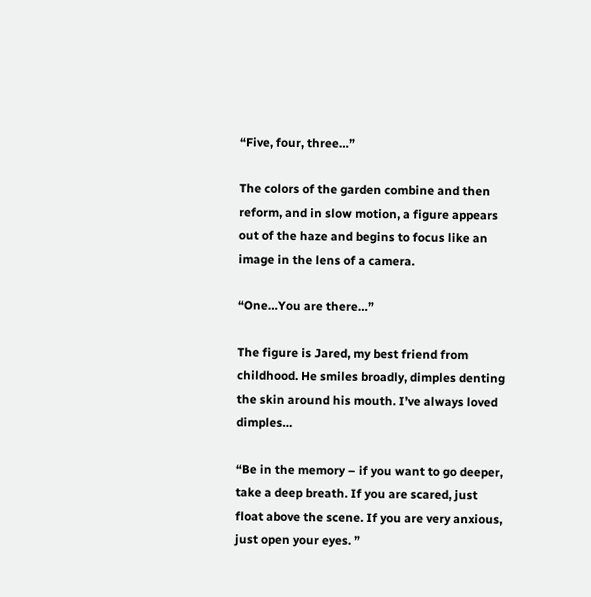“Five, four, three…”

The colors of the garden combine and then reform, and in slow motion, a figure appears out of the haze and begins to focus like an image in the lens of a camera.

“One…You are there…”

The figure is Jared, my best friend from childhood. He smiles broadly, dimples denting the skin around his mouth. I’ve always loved dimples…

“Be in the memory – if you want to go deeper, take a deep breath. If you are scared, just float above the scene. If you are very anxious, just open your eyes. ”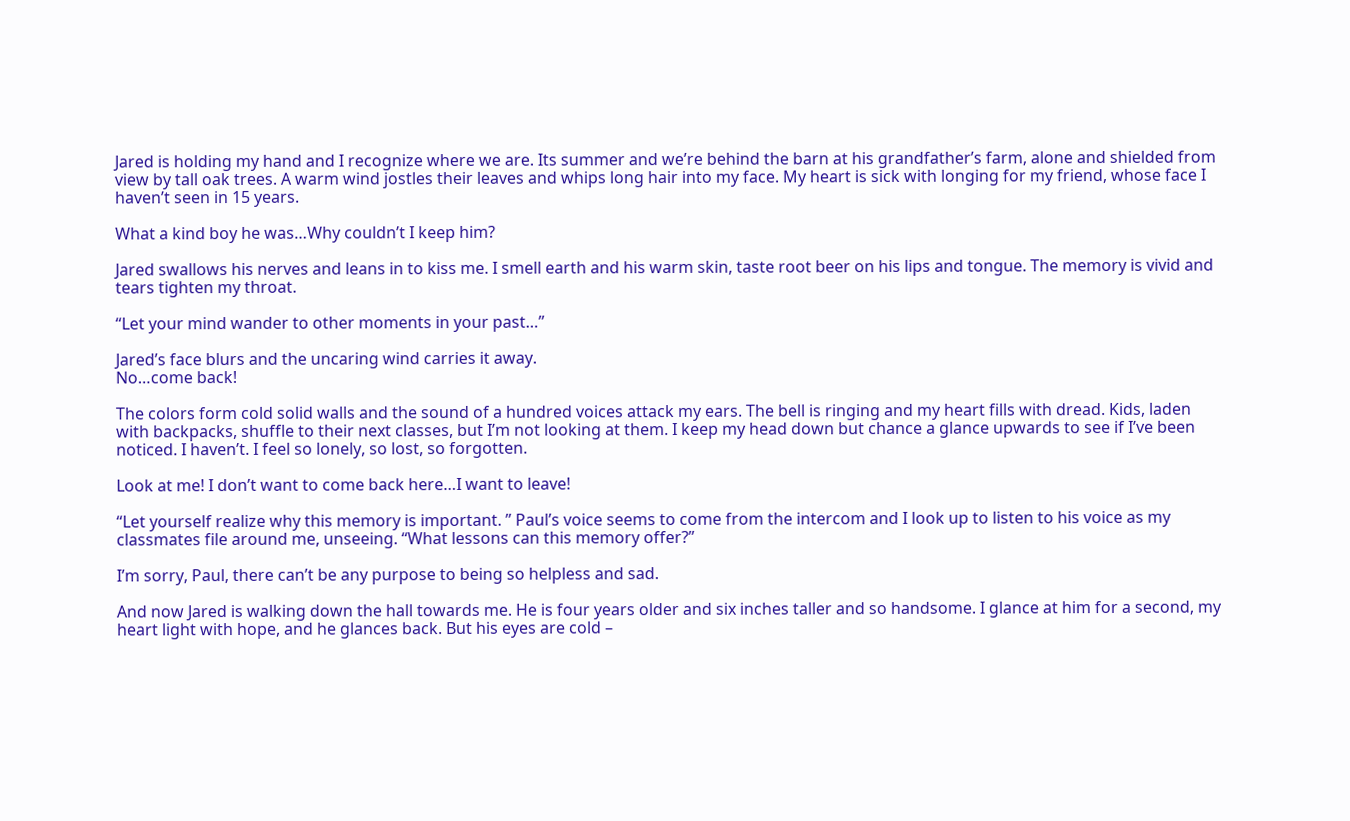Jared is holding my hand and I recognize where we are. Its summer and we’re behind the barn at his grandfather’s farm, alone and shielded from view by tall oak trees. A warm wind jostles their leaves and whips long hair into my face. My heart is sick with longing for my friend, whose face I haven’t seen in 15 years.

What a kind boy he was…Why couldn’t I keep him?

Jared swallows his nerves and leans in to kiss me. I smell earth and his warm skin, taste root beer on his lips and tongue. The memory is vivid and tears tighten my throat.

“Let your mind wander to other moments in your past…”

Jared’s face blurs and the uncaring wind carries it away.
No…come back!

The colors form cold solid walls and the sound of a hundred voices attack my ears. The bell is ringing and my heart fills with dread. Kids, laden with backpacks, shuffle to their next classes, but I’m not looking at them. I keep my head down but chance a glance upwards to see if I’ve been noticed. I haven’t. I feel so lonely, so lost, so forgotten.

Look at me! I don’t want to come back here…I want to leave!

“Let yourself realize why this memory is important. ” Paul’s voice seems to come from the intercom and I look up to listen to his voice as my classmates file around me, unseeing. “What lessons can this memory offer?”

I’m sorry, Paul, there can’t be any purpose to being so helpless and sad.

And now Jared is walking down the hall towards me. He is four years older and six inches taller and so handsome. I glance at him for a second, my heart light with hope, and he glances back. But his eyes are cold –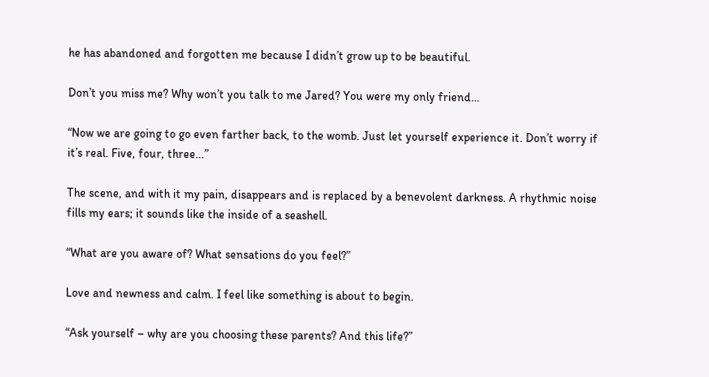he has abandoned and forgotten me because I didn’t grow up to be beautiful.

Don’t you miss me? Why won’t you talk to me Jared? You were my only friend…

“Now we are going to go even farther back, to the womb. Just let yourself experience it. Don’t worry if it’s real. Five, four, three…”

The scene, and with it my pain, disappears and is replaced by a benevolent darkness. A rhythmic noise fills my ears; it sounds like the inside of a seashell.

“What are you aware of? What sensations do you feel?”

Love and newness and calm. I feel like something is about to begin.

“Ask yourself – why are you choosing these parents? And this life?”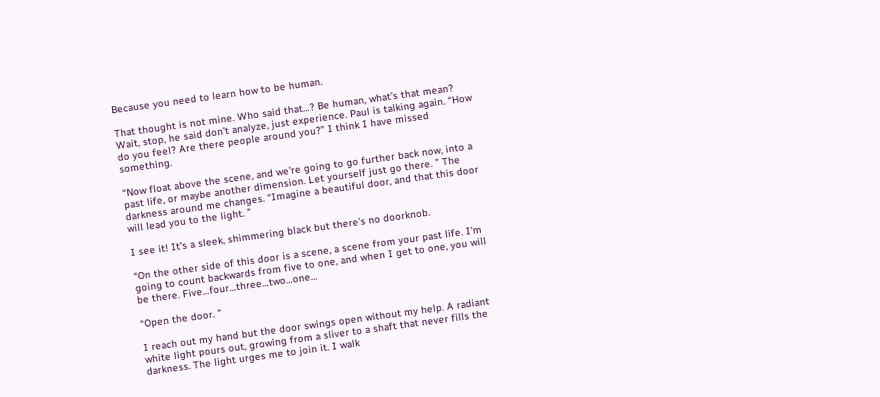Because you need to learn how to be human.

That thought is not mine. Who said that…? Be human, what’s that mean? Wait, stop, he said don’t analyze, just experience. Paul is talking again. “How do you feel? Are there people around you?” I think I have missed something.

“Now float above the scene, and we’re going to go further back now, into a past life, or maybe another dimension. Let yourself just go there. ” The darkness around me changes. “Imagine a beautiful door, and that this door will lead you to the light. ”

I see it! It’s a sleek, shimmering black but there’s no doorknob.

“On the other side of this door is a scene, a scene from your past life. I’m going to count backwards from five to one, and when I get to one, you will be there. Five…four…three…two…one…

“Open the door. ”

I reach out my hand but the door swings open without my help. A radiant white light pours out, growing from a sliver to a shaft that never fills the darkness. The light urges me to join it. I walk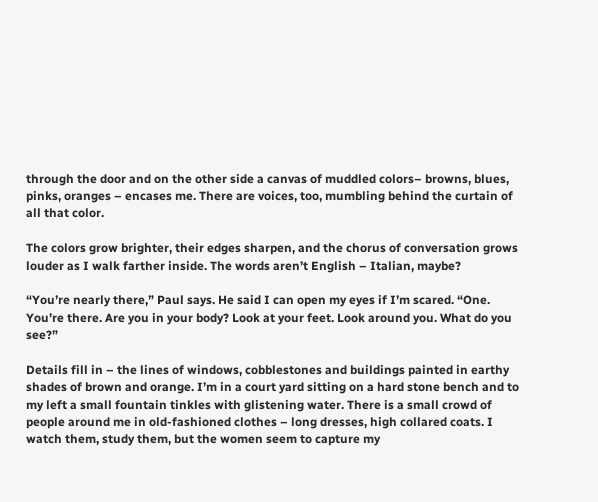through the door and on the other side a canvas of muddled colors– browns, blues, pinks, oranges – encases me. There are voices, too, mumbling behind the curtain of all that color.

The colors grow brighter, their edges sharpen, and the chorus of conversation grows louder as I walk farther inside. The words aren’t English – Italian, maybe?

“You’re nearly there,” Paul says. He said I can open my eyes if I’m scared. “One. You’re there. Are you in your body? Look at your feet. Look around you. What do you see?”

Details fill in – the lines of windows, cobblestones and buildings painted in earthy shades of brown and orange. I’m in a court yard sitting on a hard stone bench and to my left a small fountain tinkles with glistening water. There is a small crowd of people around me in old-fashioned clothes – long dresses, high collared coats. I watch them, study them, but the women seem to capture my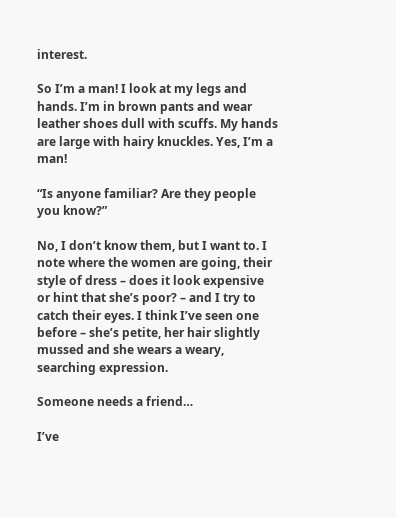interest.

So I’m a man! I look at my legs and hands. I’m in brown pants and wear leather shoes dull with scuffs. My hands are large with hairy knuckles. Yes, I’m a man!

“Is anyone familiar? Are they people you know?”

No, I don’t know them, but I want to. I note where the women are going, their style of dress – does it look expensive or hint that she’s poor? – and I try to catch their eyes. I think I’ve seen one before – she’s petite, her hair slightly mussed and she wears a weary, searching expression.

Someone needs a friend…

I’ve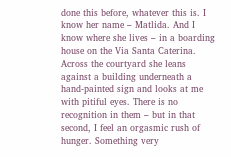done this before, whatever this is. I know her name – Matlida. And I know where she lives – in a boarding house on the Via Santa Caterina. Across the courtyard she leans against a building underneath a hand-painted sign and looks at me with pitiful eyes. There is no recognition in them – but in that second, I feel an orgasmic rush of hunger. Something very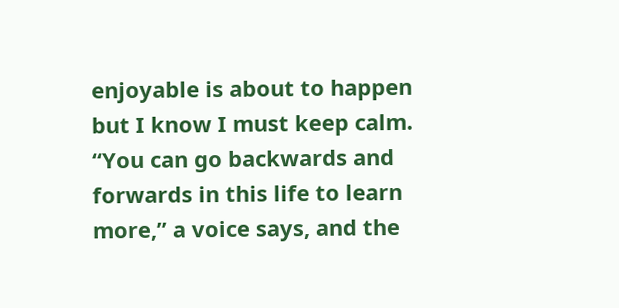enjoyable is about to happen but I know I must keep calm.
“You can go backwards and forwards in this life to learn more,” a voice says, and the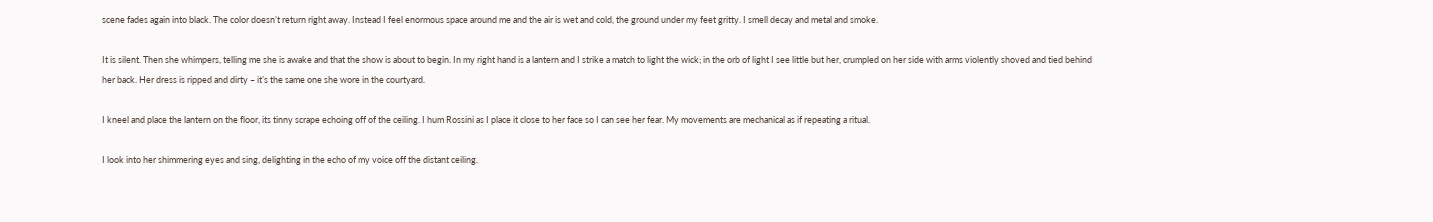scene fades again into black. The color doesn’t return right away. Instead I feel enormous space around me and the air is wet and cold, the ground under my feet gritty. I smell decay and metal and smoke.

It is silent. Then she whimpers, telling me she is awake and that the show is about to begin. In my right hand is a lantern and I strike a match to light the wick; in the orb of light I see little but her, crumpled on her side with arms violently shoved and tied behind her back. Her dress is ripped and dirty – it’s the same one she wore in the courtyard.

I kneel and place the lantern on the floor, its tinny scrape echoing off of the ceiling. I hum Rossini as I place it close to her face so I can see her fear. My movements are mechanical as if repeating a ritual.

I look into her shimmering eyes and sing, delighting in the echo of my voice off the distant ceiling.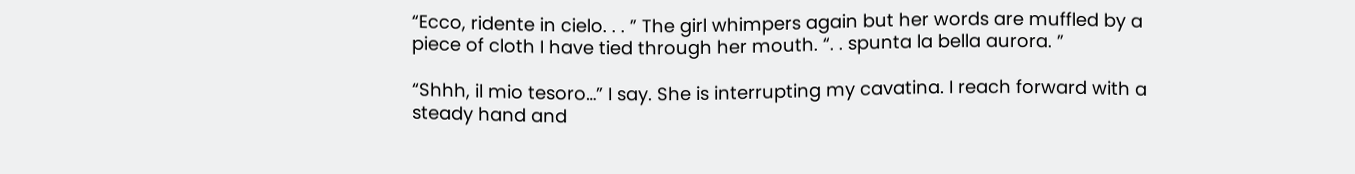“Ecco, ridente in cielo. . . ” The girl whimpers again but her words are muffled by a piece of cloth I have tied through her mouth. “. . spunta la bella aurora. ”

“Shhh, il mio tesoro…” I say. She is interrupting my cavatina. I reach forward with a steady hand and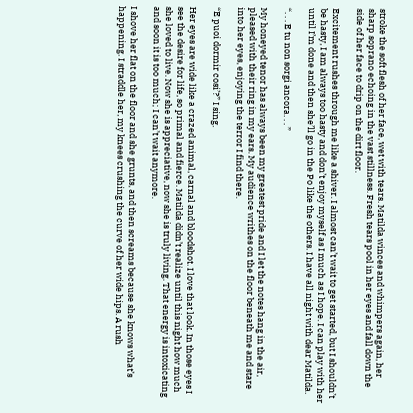stroke the soft flesh of her face, wet with tears. Matilda winces and whimpers again, her sharp soprano echoing in the vast stillness. Fresh tears pool in her eyes and fall down the side of her face to drip on the dirt floor.

Excitement rushes through me like a shiver. I almost can’t wait to get started, but I shouldn’t be hasty, I am always too hasty and don’t enjoy myself as I much as I hope. I can play with her until I’m done and then she’ll go in the Po like the others. I have all night with dear Matilda.

“. . . E tu non sorgi ancora. . . ”

My honeyed tenor has always been my greatest pride and I let the notes hang in the air, pleased with their ring in my ears. My audience writhes on the floor beneath me and stare into her eyes, enjoying the terror I find there.

“E puoi dormir cosi’?” I sing.

Her eyes are wide like a crazed animal, carnal and bloodshot. I love that look. In those eyes I see the desire for life, so primal and fierce. Matilda didn’t realize until this night how much she loved to live. Now she is appreciative, now she is truly living. That energy is intoxicating and soon it is too much; I can’t wait anymore.

I shove her flat on the floor and she grunts, and then screams because she knows what’s happening. I straddle her, my knees crushing the curve of her wide hips. A rush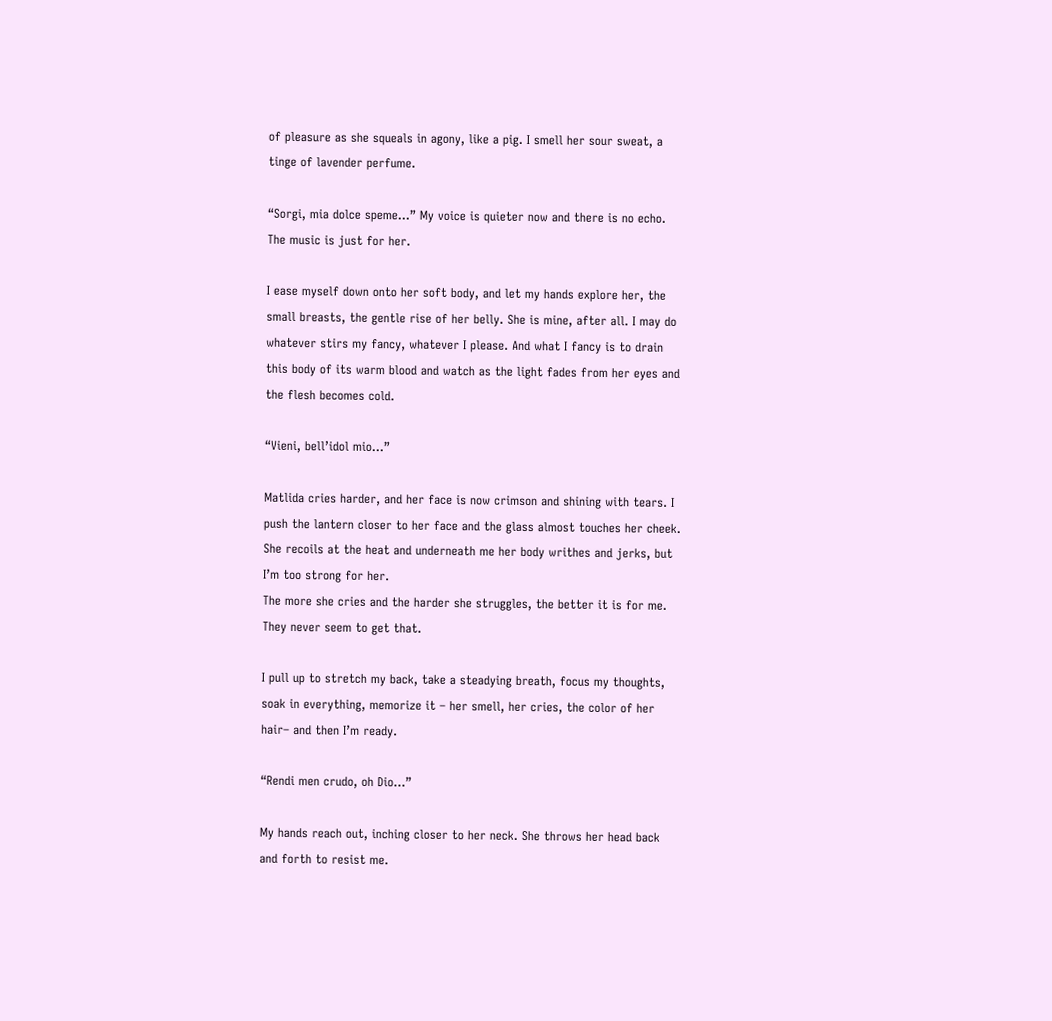of pleasure as she squeals in agony, like a pig. I smell her sour sweat, a tinge of lavender perfume.

“Sorgi, mia dolce speme…” My voice is quieter now and there is no echo. The music is just for her.

I ease myself down onto her soft body, and let my hands explore her, the small breasts, the gentle rise of her belly. She is mine, after all. I may do whatever stirs my fancy, whatever I please. And what I fancy is to drain this body of its warm blood and watch as the light fades from her eyes and the flesh becomes cold.

“Vieni, bell’idol mio…”

Matlida cries harder, and her face is now crimson and shining with tears. I push the lantern closer to her face and the glass almost touches her cheek. She recoils at the heat and underneath me her body writhes and jerks, but I’m too strong for her.
The more she cries and the harder she struggles, the better it is for me. They never seem to get that.

I pull up to stretch my back, take a steadying breath, focus my thoughts, soak in everything, memorize it – her smell, her cries, the color of her hair– and then I’m ready.

“Rendi men crudo, oh Dio…”

My hands reach out, inching closer to her neck. She throws her head back and forth to resist me.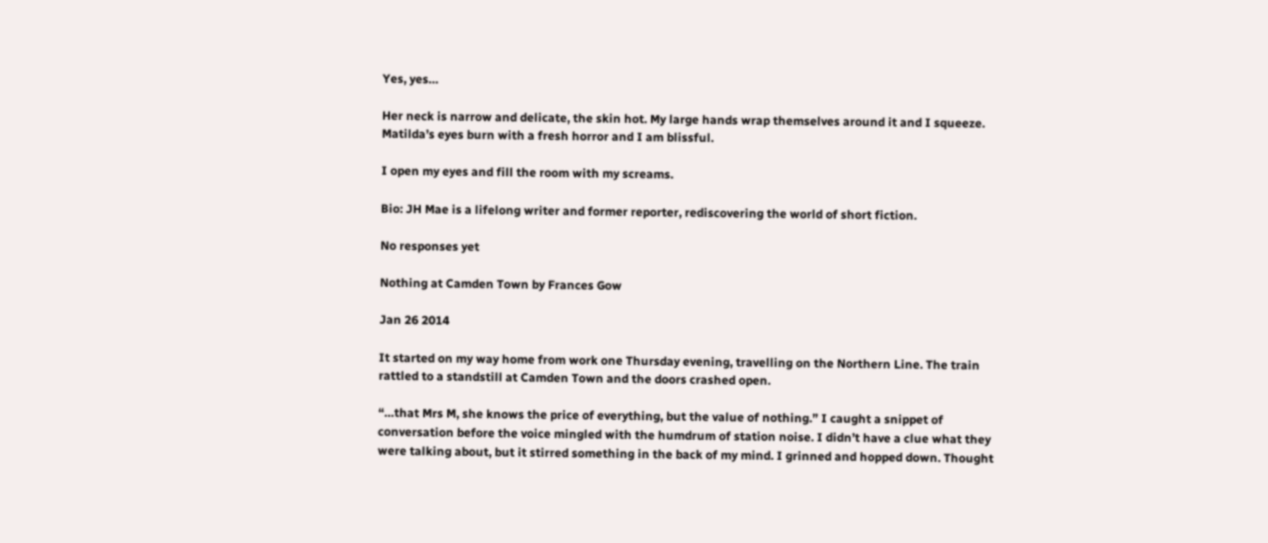Yes, yes…

Her neck is narrow and delicate, the skin hot. My large hands wrap themselves around it and I squeeze. Matilda’s eyes burn with a fresh horror and I am blissful.

I open my eyes and fill the room with my screams.

Bio: JH Mae is a lifelong writer and former reporter, rediscovering the world of short fiction.

No responses yet

Nothing at Camden Town by Frances Gow

Jan 26 2014

It started on my way home from work one Thursday evening, travelling on the Northern Line. The train rattled to a standstill at Camden Town and the doors crashed open.

“…that Mrs M, she knows the price of everything, but the value of nothing.” I caught a snippet of conversation before the voice mingled with the humdrum of station noise. I didn’t have a clue what they were talking about, but it stirred something in the back of my mind. I grinned and hopped down. Thought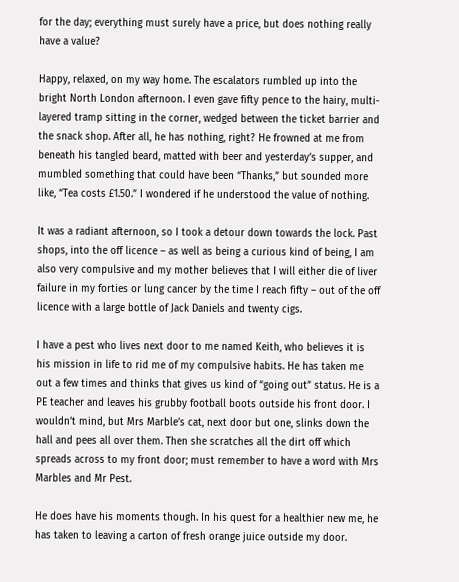for the day; everything must surely have a price, but does nothing really have a value?

Happy, relaxed, on my way home. The escalators rumbled up into the bright North London afternoon. I even gave fifty pence to the hairy, multi-layered tramp sitting in the corner, wedged between the ticket barrier and the snack shop. After all, he has nothing, right? He frowned at me from beneath his tangled beard, matted with beer and yesterday’s supper, and mumbled something that could have been “Thanks,” but sounded more like, “Tea costs £1.50.” I wondered if he understood the value of nothing.

It was a radiant afternoon, so I took a detour down towards the lock. Past shops, into the off licence – as well as being a curious kind of being, I am also very compulsive and my mother believes that I will either die of liver failure in my forties or lung cancer by the time I reach fifty – out of the off licence with a large bottle of Jack Daniels and twenty cigs.

I have a pest who lives next door to me named Keith, who believes it is his mission in life to rid me of my compulsive habits. He has taken me out a few times and thinks that gives us kind of “going out” status. He is a PE teacher and leaves his grubby football boots outside his front door. I wouldn’t mind, but Mrs Marble’s cat, next door but one, slinks down the hall and pees all over them. Then she scratches all the dirt off which spreads across to my front door; must remember to have a word with Mrs Marbles and Mr Pest.

He does have his moments though. In his quest for a healthier new me, he has taken to leaving a carton of fresh orange juice outside my door.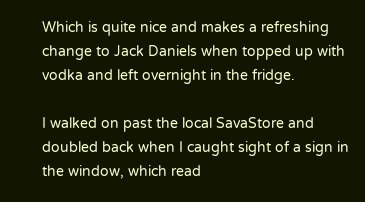Which is quite nice and makes a refreshing change to Jack Daniels when topped up with vodka and left overnight in the fridge.

I walked on past the local SavaStore and doubled back when I caught sight of a sign in the window, which read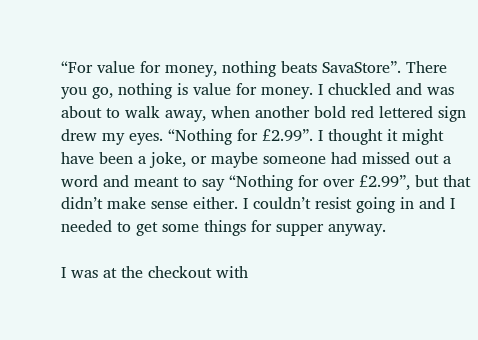“For value for money, nothing beats SavaStore”. There you go, nothing is value for money. I chuckled and was about to walk away, when another bold red lettered sign drew my eyes. “Nothing for £2.99”. I thought it might have been a joke, or maybe someone had missed out a word and meant to say “Nothing for over £2.99”, but that didn’t make sense either. I couldn’t resist going in and I needed to get some things for supper anyway.

I was at the checkout with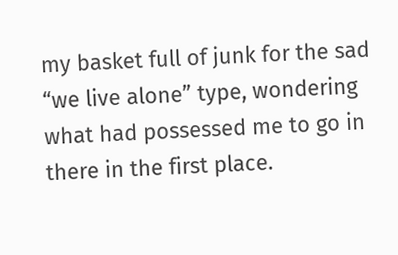my basket full of junk for the sad “we live alone” type, wondering what had possessed me to go in there in the first place.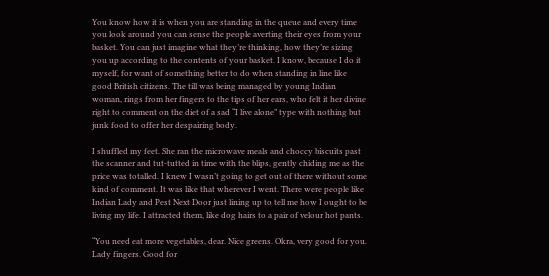You know how it is when you are standing in the queue and every time you look around you can sense the people averting their eyes from your basket. You can just imagine what they’re thinking, how they’re sizing you up according to the contents of your basket. I know, because I do it myself, for want of something better to do when standing in line like good British citizens. The till was being managed by young Indian woman, rings from her fingers to the tips of her ears, who felt it her divine right to comment on the diet of a sad “I live alone” type with nothing but junk food to offer her despairing body.

I shuffled my feet. She ran the microwave meals and choccy biscuits past the scanner and tut-tutted in time with the blips, gently chiding me as the price was totalled. I knew I wasn’t going to get out of there without some kind of comment. It was like that wherever I went. There were people like Indian Lady and Pest Next Door just lining up to tell me how I ought to be living my life. I attracted them, like dog hairs to a pair of velour hot pants.

“You need eat more vegetables, dear. Nice greens. Okra, very good for you. Lady fingers. Good for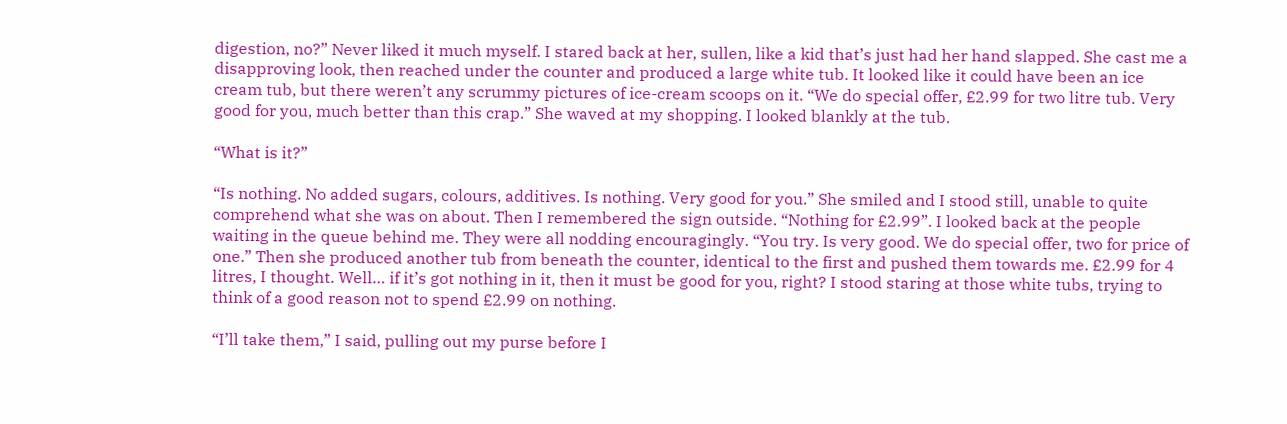digestion, no?” Never liked it much myself. I stared back at her, sullen, like a kid that’s just had her hand slapped. She cast me a disapproving look, then reached under the counter and produced a large white tub. It looked like it could have been an ice cream tub, but there weren’t any scrummy pictures of ice-cream scoops on it. “We do special offer, £2.99 for two litre tub. Very good for you, much better than this crap.” She waved at my shopping. I looked blankly at the tub.

“What is it?”

“Is nothing. No added sugars, colours, additives. Is nothing. Very good for you.” She smiled and I stood still, unable to quite comprehend what she was on about. Then I remembered the sign outside. “Nothing for £2.99”. I looked back at the people waiting in the queue behind me. They were all nodding encouragingly. “You try. Is very good. We do special offer, two for price of one.” Then she produced another tub from beneath the counter, identical to the first and pushed them towards me. £2.99 for 4 litres, I thought. Well… if it’s got nothing in it, then it must be good for you, right? I stood staring at those white tubs, trying to think of a good reason not to spend £2.99 on nothing.

“I’ll take them,” I said, pulling out my purse before I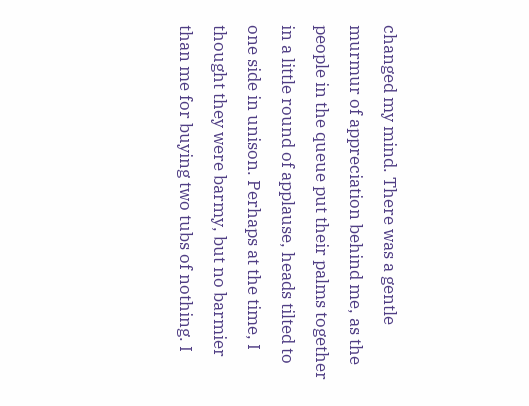changed my mind. There was a gentle murmur of appreciation behind me, as the people in the queue put their palms together in a little round of applause, heads tilted to one side in unison. Perhaps at the time, I thought they were barmy, but no barmier than me for buying two tubs of nothing. I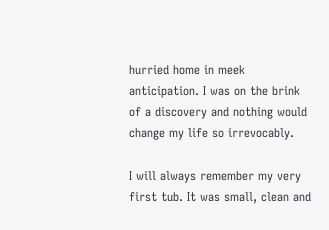hurried home in meek anticipation. I was on the brink of a discovery and nothing would change my life so irrevocably.

I will always remember my very first tub. It was small, clean and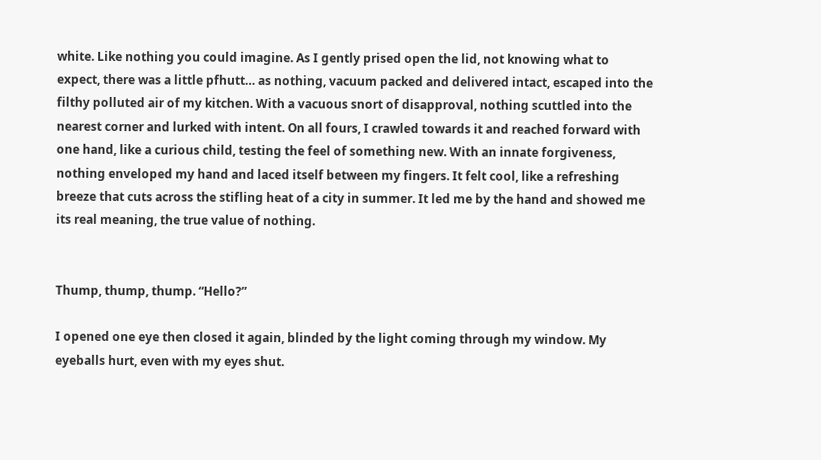white. Like nothing you could imagine. As I gently prised open the lid, not knowing what to expect, there was a little pfhutt… as nothing, vacuum packed and delivered intact, escaped into the filthy polluted air of my kitchen. With a vacuous snort of disapproval, nothing scuttled into the nearest corner and lurked with intent. On all fours, I crawled towards it and reached forward with one hand, like a curious child, testing the feel of something new. With an innate forgiveness, nothing enveloped my hand and laced itself between my fingers. It felt cool, like a refreshing breeze that cuts across the stifling heat of a city in summer. It led me by the hand and showed me its real meaning, the true value of nothing.


Thump, thump, thump. “Hello?”

I opened one eye then closed it again, blinded by the light coming through my window. My eyeballs hurt, even with my eyes shut.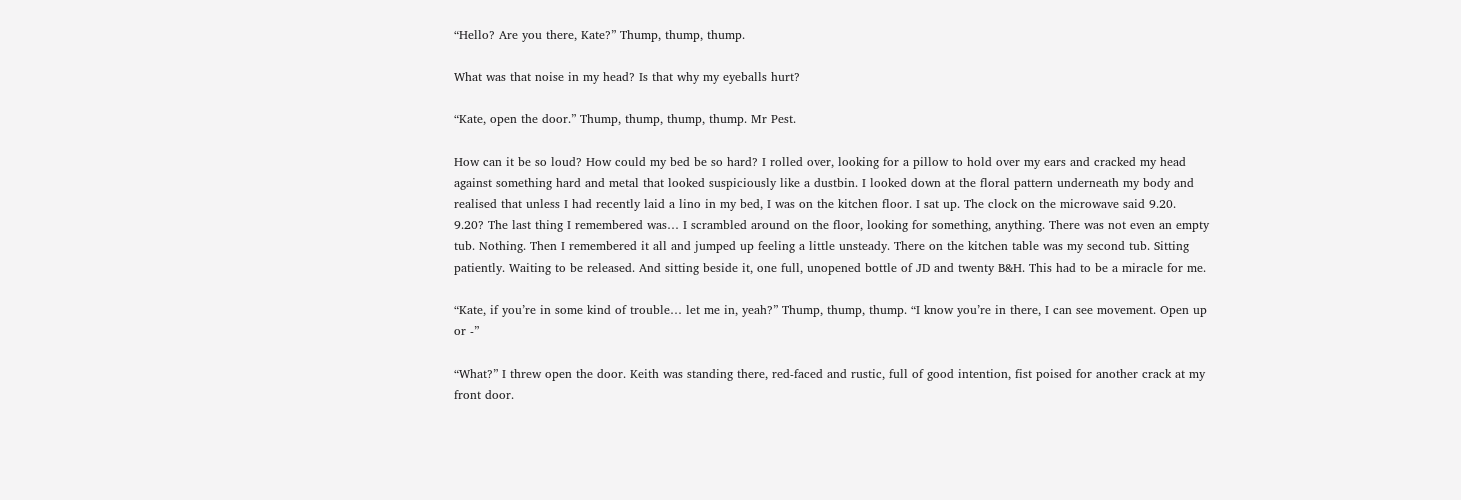“Hello? Are you there, Kate?” Thump, thump, thump.

What was that noise in my head? Is that why my eyeballs hurt?

“Kate, open the door.” Thump, thump, thump, thump. Mr Pest.

How can it be so loud? How could my bed be so hard? I rolled over, looking for a pillow to hold over my ears and cracked my head against something hard and metal that looked suspiciously like a dustbin. I looked down at the floral pattern underneath my body and realised that unless I had recently laid a lino in my bed, I was on the kitchen floor. I sat up. The clock on the microwave said 9.20. 9.20? The last thing I remembered was… I scrambled around on the floor, looking for something, anything. There was not even an empty tub. Nothing. Then I remembered it all and jumped up feeling a little unsteady. There on the kitchen table was my second tub. Sitting patiently. Waiting to be released. And sitting beside it, one full, unopened bottle of JD and twenty B&H. This had to be a miracle for me.

“Kate, if you’re in some kind of trouble… let me in, yeah?” Thump, thump, thump. “I know you’re in there, I can see movement. Open up or -”

“What?” I threw open the door. Keith was standing there, red-faced and rustic, full of good intention, fist poised for another crack at my front door.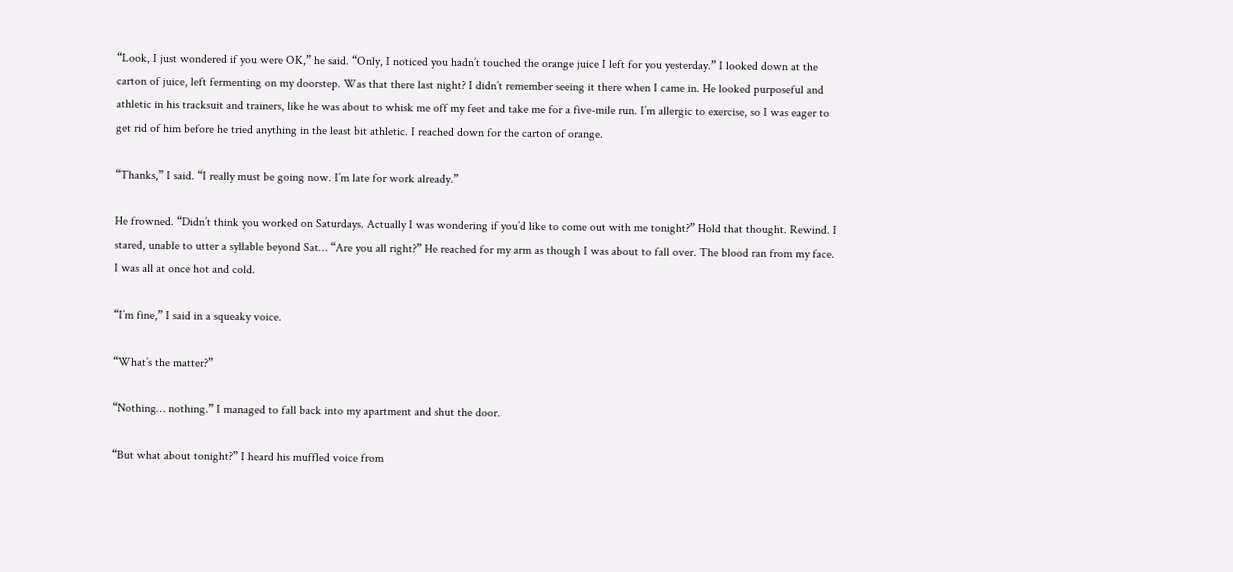“Look, I just wondered if you were OK,” he said. “Only, I noticed you hadn’t touched the orange juice I left for you yesterday.” I looked down at the carton of juice, left fermenting on my doorstep. Was that there last night? I didn’t remember seeing it there when I came in. He looked purposeful and athletic in his tracksuit and trainers, like he was about to whisk me off my feet and take me for a five-mile run. I’m allergic to exercise, so I was eager to get rid of him before he tried anything in the least bit athletic. I reached down for the carton of orange.

“Thanks,” I said. “I really must be going now. I’m late for work already.”

He frowned. “Didn’t think you worked on Saturdays. Actually I was wondering if you’d like to come out with me tonight?” Hold that thought. Rewind. I stared, unable to utter a syllable beyond Sat… “Are you all right?” He reached for my arm as though I was about to fall over. The blood ran from my face. I was all at once hot and cold.

“I’m fine,” I said in a squeaky voice.

“What’s the matter?”

“Nothing… nothing.” I managed to fall back into my apartment and shut the door.

“But what about tonight?” I heard his muffled voice from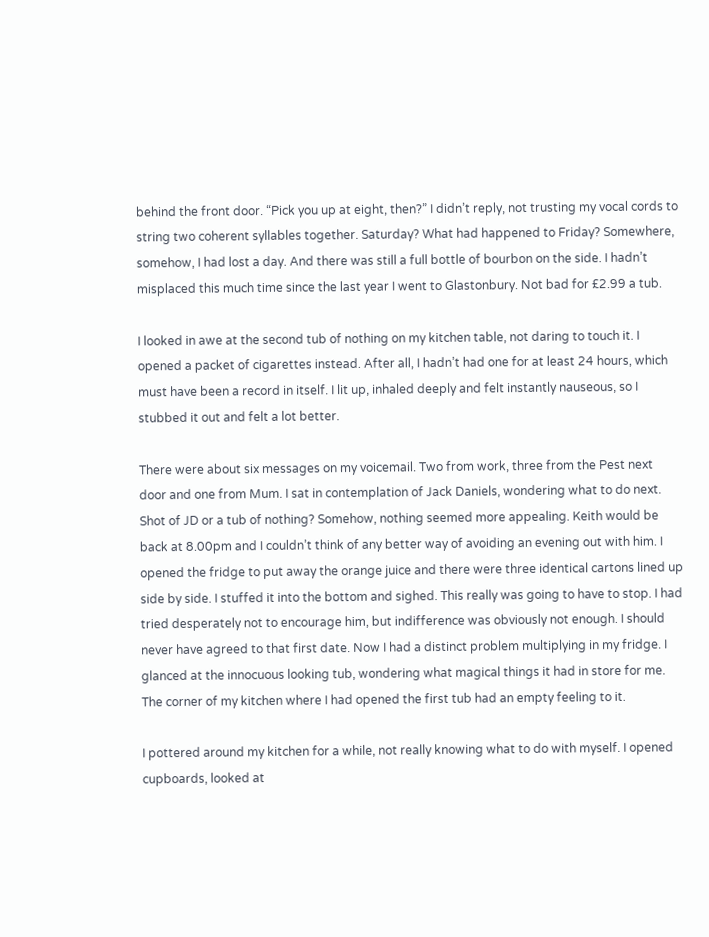behind the front door. “Pick you up at eight, then?” I didn’t reply, not trusting my vocal cords to string two coherent syllables together. Saturday? What had happened to Friday? Somewhere, somehow, I had lost a day. And there was still a full bottle of bourbon on the side. I hadn’t misplaced this much time since the last year I went to Glastonbury. Not bad for £2.99 a tub.

I looked in awe at the second tub of nothing on my kitchen table, not daring to touch it. I opened a packet of cigarettes instead. After all, I hadn’t had one for at least 24 hours, which must have been a record in itself. I lit up, inhaled deeply and felt instantly nauseous, so I stubbed it out and felt a lot better.

There were about six messages on my voicemail. Two from work, three from the Pest next door and one from Mum. I sat in contemplation of Jack Daniels, wondering what to do next. Shot of JD or a tub of nothing? Somehow, nothing seemed more appealing. Keith would be back at 8.00pm and I couldn’t think of any better way of avoiding an evening out with him. I opened the fridge to put away the orange juice and there were three identical cartons lined up side by side. I stuffed it into the bottom and sighed. This really was going to have to stop. I had tried desperately not to encourage him, but indifference was obviously not enough. I should never have agreed to that first date. Now I had a distinct problem multiplying in my fridge. I glanced at the innocuous looking tub, wondering what magical things it had in store for me. The corner of my kitchen where I had opened the first tub had an empty feeling to it.

I pottered around my kitchen for a while, not really knowing what to do with myself. I opened cupboards, looked at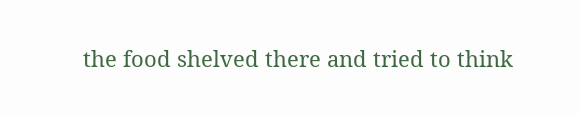the food shelved there and tried to think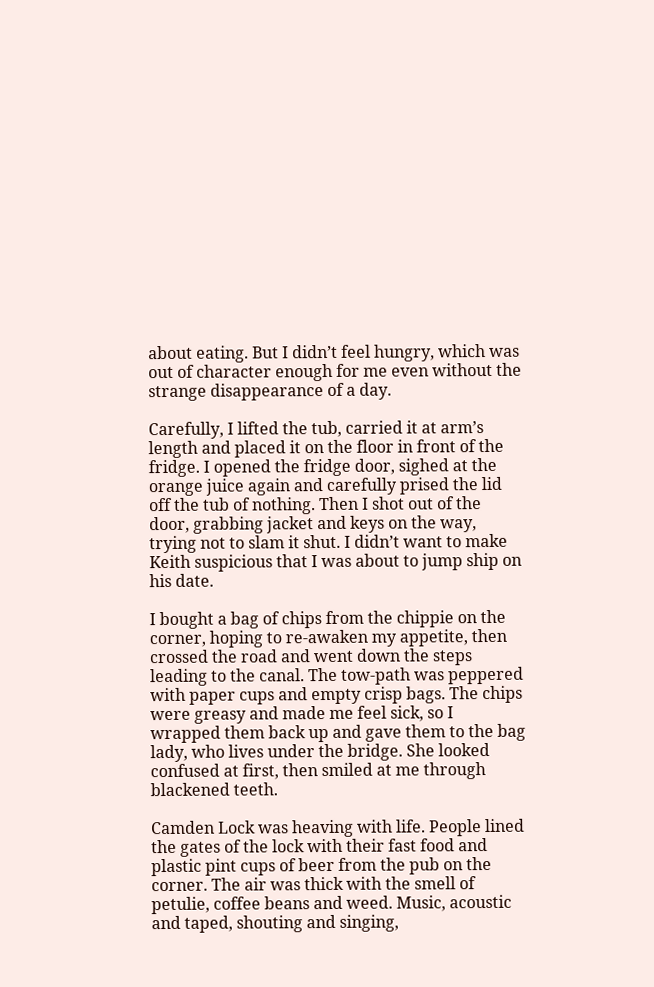about eating. But I didn’t feel hungry, which was out of character enough for me even without the strange disappearance of a day.

Carefully, I lifted the tub, carried it at arm’s length and placed it on the floor in front of the fridge. I opened the fridge door, sighed at the orange juice again and carefully prised the lid off the tub of nothing. Then I shot out of the door, grabbing jacket and keys on the way, trying not to slam it shut. I didn’t want to make Keith suspicious that I was about to jump ship on his date.

I bought a bag of chips from the chippie on the corner, hoping to re-awaken my appetite, then crossed the road and went down the steps leading to the canal. The tow-path was peppered with paper cups and empty crisp bags. The chips were greasy and made me feel sick, so I wrapped them back up and gave them to the bag lady, who lives under the bridge. She looked confused at first, then smiled at me through blackened teeth.

Camden Lock was heaving with life. People lined the gates of the lock with their fast food and plastic pint cups of beer from the pub on the corner. The air was thick with the smell of petulie, coffee beans and weed. Music, acoustic and taped, shouting and singing,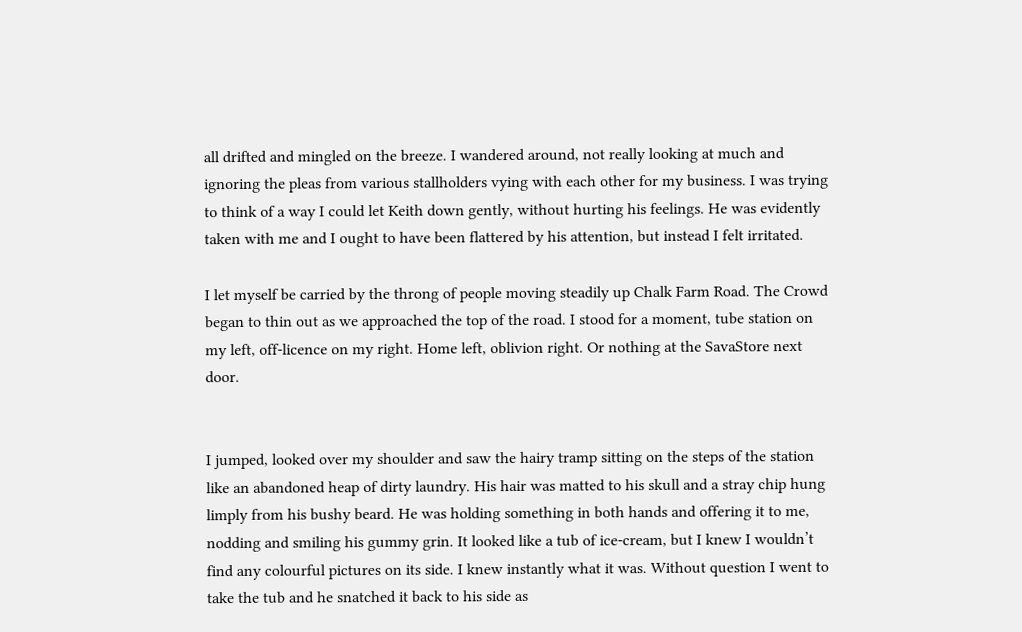all drifted and mingled on the breeze. I wandered around, not really looking at much and ignoring the pleas from various stallholders vying with each other for my business. I was trying to think of a way I could let Keith down gently, without hurting his feelings. He was evidently taken with me and I ought to have been flattered by his attention, but instead I felt irritated.

I let myself be carried by the throng of people moving steadily up Chalk Farm Road. The Crowd began to thin out as we approached the top of the road. I stood for a moment, tube station on my left, off-licence on my right. Home left, oblivion right. Or nothing at the SavaStore next door.


I jumped, looked over my shoulder and saw the hairy tramp sitting on the steps of the station like an abandoned heap of dirty laundry. His hair was matted to his skull and a stray chip hung limply from his bushy beard. He was holding something in both hands and offering it to me, nodding and smiling his gummy grin. It looked like a tub of ice-cream, but I knew I wouldn’t find any colourful pictures on its side. I knew instantly what it was. Without question I went to take the tub and he snatched it back to his side as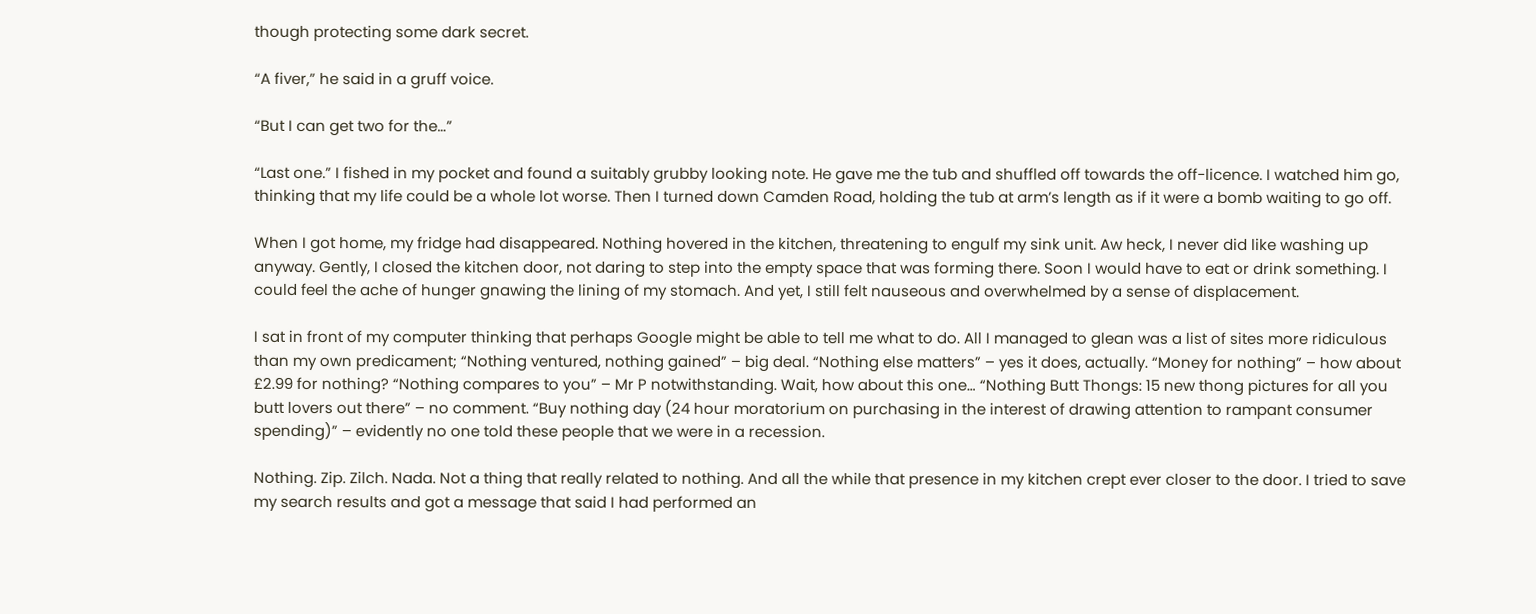though protecting some dark secret.

“A fiver,” he said in a gruff voice.

“But I can get two for the…”

“Last one.” I fished in my pocket and found a suitably grubby looking note. He gave me the tub and shuffled off towards the off-licence. I watched him go, thinking that my life could be a whole lot worse. Then I turned down Camden Road, holding the tub at arm’s length as if it were a bomb waiting to go off.

When I got home, my fridge had disappeared. Nothing hovered in the kitchen, threatening to engulf my sink unit. Aw heck, I never did like washing up anyway. Gently, I closed the kitchen door, not daring to step into the empty space that was forming there. Soon I would have to eat or drink something. I could feel the ache of hunger gnawing the lining of my stomach. And yet, I still felt nauseous and overwhelmed by a sense of displacement.

I sat in front of my computer thinking that perhaps Google might be able to tell me what to do. All I managed to glean was a list of sites more ridiculous than my own predicament; “Nothing ventured, nothing gained” – big deal. “Nothing else matters” – yes it does, actually. “Money for nothing” – how about £2.99 for nothing? “Nothing compares to you” – Mr P notwithstanding. Wait, how about this one… “Nothing Butt Thongs: 15 new thong pictures for all you butt lovers out there” – no comment. “Buy nothing day (24 hour moratorium on purchasing in the interest of drawing attention to rampant consumer spending)” – evidently no one told these people that we were in a recession.

Nothing. Zip. Zilch. Nada. Not a thing that really related to nothing. And all the while that presence in my kitchen crept ever closer to the door. I tried to save my search results and got a message that said I had performed an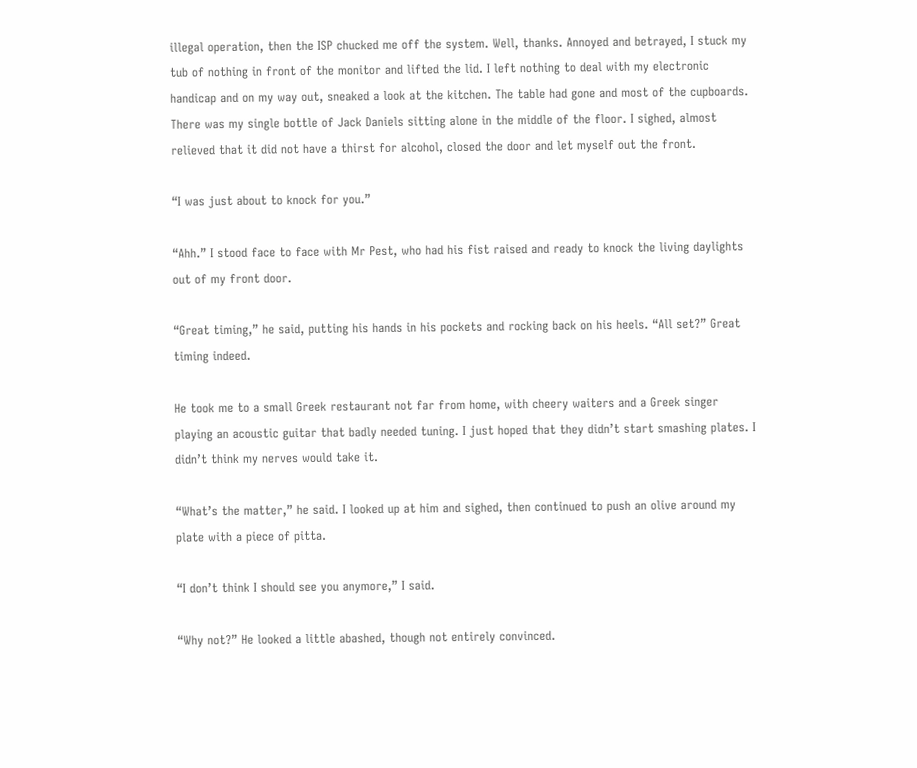illegal operation, then the ISP chucked me off the system. Well, thanks. Annoyed and betrayed, I stuck my tub of nothing in front of the monitor and lifted the lid. I left nothing to deal with my electronic handicap and on my way out, sneaked a look at the kitchen. The table had gone and most of the cupboards. There was my single bottle of Jack Daniels sitting alone in the middle of the floor. I sighed, almost relieved that it did not have a thirst for alcohol, closed the door and let myself out the front.

“I was just about to knock for you.”

“Ahh.” I stood face to face with Mr Pest, who had his fist raised and ready to knock the living daylights out of my front door.

“Great timing,” he said, putting his hands in his pockets and rocking back on his heels. “All set?” Great timing indeed.

He took me to a small Greek restaurant not far from home, with cheery waiters and a Greek singer playing an acoustic guitar that badly needed tuning. I just hoped that they didn’t start smashing plates. I didn’t think my nerves would take it.

“What’s the matter,” he said. I looked up at him and sighed, then continued to push an olive around my plate with a piece of pitta.

“I don’t think I should see you anymore,” I said.

“Why not?” He looked a little abashed, though not entirely convinced.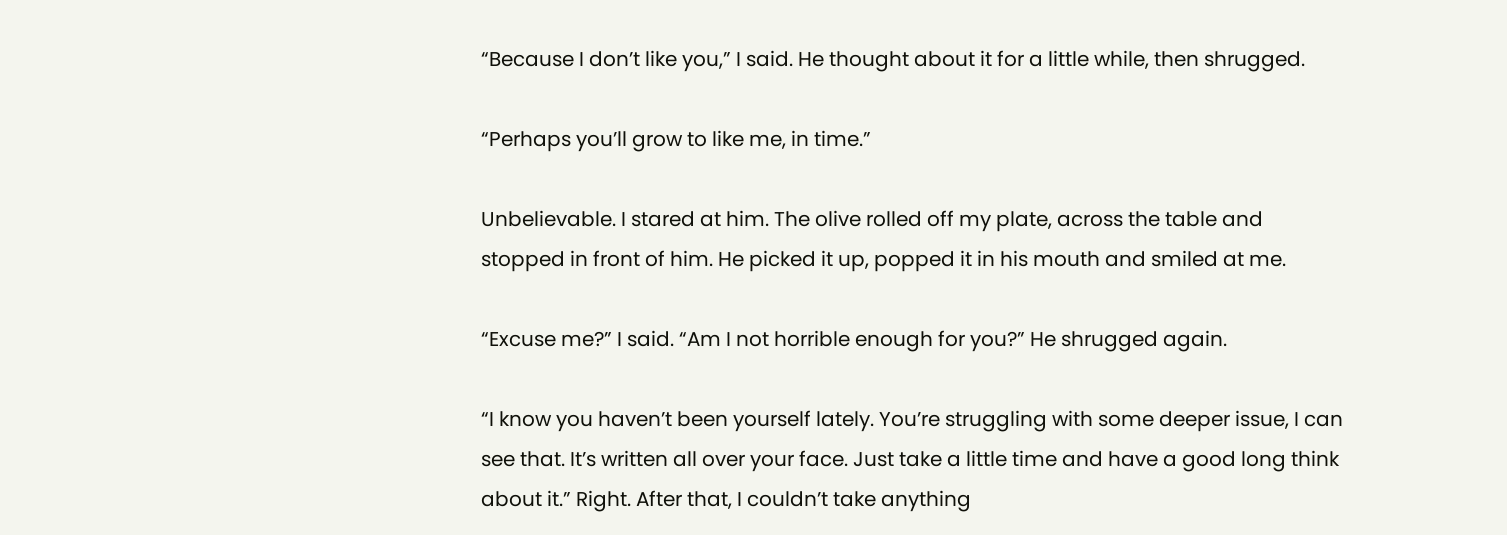“Because I don’t like you,” I said. He thought about it for a little while, then shrugged.

“Perhaps you’ll grow to like me, in time.”

Unbelievable. I stared at him. The olive rolled off my plate, across the table and stopped in front of him. He picked it up, popped it in his mouth and smiled at me.

“Excuse me?” I said. “Am I not horrible enough for you?” He shrugged again.

“I know you haven’t been yourself lately. You’re struggling with some deeper issue, I can see that. It’s written all over your face. Just take a little time and have a good long think about it.” Right. After that, I couldn’t take anything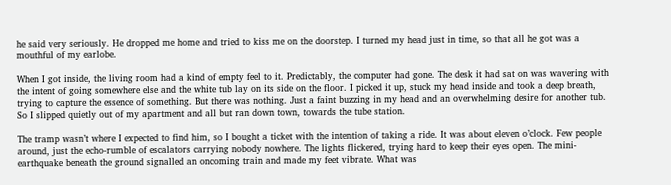he said very seriously. He dropped me home and tried to kiss me on the doorstep. I turned my head just in time, so that all he got was a mouthful of my earlobe.

When I got inside, the living room had a kind of empty feel to it. Predictably, the computer had gone. The desk it had sat on was wavering with the intent of going somewhere else and the white tub lay on its side on the floor. I picked it up, stuck my head inside and took a deep breath, trying to capture the essence of something. But there was nothing. Just a faint buzzing in my head and an overwhelming desire for another tub. So I slipped quietly out of my apartment and all but ran down town, towards the tube station.

The tramp wasn’t where I expected to find him, so I bought a ticket with the intention of taking a ride. It was about eleven o’clock. Few people around, just the echo-rumble of escalators carrying nobody nowhere. The lights flickered, trying hard to keep their eyes open. The mini-earthquake beneath the ground signalled an oncoming train and made my feet vibrate. What was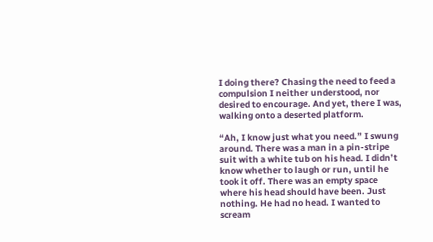I doing there? Chasing the need to feed a compulsion I neither understood, nor desired to encourage. And yet, there I was, walking onto a deserted platform.

“Ah, I know just what you need.” I swung around. There was a man in a pin-stripe suit with a white tub on his head. I didn’t know whether to laugh or run, until he took it off. There was an empty space where his head should have been. Just nothing. He had no head. I wanted to scream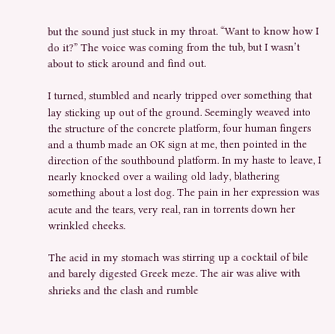but the sound just stuck in my throat. “Want to know how I do it?” The voice was coming from the tub, but I wasn’t about to stick around and find out.

I turned, stumbled and nearly tripped over something that lay sticking up out of the ground. Seemingly weaved into the structure of the concrete platform, four human fingers and a thumb made an OK sign at me, then pointed in the direction of the southbound platform. In my haste to leave, I nearly knocked over a wailing old lady, blathering something about a lost dog. The pain in her expression was acute and the tears, very real, ran in torrents down her wrinkled cheeks.

The acid in my stomach was stirring up a cocktail of bile and barely digested Greek meze. The air was alive with shrieks and the clash and rumble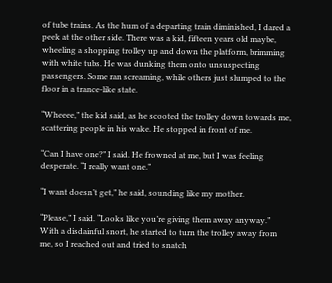of tube trains. As the hum of a departing train diminished, I dared a peek at the other side. There was a kid, fifteen years old maybe, wheeling a shopping trolley up and down the platform, brimming with white tubs. He was dunking them onto unsuspecting passengers. Some ran screaming, while others just slumped to the floor in a trance-like state.

“Wheeee,” the kid said, as he scooted the trolley down towards me, scattering people in his wake. He stopped in front of me.

“Can I have one?” I said. He frowned at me, but I was feeling desperate. “I really want one.”

“I want doesn’t get,” he said, sounding like my mother.

“Please,” I said. “Looks like you’re giving them away anyway.” With a disdainful snort, he started to turn the trolley away from me, so I reached out and tried to snatch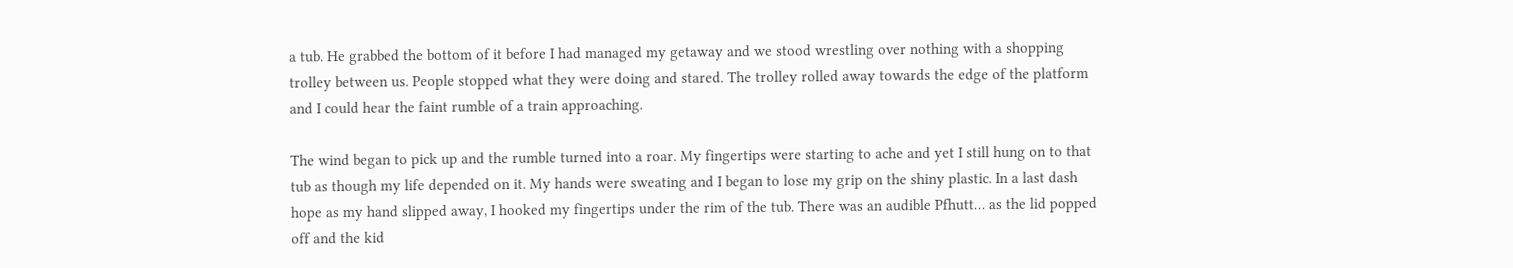a tub. He grabbed the bottom of it before I had managed my getaway and we stood wrestling over nothing with a shopping trolley between us. People stopped what they were doing and stared. The trolley rolled away towards the edge of the platform and I could hear the faint rumble of a train approaching.

The wind began to pick up and the rumble turned into a roar. My fingertips were starting to ache and yet I still hung on to that tub as though my life depended on it. My hands were sweating and I began to lose my grip on the shiny plastic. In a last dash hope as my hand slipped away, I hooked my fingertips under the rim of the tub. There was an audible Pfhutt… as the lid popped off and the kid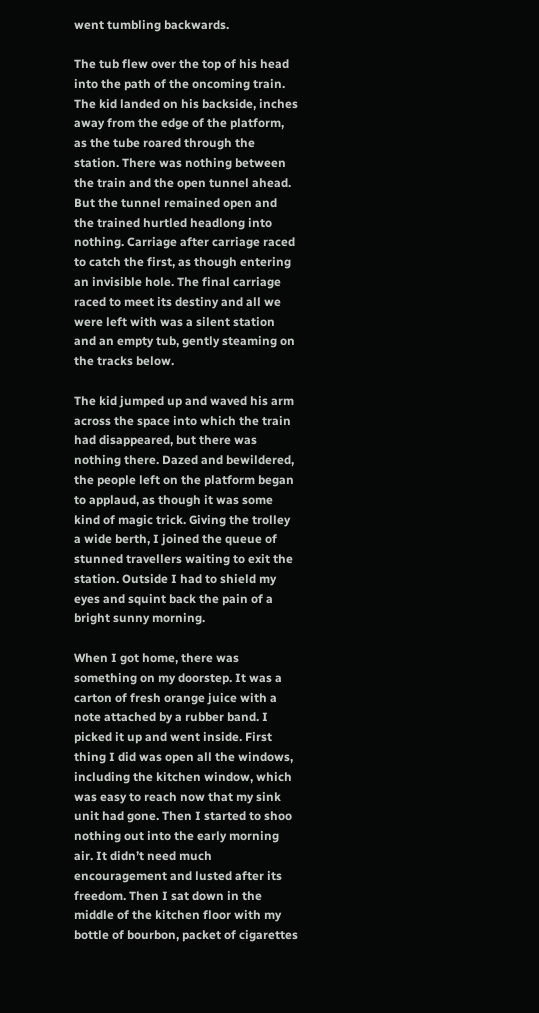went tumbling backwards.

The tub flew over the top of his head into the path of the oncoming train. The kid landed on his backside, inches away from the edge of the platform, as the tube roared through the station. There was nothing between the train and the open tunnel ahead. But the tunnel remained open and the trained hurtled headlong into nothing. Carriage after carriage raced to catch the first, as though entering an invisible hole. The final carriage raced to meet its destiny and all we were left with was a silent station and an empty tub, gently steaming on the tracks below.

The kid jumped up and waved his arm across the space into which the train had disappeared, but there was nothing there. Dazed and bewildered, the people left on the platform began to applaud, as though it was some kind of magic trick. Giving the trolley a wide berth, I joined the queue of stunned travellers waiting to exit the station. Outside I had to shield my eyes and squint back the pain of a bright sunny morning.

When I got home, there was something on my doorstep. It was a carton of fresh orange juice with a note attached by a rubber band. I picked it up and went inside. First thing I did was open all the windows, including the kitchen window, which was easy to reach now that my sink unit had gone. Then I started to shoo nothing out into the early morning air. It didn’t need much encouragement and lusted after its freedom. Then I sat down in the middle of the kitchen floor with my bottle of bourbon, packet of cigarettes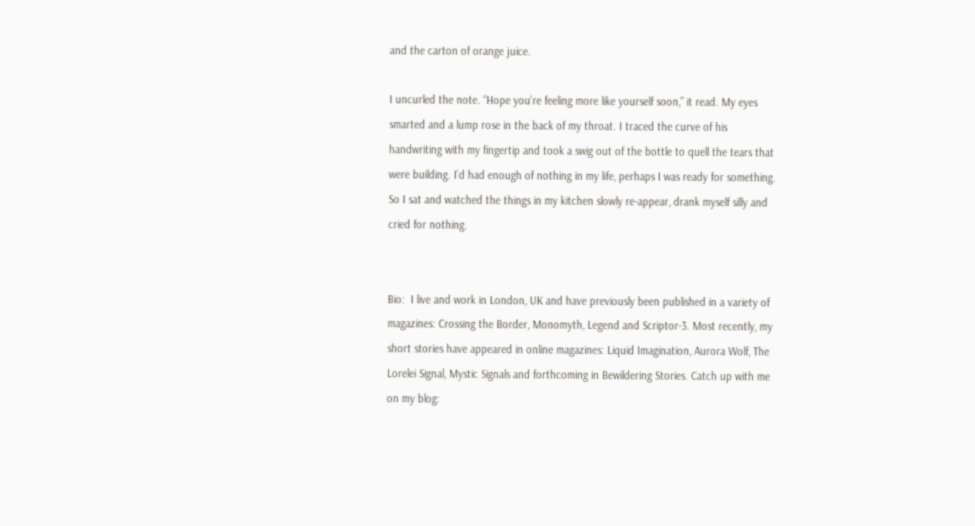and the carton of orange juice.

I uncurled the note. “Hope you’re feeling more like yourself soon,” it read. My eyes smarted and a lump rose in the back of my throat. I traced the curve of his handwriting with my fingertip and took a swig out of the bottle to quell the tears that were building. I’d had enough of nothing in my life, perhaps I was ready for something. So I sat and watched the things in my kitchen slowly re-appear, drank myself silly and cried for nothing.


Bio:  I live and work in London, UK and have previously been published in a variety of magazines: Crossing the Border, Monomyth, Legend and Scriptor-3. Most recently, my short stories have appeared in online magazines: Liquid Imagination, Aurora Wolf, The Lorelei Signal, Mystic Signals and forthcoming in Bewildering Stories. Catch up with me on my blog: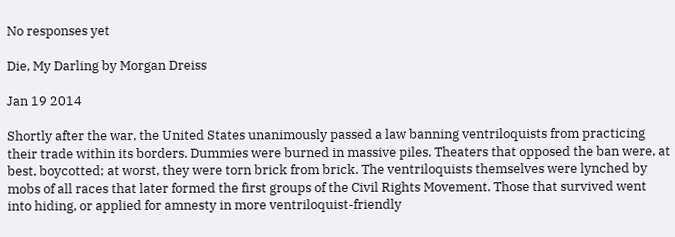No responses yet

Die, My Darling by Morgan Dreiss

Jan 19 2014

Shortly after the war, the United States unanimously passed a law banning ventriloquists from practicing their trade within its borders. Dummies were burned in massive piles. Theaters that opposed the ban were, at best, boycotted; at worst, they were torn brick from brick. The ventriloquists themselves were lynched by mobs of all races that later formed the first groups of the Civil Rights Movement. Those that survived went into hiding, or applied for amnesty in more ventriloquist-friendly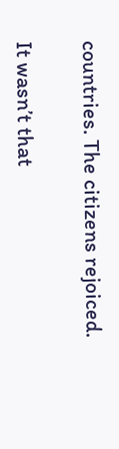countries. The citizens rejoiced.

It wasn’t that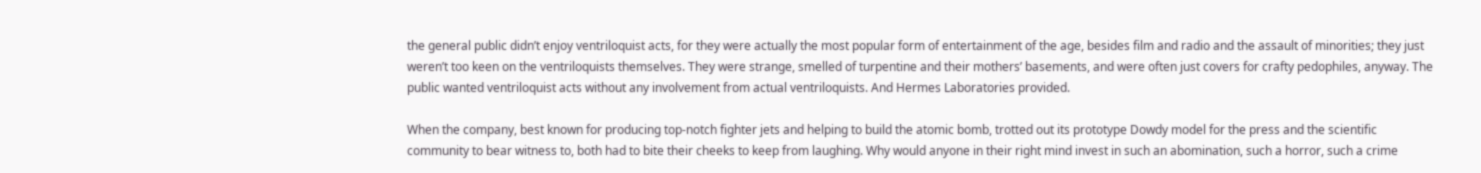the general public didn’t enjoy ventriloquist acts, for they were actually the most popular form of entertainment of the age, besides film and radio and the assault of minorities; they just weren’t too keen on the ventriloquists themselves. They were strange, smelled of turpentine and their mothers’ basements, and were often just covers for crafty pedophiles, anyway. The public wanted ventriloquist acts without any involvement from actual ventriloquists. And Hermes Laboratories provided.

When the company, best known for producing top-notch fighter jets and helping to build the atomic bomb, trotted out its prototype Dowdy model for the press and the scientific community to bear witness to, both had to bite their cheeks to keep from laughing. Why would anyone in their right mind invest in such an abomination, such a horror, such a crime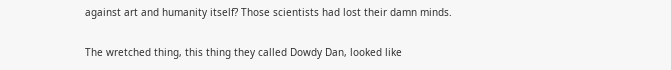against art and humanity itself? Those scientists had lost their damn minds.

The wretched thing, this thing they called Dowdy Dan, looked like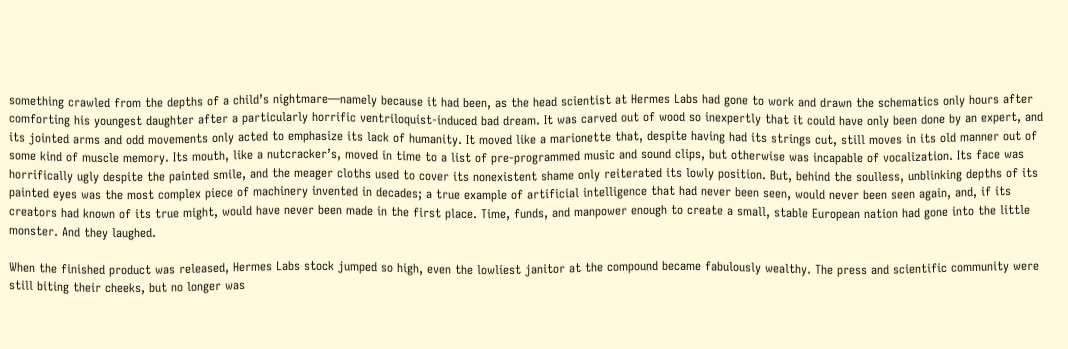something crawled from the depths of a child’s nightmare—namely because it had been, as the head scientist at Hermes Labs had gone to work and drawn the schematics only hours after comforting his youngest daughter after a particularly horrific ventriloquist-induced bad dream. It was carved out of wood so inexpertly that it could have only been done by an expert, and its jointed arms and odd movements only acted to emphasize its lack of humanity. It moved like a marionette that, despite having had its strings cut, still moves in its old manner out of some kind of muscle memory. Its mouth, like a nutcracker’s, moved in time to a list of pre-programmed music and sound clips, but otherwise was incapable of vocalization. Its face was horrifically ugly despite the painted smile, and the meager cloths used to cover its nonexistent shame only reiterated its lowly position. But, behind the soulless, unblinking depths of its painted eyes was the most complex piece of machinery invented in decades; a true example of artificial intelligence that had never been seen, would never been seen again, and, if its creators had known of its true might, would have never been made in the first place. Time, funds, and manpower enough to create a small, stable European nation had gone into the little monster. And they laughed.

When the finished product was released, Hermes Labs stock jumped so high, even the lowliest janitor at the compound became fabulously wealthy. The press and scientific community were still biting their cheeks, but no longer was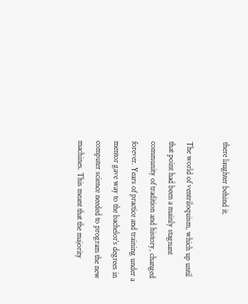there laughter behind it.

The world of ventriloquism, which up until that point had been a mainly stagnant community of tradition and history, changed forever. Years of practice and training under a mentor gave way to the bachelor’s degrees in computer science needed to program the new machines. This meant that the majority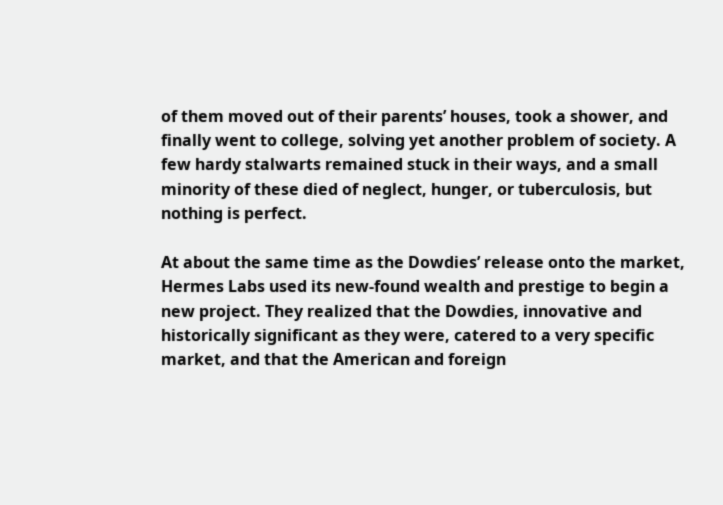of them moved out of their parents’ houses, took a shower, and finally went to college, solving yet another problem of society. A few hardy stalwarts remained stuck in their ways, and a small minority of these died of neglect, hunger, or tuberculosis, but nothing is perfect.

At about the same time as the Dowdies’ release onto the market, Hermes Labs used its new-found wealth and prestige to begin a new project. They realized that the Dowdies, innovative and historically significant as they were, catered to a very specific market, and that the American and foreign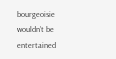bourgeoisie wouldn’t be entertained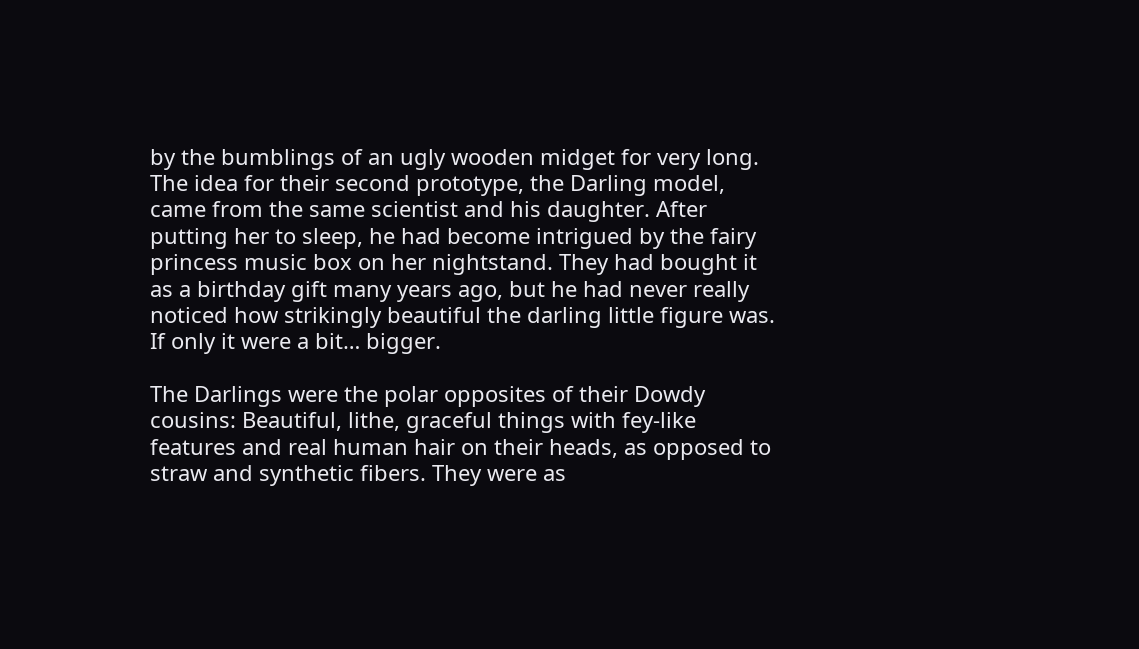by the bumblings of an ugly wooden midget for very long. The idea for their second prototype, the Darling model, came from the same scientist and his daughter. After putting her to sleep, he had become intrigued by the fairy princess music box on her nightstand. They had bought it as a birthday gift many years ago, but he had never really noticed how strikingly beautiful the darling little figure was. If only it were a bit… bigger.

The Darlings were the polar opposites of their Dowdy cousins: Beautiful, lithe, graceful things with fey-like features and real human hair on their heads, as opposed to straw and synthetic fibers. They were as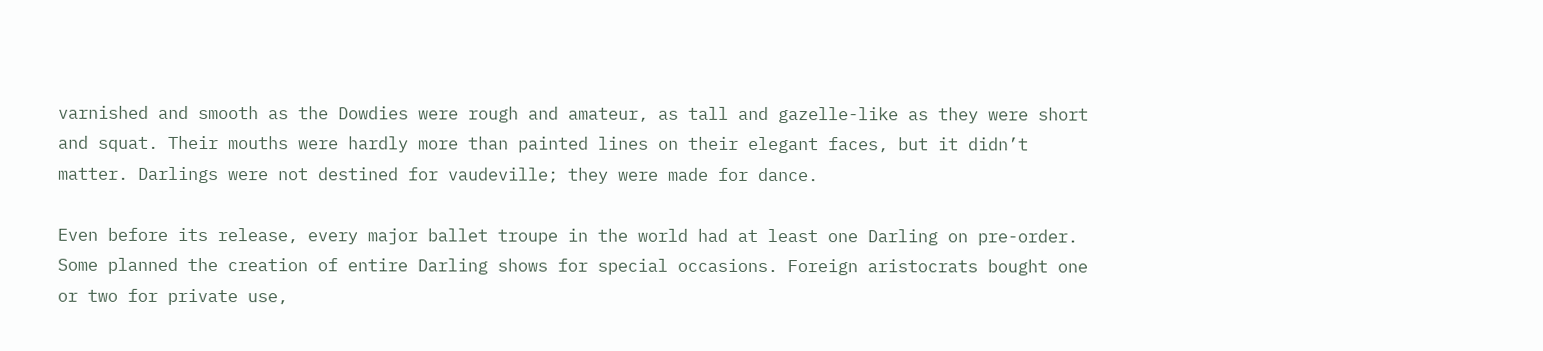varnished and smooth as the Dowdies were rough and amateur, as tall and gazelle-like as they were short and squat. Their mouths were hardly more than painted lines on their elegant faces, but it didn’t matter. Darlings were not destined for vaudeville; they were made for dance.

Even before its release, every major ballet troupe in the world had at least one Darling on pre-order. Some planned the creation of entire Darling shows for special occasions. Foreign aristocrats bought one or two for private use,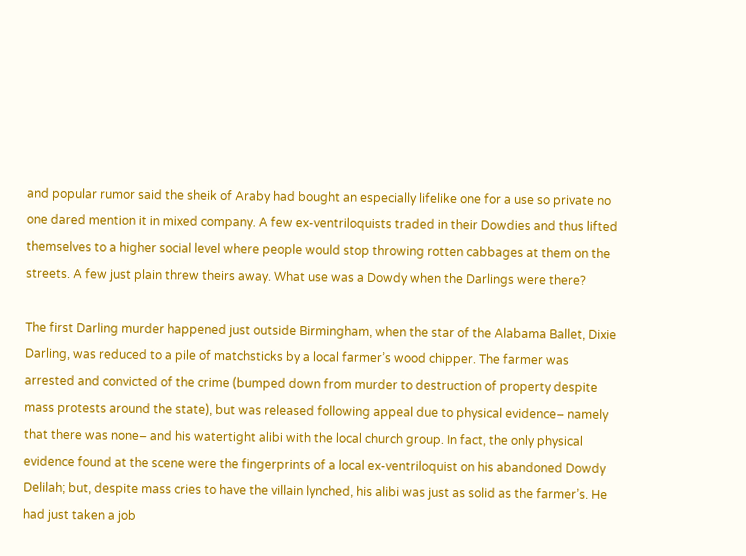and popular rumor said the sheik of Araby had bought an especially lifelike one for a use so private no one dared mention it in mixed company. A few ex-ventriloquists traded in their Dowdies and thus lifted themselves to a higher social level where people would stop throwing rotten cabbages at them on the streets. A few just plain threw theirs away. What use was a Dowdy when the Darlings were there?

The first Darling murder happened just outside Birmingham, when the star of the Alabama Ballet, Dixie Darling, was reduced to a pile of matchsticks by a local farmer’s wood chipper. The farmer was arrested and convicted of the crime (bumped down from murder to destruction of property despite mass protests around the state), but was released following appeal due to physical evidence– namely that there was none– and his watertight alibi with the local church group. In fact, the only physical evidence found at the scene were the fingerprints of a local ex-ventriloquist on his abandoned Dowdy Delilah; but, despite mass cries to have the villain lynched, his alibi was just as solid as the farmer’s. He had just taken a job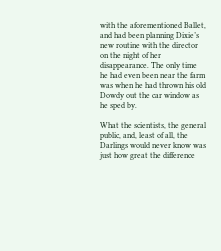with the aforementioned Ballet, and had been planning Dixie’s new routine with the director on the night of her disappearance. The only time he had even been near the farm was when he had thrown his old Dowdy out the car window as he sped by.

What the scientists, the general public, and, least of all, the Darlings would never know was just how great the difference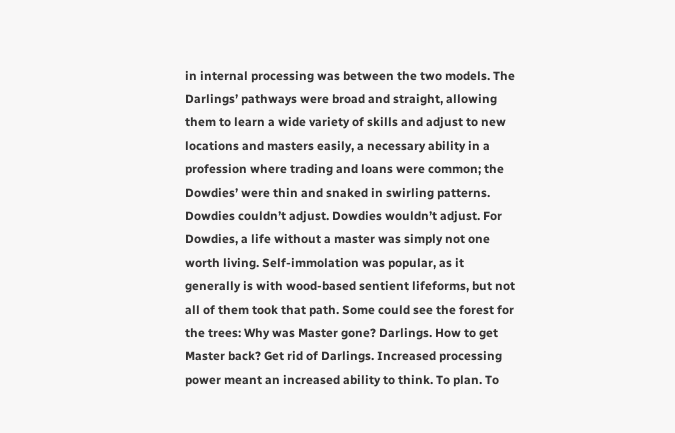in internal processing was between the two models. The Darlings’ pathways were broad and straight, allowing them to learn a wide variety of skills and adjust to new locations and masters easily, a necessary ability in a profession where trading and loans were common; the Dowdies’ were thin and snaked in swirling patterns. Dowdies couldn’t adjust. Dowdies wouldn’t adjust. For Dowdies, a life without a master was simply not one worth living. Self-immolation was popular, as it generally is with wood-based sentient lifeforms, but not all of them took that path. Some could see the forest for the trees: Why was Master gone? Darlings. How to get Master back? Get rid of Darlings. Increased processing power meant an increased ability to think. To plan. To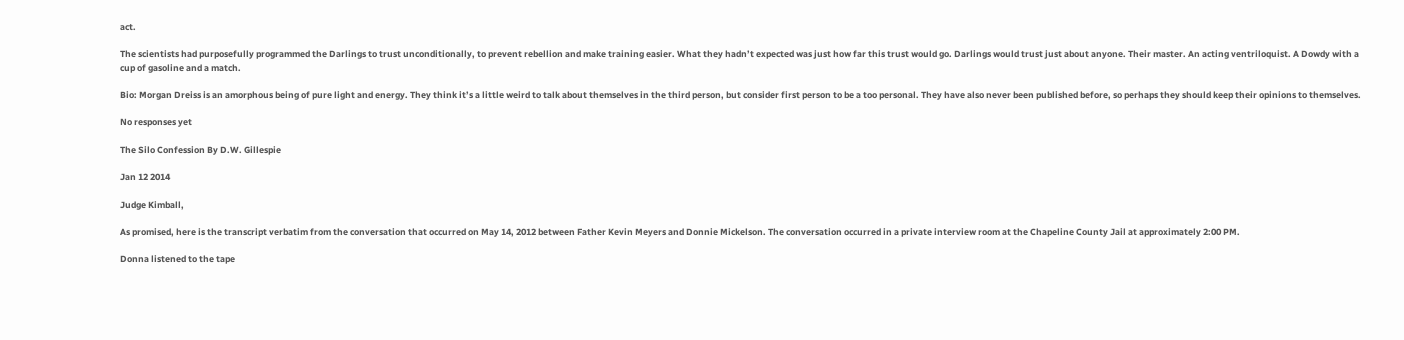act.

The scientists had purposefully programmed the Darlings to trust unconditionally, to prevent rebellion and make training easier. What they hadn’t expected was just how far this trust would go. Darlings would trust just about anyone. Their master. An acting ventriloquist. A Dowdy with a cup of gasoline and a match.

Bio: Morgan Dreiss is an amorphous being of pure light and energy. They think it’s a little weird to talk about themselves in the third person, but consider first person to be a too personal. They have also never been published before, so perhaps they should keep their opinions to themselves.

No responses yet

The Silo Confession By D.W. Gillespie

Jan 12 2014

Judge Kimball,

As promised, here is the transcript verbatim from the conversation that occurred on May 14, 2012 between Father Kevin Meyers and Donnie Mickelson. The conversation occurred in a private interview room at the Chapeline County Jail at approximately 2:00 PM.

Donna listened to the tape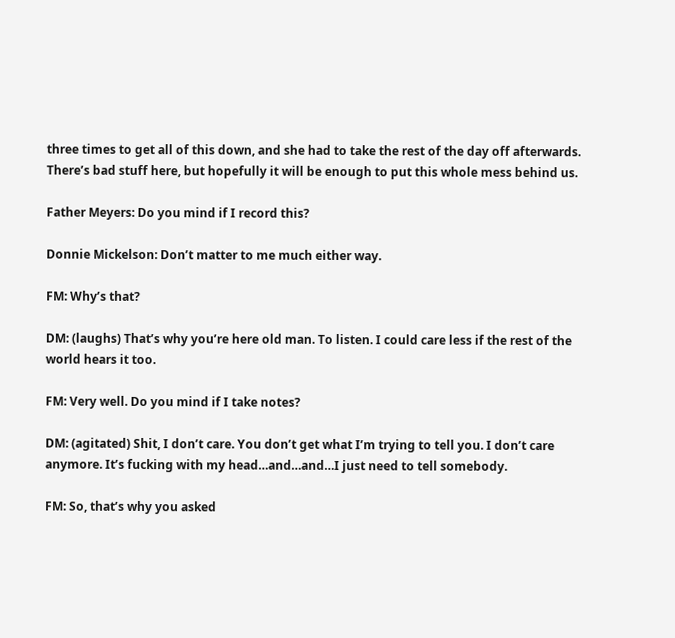three times to get all of this down, and she had to take the rest of the day off afterwards. There’s bad stuff here, but hopefully it will be enough to put this whole mess behind us.

Father Meyers: Do you mind if I record this?

Donnie Mickelson: Don’t matter to me much either way.

FM: Why’s that?

DM: (laughs) That’s why you’re here old man. To listen. I could care less if the rest of the world hears it too.

FM: Very well. Do you mind if I take notes?

DM: (agitated) Shit, I don’t care. You don’t get what I’m trying to tell you. I don’t care anymore. It’s fucking with my head…and…and…I just need to tell somebody.

FM: So, that’s why you asked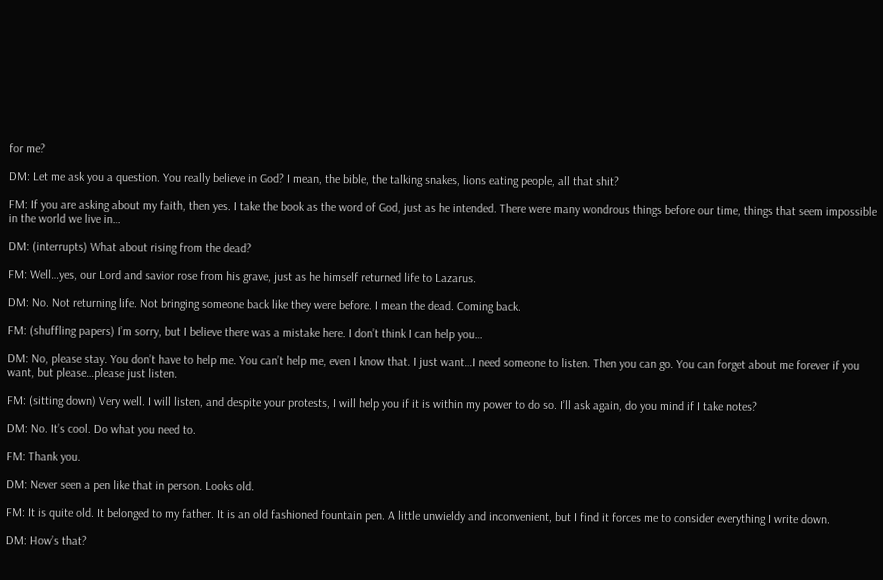for me?

DM: Let me ask you a question. You really believe in God? I mean, the bible, the talking snakes, lions eating people, all that shit?

FM: If you are asking about my faith, then yes. I take the book as the word of God, just as he intended. There were many wondrous things before our time, things that seem impossible in the world we live in…

DM: (interrupts) What about rising from the dead?

FM: Well…yes, our Lord and savior rose from his grave, just as he himself returned life to Lazarus.

DM: No. Not returning life. Not bringing someone back like they were before. I mean the dead. Coming back.

FM: (shuffling papers) I’m sorry, but I believe there was a mistake here. I don’t think I can help you…

DM: No, please stay. You don’t have to help me. You can’t help me, even I know that. I just want…I need someone to listen. Then you can go. You can forget about me forever if you want, but please…please just listen.

FM: (sitting down) Very well. I will listen, and despite your protests, I will help you if it is within my power to do so. I’ll ask again, do you mind if I take notes?

DM: No. It’s cool. Do what you need to.

FM: Thank you.

DM: Never seen a pen like that in person. Looks old.

FM: It is quite old. It belonged to my father. It is an old fashioned fountain pen. A little unwieldy and inconvenient, but I find it forces me to consider everything I write down.

DM: How’s that?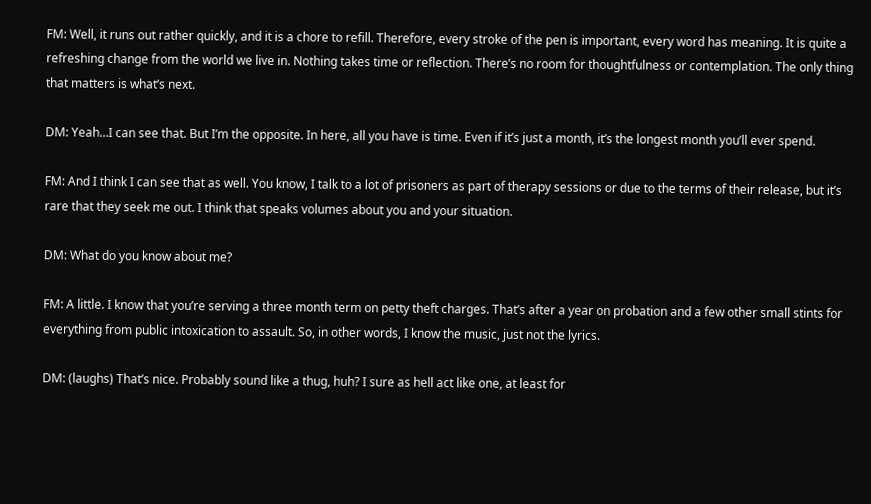FM: Well, it runs out rather quickly, and it is a chore to refill. Therefore, every stroke of the pen is important, every word has meaning. It is quite a refreshing change from the world we live in. Nothing takes time or reflection. There’s no room for thoughtfulness or contemplation. The only thing that matters is what’s next.

DM: Yeah…I can see that. But I’m the opposite. In here, all you have is time. Even if it’s just a month, it’s the longest month you’ll ever spend.

FM: And I think I can see that as well. You know, I talk to a lot of prisoners as part of therapy sessions or due to the terms of their release, but it’s rare that they seek me out. I think that speaks volumes about you and your situation.

DM: What do you know about me?

FM: A little. I know that you’re serving a three month term on petty theft charges. That’s after a year on probation and a few other small stints for everything from public intoxication to assault. So, in other words, I know the music, just not the lyrics.

DM: (laughs) That’s nice. Probably sound like a thug, huh? I sure as hell act like one, at least for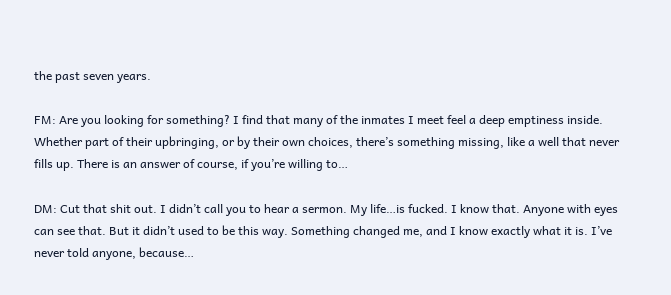the past seven years.

FM: Are you looking for something? I find that many of the inmates I meet feel a deep emptiness inside. Whether part of their upbringing, or by their own choices, there’s something missing, like a well that never fills up. There is an answer of course, if you’re willing to…

DM: Cut that shit out. I didn’t call you to hear a sermon. My life…is fucked. I know that. Anyone with eyes can see that. But it didn’t used to be this way. Something changed me, and I know exactly what it is. I’ve never told anyone, because…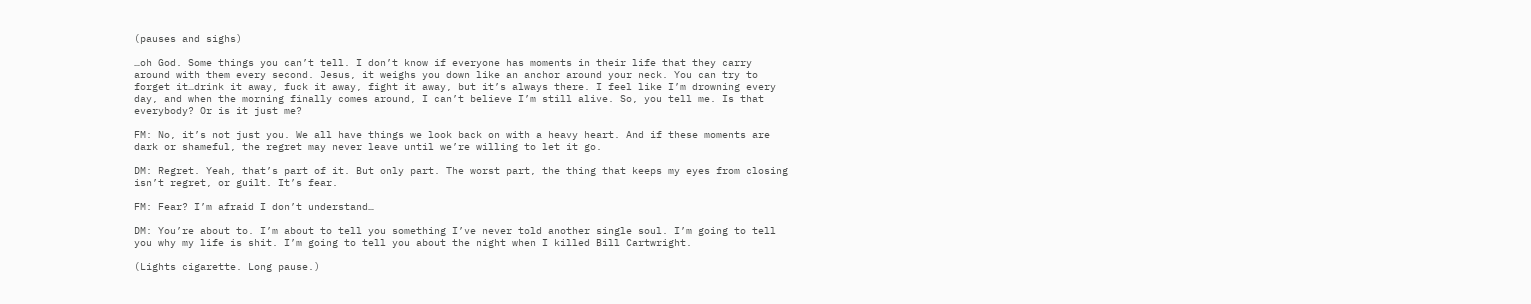(pauses and sighs)

…oh God. Some things you can’t tell. I don’t know if everyone has moments in their life that they carry around with them every second. Jesus, it weighs you down like an anchor around your neck. You can try to forget it…drink it away, fuck it away, fight it away, but it’s always there. I feel like I’m drowning every day, and when the morning finally comes around, I can’t believe I’m still alive. So, you tell me. Is that everybody? Or is it just me?

FM: No, it’s not just you. We all have things we look back on with a heavy heart. And if these moments are dark or shameful, the regret may never leave until we’re willing to let it go.

DM: Regret. Yeah, that’s part of it. But only part. The worst part, the thing that keeps my eyes from closing isn’t regret, or guilt. It’s fear.

FM: Fear? I’m afraid I don’t understand…

DM: You’re about to. I’m about to tell you something I’ve never told another single soul. I’m going to tell you why my life is shit. I’m going to tell you about the night when I killed Bill Cartwright.

(Lights cigarette. Long pause.)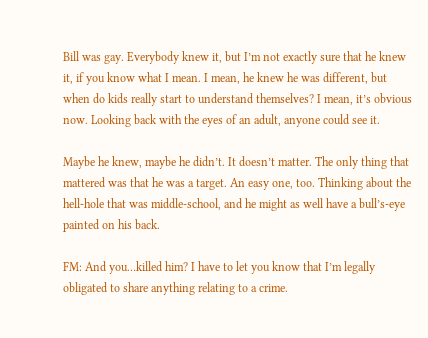Bill was gay. Everybody knew it, but I’m not exactly sure that he knew it, if you know what I mean. I mean, he knew he was different, but when do kids really start to understand themselves? I mean, it’s obvious now. Looking back with the eyes of an adult, anyone could see it.

Maybe he knew, maybe he didn’t. It doesn’t matter. The only thing that mattered was that he was a target. An easy one, too. Thinking about the hell-hole that was middle-school, and he might as well have a bull’s-eye painted on his back.

FM: And you…killed him? I have to let you know that I’m legally obligated to share anything relating to a crime.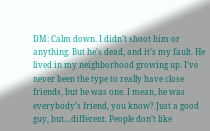DM: Calm down. I didn’t shoot him or anything. But he’s dead, and it’s my fault. He lived in my neighborhood growing up. I’ve never been the type to really have close friends, but he was one. I mean, he was everybody’s friend, you know? Just a good guy, but…different. People don’t like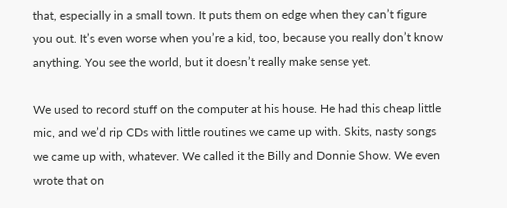that, especially in a small town. It puts them on edge when they can’t figure you out. It’s even worse when you’re a kid, too, because you really don’t know anything. You see the world, but it doesn’t really make sense yet.

We used to record stuff on the computer at his house. He had this cheap little mic, and we’d rip CDs with little routines we came up with. Skits, nasty songs we came up with, whatever. We called it the Billy and Donnie Show. We even wrote that on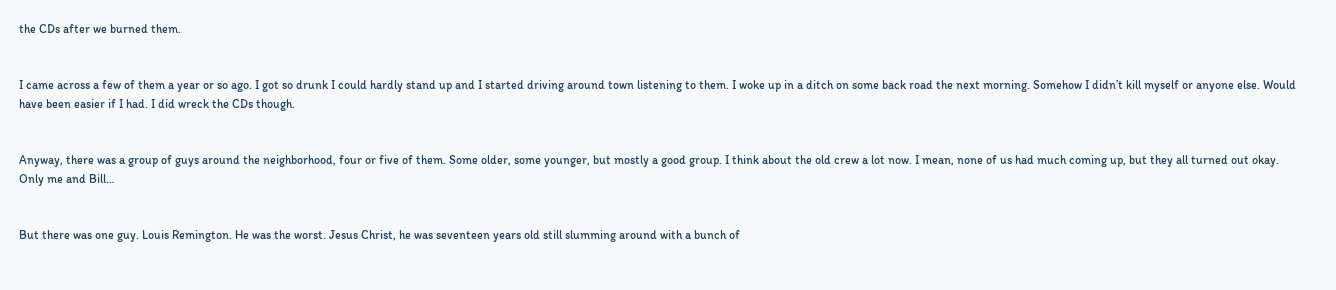the CDs after we burned them.


I came across a few of them a year or so ago. I got so drunk I could hardly stand up and I started driving around town listening to them. I woke up in a ditch on some back road the next morning. Somehow I didn’t kill myself or anyone else. Would have been easier if I had. I did wreck the CDs though.


Anyway, there was a group of guys around the neighborhood, four or five of them. Some older, some younger, but mostly a good group. I think about the old crew a lot now. I mean, none of us had much coming up, but they all turned out okay. Only me and Bill…


But there was one guy. Louis Remington. He was the worst. Jesus Christ, he was seventeen years old still slumming around with a bunch of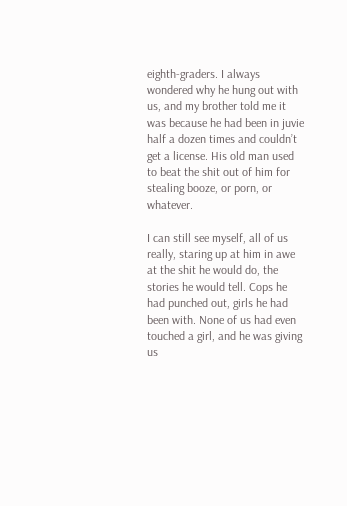eighth-graders. I always wondered why he hung out with us, and my brother told me it was because he had been in juvie half a dozen times and couldn’t get a license. His old man used to beat the shit out of him for stealing booze, or porn, or whatever.

I can still see myself, all of us really, staring up at him in awe at the shit he would do, the stories he would tell. Cops he had punched out, girls he had been with. None of us had even touched a girl, and he was giving us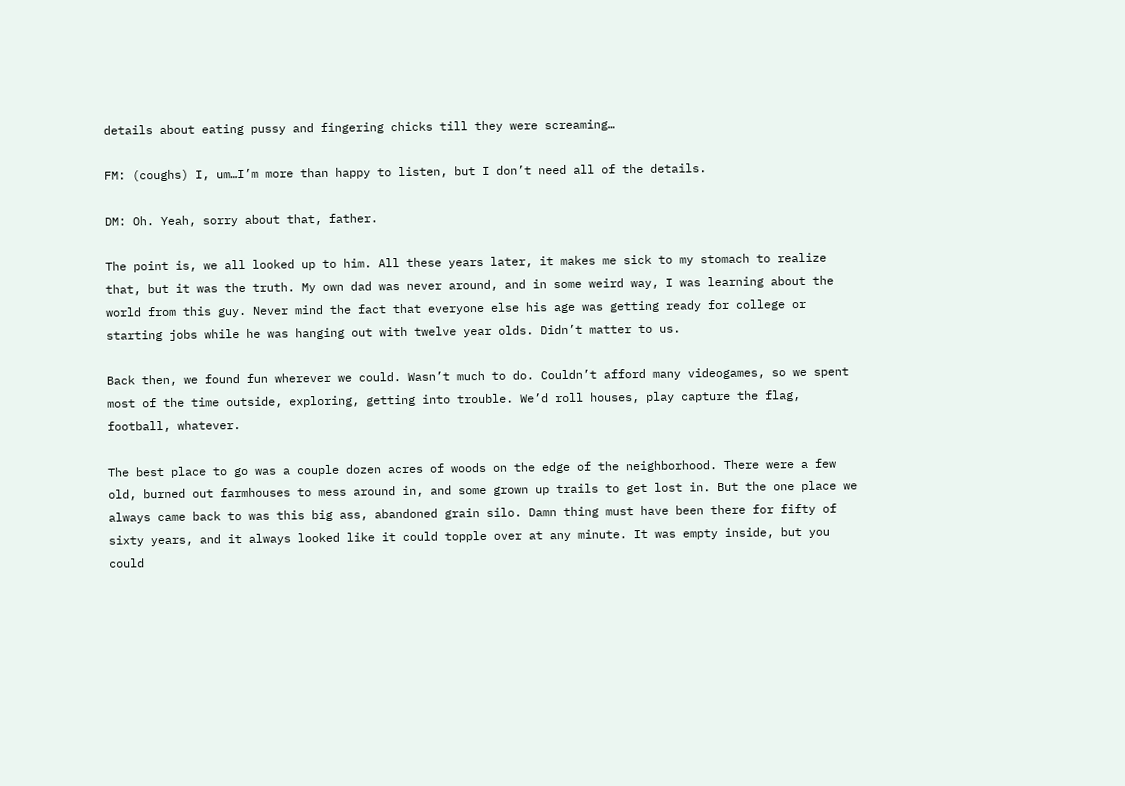details about eating pussy and fingering chicks till they were screaming…

FM: (coughs) I, um…I’m more than happy to listen, but I don’t need all of the details.

DM: Oh. Yeah, sorry about that, father.

The point is, we all looked up to him. All these years later, it makes me sick to my stomach to realize that, but it was the truth. My own dad was never around, and in some weird way, I was learning about the world from this guy. Never mind the fact that everyone else his age was getting ready for college or starting jobs while he was hanging out with twelve year olds. Didn’t matter to us.

Back then, we found fun wherever we could. Wasn’t much to do. Couldn’t afford many videogames, so we spent most of the time outside, exploring, getting into trouble. We’d roll houses, play capture the flag, football, whatever.

The best place to go was a couple dozen acres of woods on the edge of the neighborhood. There were a few old, burned out farmhouses to mess around in, and some grown up trails to get lost in. But the one place we always came back to was this big ass, abandoned grain silo. Damn thing must have been there for fifty of sixty years, and it always looked like it could topple over at any minute. It was empty inside, but you could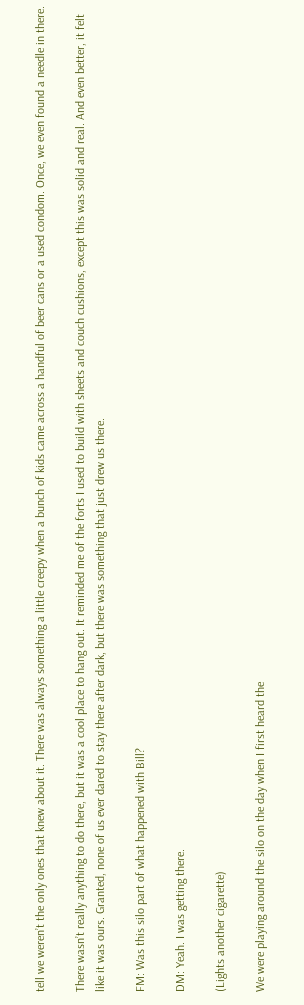tell we weren’t the only ones that knew about it. There was always something a little creepy when a bunch of kids came across a handful of beer cans or a used condom. Once, we even found a needle in there.

There wasn’t really anything to do there, but it was a cool place to hang out. It reminded me of the forts I used to build with sheets and couch cushions, except this was solid and real. And even better, it felt like it was ours. Granted, none of us ever dared to stay there after dark, but there was something that just drew us there.

FM: Was this silo part of what happened with Bill?

DM: Yeah. I was getting there.

(Lights another cigarette)

We were playing around the silo on the day when I first heard the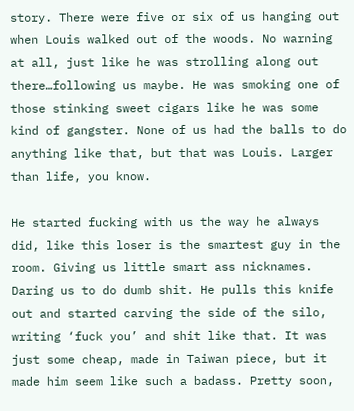story. There were five or six of us hanging out when Louis walked out of the woods. No warning at all, just like he was strolling along out there…following us maybe. He was smoking one of those stinking sweet cigars like he was some kind of gangster. None of us had the balls to do anything like that, but that was Louis. Larger than life, you know.

He started fucking with us the way he always did, like this loser is the smartest guy in the room. Giving us little smart ass nicknames. Daring us to do dumb shit. He pulls this knife out and started carving the side of the silo, writing ‘fuck you’ and shit like that. It was just some cheap, made in Taiwan piece, but it made him seem like such a badass. Pretty soon,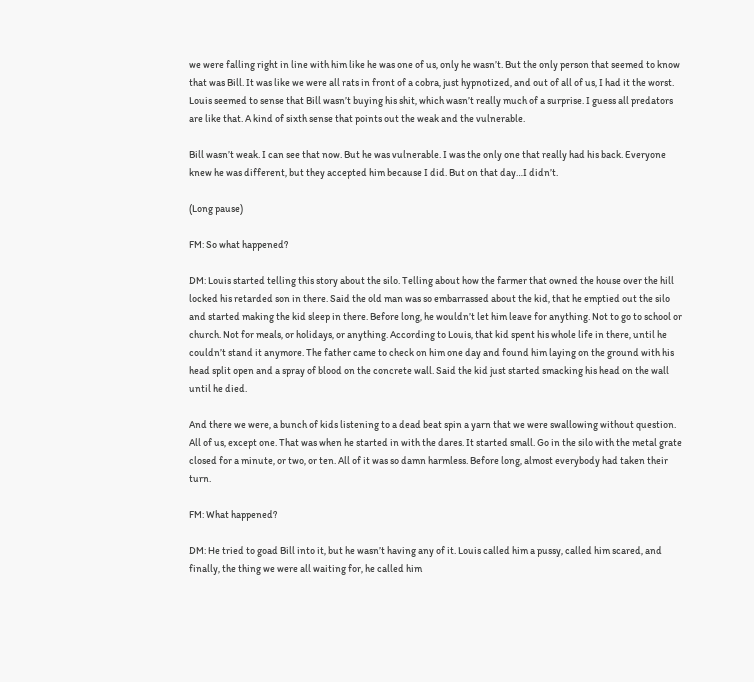we were falling right in line with him like he was one of us, only he wasn’t. But the only person that seemed to know that was Bill. It was like we were all rats in front of a cobra, just hypnotized, and out of all of us, I had it the worst. Louis seemed to sense that Bill wasn’t buying his shit, which wasn’t really much of a surprise. I guess all predators are like that. A kind of sixth sense that points out the weak and the vulnerable.

Bill wasn’t weak. I can see that now. But he was vulnerable. I was the only one that really had his back. Everyone knew he was different, but they accepted him because I did. But on that day…I didn’t.

(Long pause)

FM: So what happened?

DM: Louis started telling this story about the silo. Telling about how the farmer that owned the house over the hill locked his retarded son in there. Said the old man was so embarrassed about the kid, that he emptied out the silo and started making the kid sleep in there. Before long, he wouldn’t let him leave for anything. Not to go to school or church. Not for meals, or holidays, or anything. According to Louis, that kid spent his whole life in there, until he couldn’t stand it anymore. The father came to check on him one day and found him laying on the ground with his head split open and a spray of blood on the concrete wall. Said the kid just started smacking his head on the wall until he died.

And there we were, a bunch of kids listening to a dead beat spin a yarn that we were swallowing without question. All of us, except one. That was when he started in with the dares. It started small. Go in the silo with the metal grate closed for a minute, or two, or ten. All of it was so damn harmless. Before long, almost everybody had taken their turn.

FM: What happened?

DM: He tried to goad Bill into it, but he wasn’t having any of it. Louis called him a pussy, called him scared, and finally, the thing we were all waiting for, he called him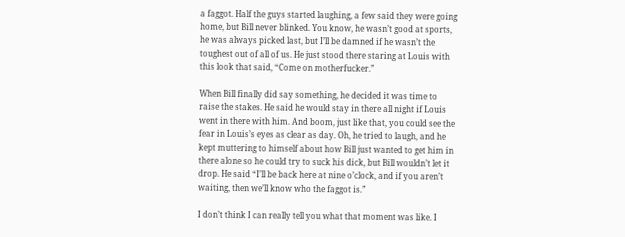a faggot. Half the guys started laughing, a few said they were going home, but Bill never blinked. You know, he wasn’t good at sports, he was always picked last, but I’ll be damned if he wasn’t the toughest out of all of us. He just stood there staring at Louis with this look that said, “Come on motherfucker.”

When Bill finally did say something, he decided it was time to raise the stakes. He said he would stay in there all night if Louis went in there with him. And boom, just like that, you could see the fear in Louis’s eyes as clear as day. Oh, he tried to laugh, and he kept muttering to himself about how Bill just wanted to get him in there alone so he could try to suck his dick, but Bill wouldn’t let it drop. He said “I’ll be back here at nine o’clock, and if you aren’t waiting, then we’ll know who the faggot is.”

I don’t think I can really tell you what that moment was like. I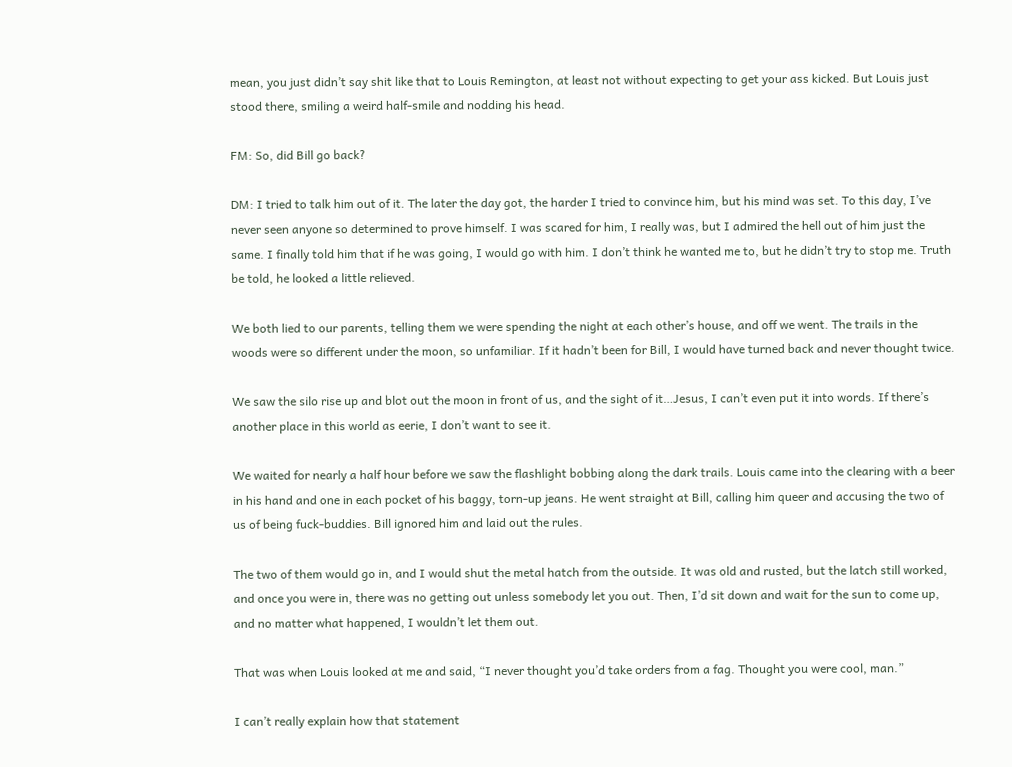mean, you just didn’t say shit like that to Louis Remington, at least not without expecting to get your ass kicked. But Louis just stood there, smiling a weird half-smile and nodding his head.

FM: So, did Bill go back?

DM: I tried to talk him out of it. The later the day got, the harder I tried to convince him, but his mind was set. To this day, I’ve never seen anyone so determined to prove himself. I was scared for him, I really was, but I admired the hell out of him just the same. I finally told him that if he was going, I would go with him. I don’t think he wanted me to, but he didn’t try to stop me. Truth be told, he looked a little relieved.

We both lied to our parents, telling them we were spending the night at each other’s house, and off we went. The trails in the woods were so different under the moon, so unfamiliar. If it hadn’t been for Bill, I would have turned back and never thought twice.

We saw the silo rise up and blot out the moon in front of us, and the sight of it…Jesus, I can’t even put it into words. If there’s another place in this world as eerie, I don’t want to see it.

We waited for nearly a half hour before we saw the flashlight bobbing along the dark trails. Louis came into the clearing with a beer in his hand and one in each pocket of his baggy, torn-up jeans. He went straight at Bill, calling him queer and accusing the two of us of being fuck-buddies. Bill ignored him and laid out the rules.

The two of them would go in, and I would shut the metal hatch from the outside. It was old and rusted, but the latch still worked, and once you were in, there was no getting out unless somebody let you out. Then, I’d sit down and wait for the sun to come up, and no matter what happened, I wouldn’t let them out.

That was when Louis looked at me and said, “I never thought you’d take orders from a fag. Thought you were cool, man.”

I can’t really explain how that statement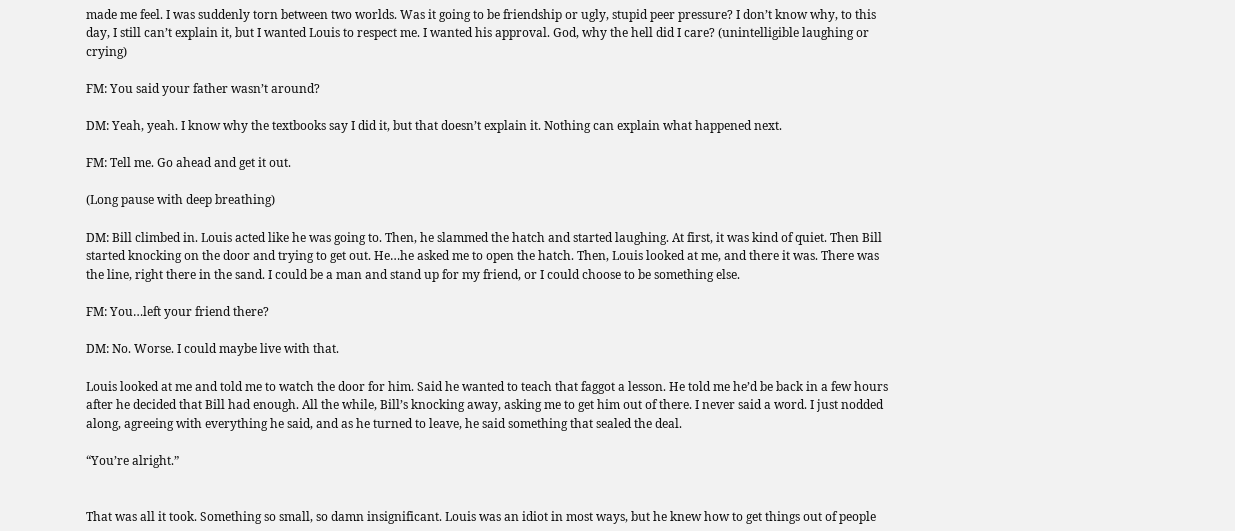made me feel. I was suddenly torn between two worlds. Was it going to be friendship or ugly, stupid peer pressure? I don’t know why, to this day, I still can’t explain it, but I wanted Louis to respect me. I wanted his approval. God, why the hell did I care? (unintelligible laughing or crying)

FM: You said your father wasn’t around?

DM: Yeah, yeah. I know why the textbooks say I did it, but that doesn’t explain it. Nothing can explain what happened next.

FM: Tell me. Go ahead and get it out.

(Long pause with deep breathing)

DM: Bill climbed in. Louis acted like he was going to. Then, he slammed the hatch and started laughing. At first, it was kind of quiet. Then Bill started knocking on the door and trying to get out. He…he asked me to open the hatch. Then, Louis looked at me, and there it was. There was the line, right there in the sand. I could be a man and stand up for my friend, or I could choose to be something else.

FM: You…left your friend there?

DM: No. Worse. I could maybe live with that.

Louis looked at me and told me to watch the door for him. Said he wanted to teach that faggot a lesson. He told me he’d be back in a few hours after he decided that Bill had enough. All the while, Bill’s knocking away, asking me to get him out of there. I never said a word. I just nodded along, agreeing with everything he said, and as he turned to leave, he said something that sealed the deal.

“You’re alright.”


That was all it took. Something so small, so damn insignificant. Louis was an idiot in most ways, but he knew how to get things out of people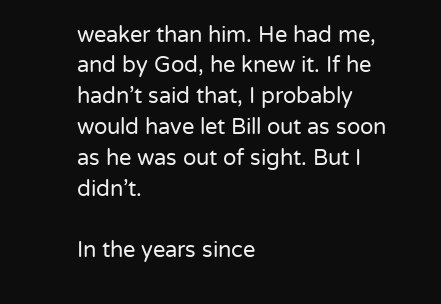weaker than him. He had me, and by God, he knew it. If he hadn’t said that, I probably would have let Bill out as soon as he was out of sight. But I didn’t.

In the years since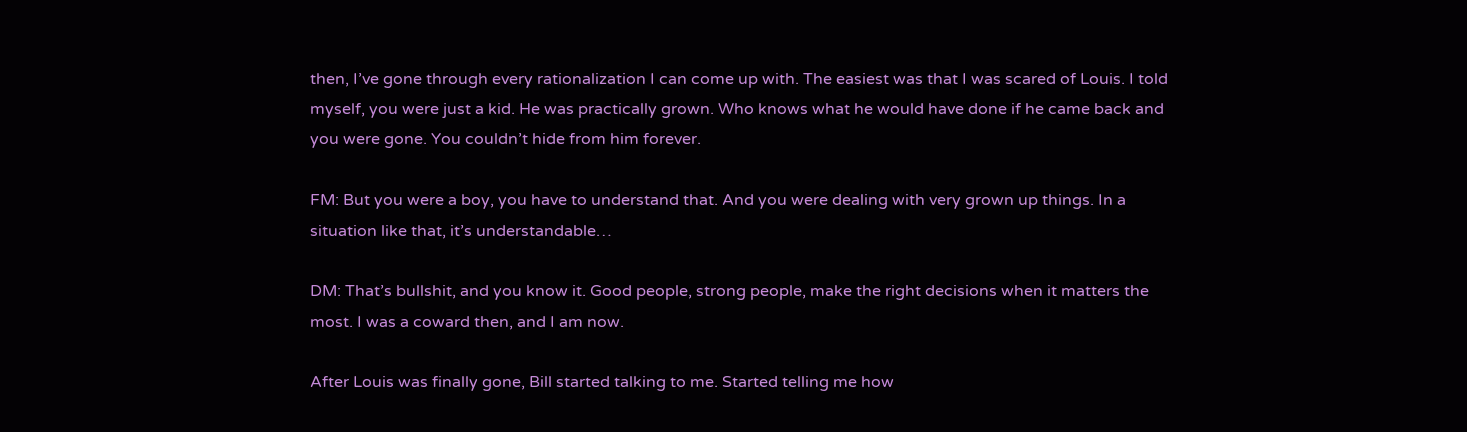then, I’ve gone through every rationalization I can come up with. The easiest was that I was scared of Louis. I told myself, you were just a kid. He was practically grown. Who knows what he would have done if he came back and you were gone. You couldn’t hide from him forever.

FM: But you were a boy, you have to understand that. And you were dealing with very grown up things. In a situation like that, it’s understandable…

DM: That’s bullshit, and you know it. Good people, strong people, make the right decisions when it matters the most. I was a coward then, and I am now.

After Louis was finally gone, Bill started talking to me. Started telling me how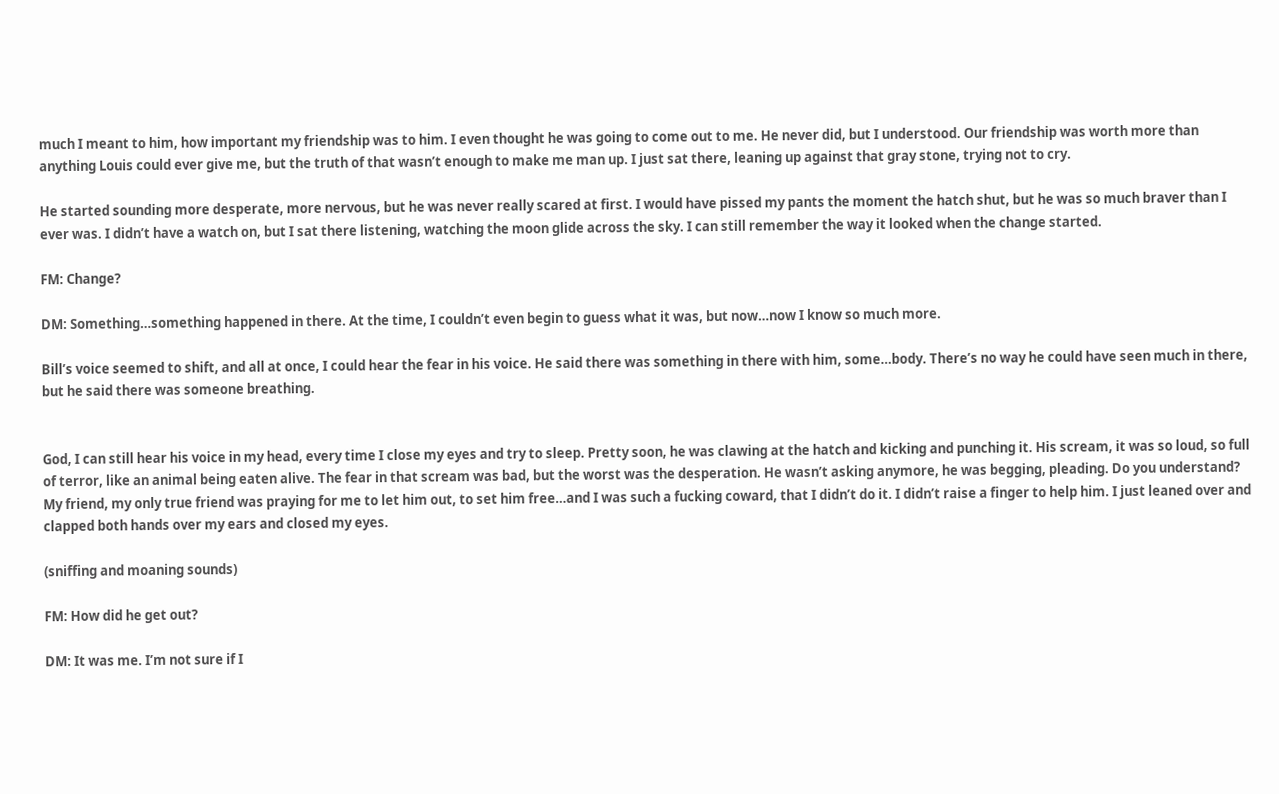much I meant to him, how important my friendship was to him. I even thought he was going to come out to me. He never did, but I understood. Our friendship was worth more than anything Louis could ever give me, but the truth of that wasn’t enough to make me man up. I just sat there, leaning up against that gray stone, trying not to cry.

He started sounding more desperate, more nervous, but he was never really scared at first. I would have pissed my pants the moment the hatch shut, but he was so much braver than I ever was. I didn’t have a watch on, but I sat there listening, watching the moon glide across the sky. I can still remember the way it looked when the change started.

FM: Change?

DM: Something…something happened in there. At the time, I couldn’t even begin to guess what it was, but now…now I know so much more.

Bill’s voice seemed to shift, and all at once, I could hear the fear in his voice. He said there was something in there with him, some…body. There’s no way he could have seen much in there, but he said there was someone breathing.


God, I can still hear his voice in my head, every time I close my eyes and try to sleep. Pretty soon, he was clawing at the hatch and kicking and punching it. His scream, it was so loud, so full of terror, like an animal being eaten alive. The fear in that scream was bad, but the worst was the desperation. He wasn’t asking anymore, he was begging, pleading. Do you understand? My friend, my only true friend was praying for me to let him out, to set him free…and I was such a fucking coward, that I didn’t do it. I didn’t raise a finger to help him. I just leaned over and clapped both hands over my ears and closed my eyes.

(sniffing and moaning sounds)

FM: How did he get out?

DM: It was me. I’m not sure if I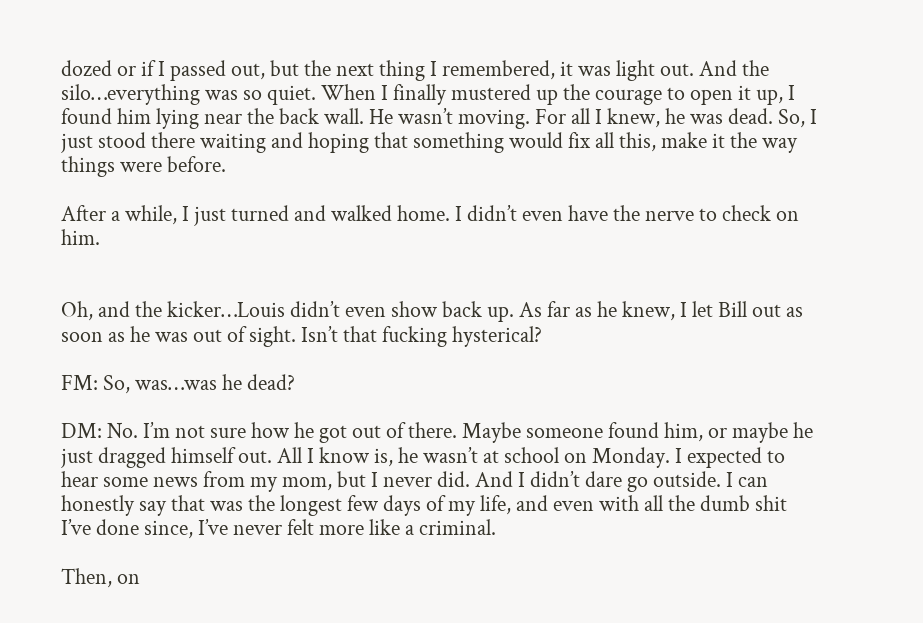dozed or if I passed out, but the next thing I remembered, it was light out. And the silo…everything was so quiet. When I finally mustered up the courage to open it up, I found him lying near the back wall. He wasn’t moving. For all I knew, he was dead. So, I just stood there waiting and hoping that something would fix all this, make it the way things were before.

After a while, I just turned and walked home. I didn’t even have the nerve to check on him.


Oh, and the kicker…Louis didn’t even show back up. As far as he knew, I let Bill out as soon as he was out of sight. Isn’t that fucking hysterical?

FM: So, was…was he dead?

DM: No. I’m not sure how he got out of there. Maybe someone found him, or maybe he just dragged himself out. All I know is, he wasn’t at school on Monday. I expected to hear some news from my mom, but I never did. And I didn’t dare go outside. I can honestly say that was the longest few days of my life, and even with all the dumb shit I’ve done since, I’ve never felt more like a criminal.

Then, on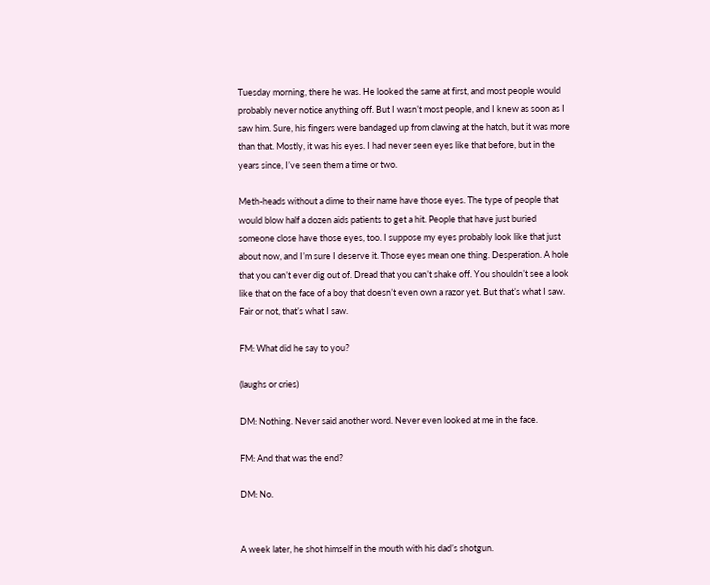Tuesday morning, there he was. He looked the same at first, and most people would probably never notice anything off. But I wasn’t most people, and I knew as soon as I saw him. Sure, his fingers were bandaged up from clawing at the hatch, but it was more than that. Mostly, it was his eyes. I had never seen eyes like that before, but in the years since, I’ve seen them a time or two.

Meth-heads without a dime to their name have those eyes. The type of people that would blow half a dozen aids patients to get a hit. People that have just buried someone close have those eyes, too. I suppose my eyes probably look like that just about now, and I’m sure I deserve it. Those eyes mean one thing. Desperation. A hole that you can’t ever dig out of. Dread that you can’t shake off. You shouldn’t see a look like that on the face of a boy that doesn’t even own a razor yet. But that’s what I saw. Fair or not, that’s what I saw.

FM: What did he say to you?

(laughs or cries)

DM: Nothing. Never said another word. Never even looked at me in the face.

FM: And that was the end?

DM: No.


A week later, he shot himself in the mouth with his dad’s shotgun.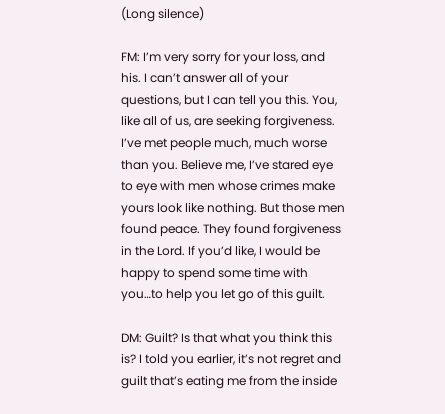(Long silence)

FM: I’m very sorry for your loss, and his. I can’t answer all of your questions, but I can tell you this. You, like all of us, are seeking forgiveness. I’ve met people much, much worse than you. Believe me, I’ve stared eye to eye with men whose crimes make yours look like nothing. But those men found peace. They found forgiveness in the Lord. If you’d like, I would be happy to spend some time with you…to help you let go of this guilt.

DM: Guilt? Is that what you think this is? I told you earlier, it’s not regret and guilt that’s eating me from the inside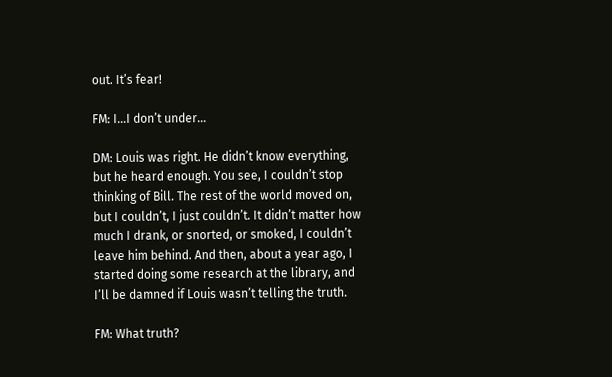out. It’s fear!

FM: I…I don’t under…

DM: Louis was right. He didn’t know everything, but he heard enough. You see, I couldn’t stop thinking of Bill. The rest of the world moved on, but I couldn’t, I just couldn’t. It didn’t matter how much I drank, or snorted, or smoked, I couldn’t leave him behind. And then, about a year ago, I started doing some research at the library, and I’ll be damned if Louis wasn’t telling the truth.

FM: What truth?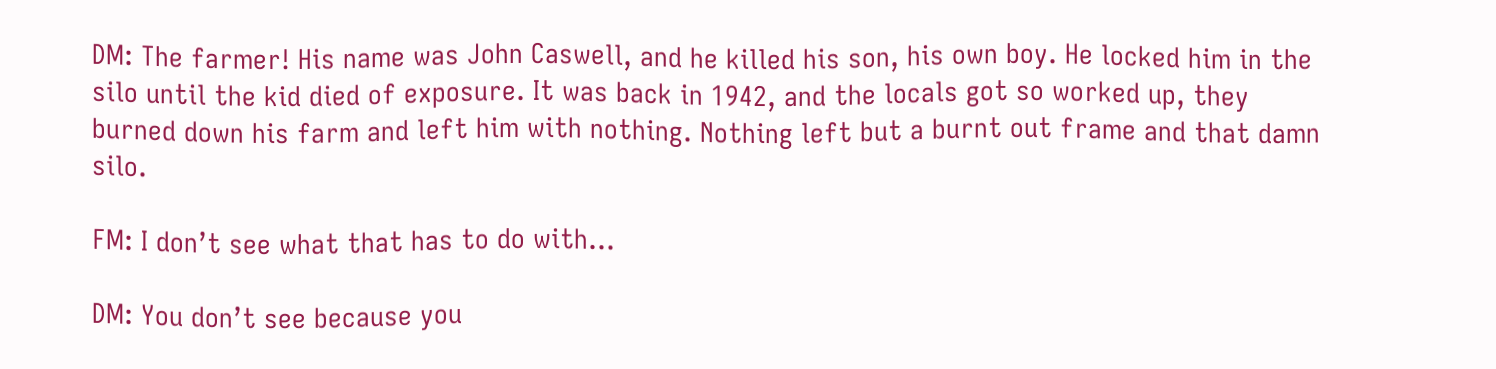DM: The farmer! His name was John Caswell, and he killed his son, his own boy. He locked him in the silo until the kid died of exposure. It was back in 1942, and the locals got so worked up, they burned down his farm and left him with nothing. Nothing left but a burnt out frame and that damn silo.

FM: I don’t see what that has to do with…

DM: You don’t see because you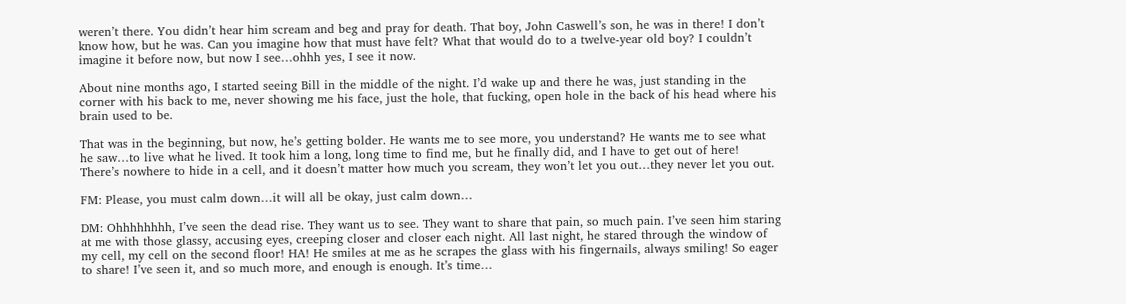weren’t there. You didn’t hear him scream and beg and pray for death. That boy, John Caswell’s son, he was in there! I don’t know how, but he was. Can you imagine how that must have felt? What that would do to a twelve-year old boy? I couldn’t imagine it before now, but now I see…ohhh yes, I see it now.

About nine months ago, I started seeing Bill in the middle of the night. I’d wake up and there he was, just standing in the corner with his back to me, never showing me his face, just the hole, that fucking, open hole in the back of his head where his brain used to be.

That was in the beginning, but now, he’s getting bolder. He wants me to see more, you understand? He wants me to see what he saw…to live what he lived. It took him a long, long time to find me, but he finally did, and I have to get out of here! There’s nowhere to hide in a cell, and it doesn’t matter how much you scream, they won’t let you out…they never let you out.

FM: Please, you must calm down…it will all be okay, just calm down…

DM: Ohhhhhhhh, I’ve seen the dead rise. They want us to see. They want to share that pain, so much pain. I’ve seen him staring at me with those glassy, accusing eyes, creeping closer and closer each night. All last night, he stared through the window of my cell, my cell on the second floor! HA! He smiles at me as he scrapes the glass with his fingernails, always smiling! So eager to share! I’ve seen it, and so much more, and enough is enough. It’s time…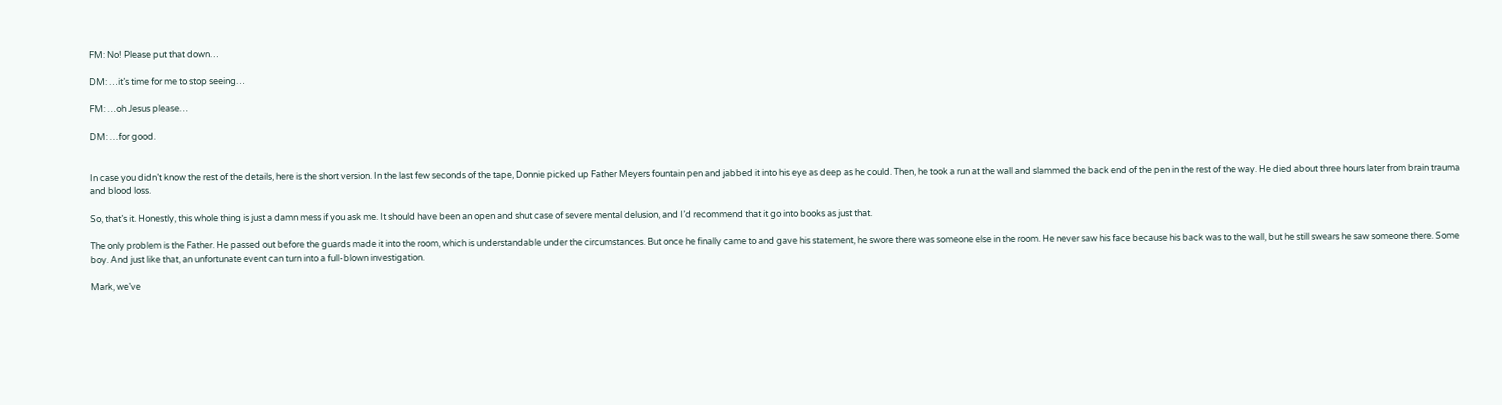FM: No! Please put that down…

DM: …it’s time for me to stop seeing…

FM: …oh Jesus please…

DM: …for good.


In case you didn’t know the rest of the details, here is the short version. In the last few seconds of the tape, Donnie picked up Father Meyers fountain pen and jabbed it into his eye as deep as he could. Then, he took a run at the wall and slammed the back end of the pen in the rest of the way. He died about three hours later from brain trauma and blood loss.

So, that’s it. Honestly, this whole thing is just a damn mess if you ask me. It should have been an open and shut case of severe mental delusion, and I’d recommend that it go into books as just that.

The only problem is the Father. He passed out before the guards made it into the room, which is understandable under the circumstances. But once he finally came to and gave his statement, he swore there was someone else in the room. He never saw his face because his back was to the wall, but he still swears he saw someone there. Some boy. And just like that, an unfortunate event can turn into a full-blown investigation.

Mark, we’ve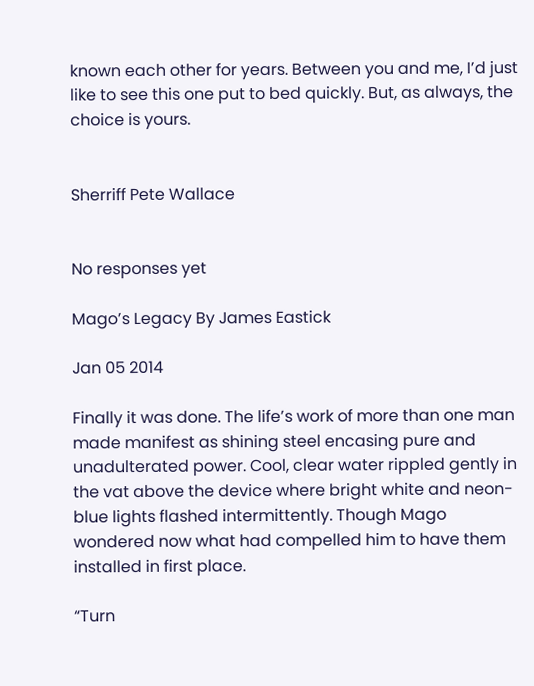known each other for years. Between you and me, I’d just like to see this one put to bed quickly. But, as always, the choice is yours.


Sherriff Pete Wallace


No responses yet

Mago’s Legacy By James Eastick

Jan 05 2014

Finally it was done. The life’s work of more than one man made manifest as shining steel encasing pure and unadulterated power. Cool, clear water rippled gently in the vat above the device where bright white and neon-blue lights flashed intermittently. Though Mago wondered now what had compelled him to have them installed in first place.

“Turn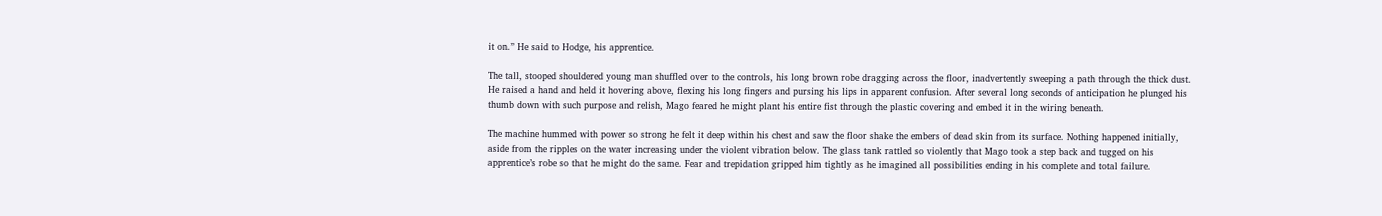it on.” He said to Hodge, his apprentice.

The tall, stooped shouldered young man shuffled over to the controls, his long brown robe dragging across the floor, inadvertently sweeping a path through the thick dust. He raised a hand and held it hovering above, flexing his long fingers and pursing his lips in apparent confusion. After several long seconds of anticipation he plunged his thumb down with such purpose and relish, Mago feared he might plant his entire fist through the plastic covering and embed it in the wiring beneath.

The machine hummed with power so strong he felt it deep within his chest and saw the floor shake the embers of dead skin from its surface. Nothing happened initially, aside from the ripples on the water increasing under the violent vibration below. The glass tank rattled so violently that Mago took a step back and tugged on his apprentice’s robe so that he might do the same. Fear and trepidation gripped him tightly as he imagined all possibilities ending in his complete and total failure.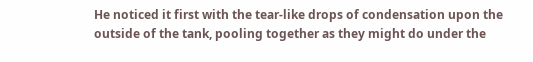He noticed it first with the tear-like drops of condensation upon the outside of the tank, pooling together as they might do under the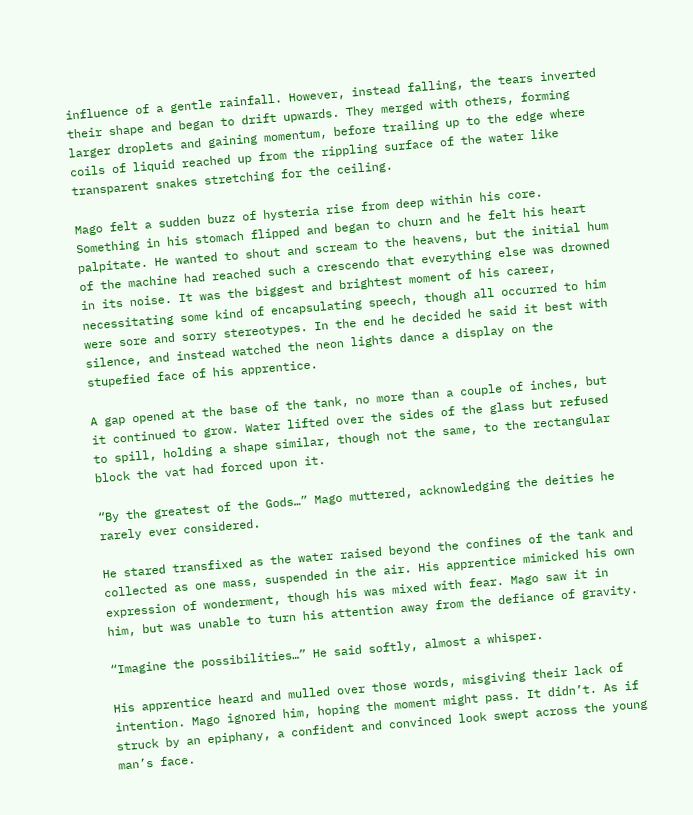influence of a gentle rainfall. However, instead falling, the tears inverted their shape and began to drift upwards. They merged with others, forming larger droplets and gaining momentum, before trailing up to the edge where coils of liquid reached up from the rippling surface of the water like transparent snakes stretching for the ceiling.

Mago felt a sudden buzz of hysteria rise from deep within his core. Something in his stomach flipped and began to churn and he felt his heart palpitate. He wanted to shout and scream to the heavens, but the initial hum of the machine had reached such a crescendo that everything else was drowned in its noise. It was the biggest and brightest moment of his career, necessitating some kind of encapsulating speech, though all occurred to him were sore and sorry stereotypes. In the end he decided he said it best with silence, and instead watched the neon lights dance a display on the stupefied face of his apprentice.

A gap opened at the base of the tank, no more than a couple of inches, but it continued to grow. Water lifted over the sides of the glass but refused to spill, holding a shape similar, though not the same, to the rectangular block the vat had forced upon it.

“By the greatest of the Gods…” Mago muttered, acknowledging the deities he rarely ever considered.

He stared transfixed as the water raised beyond the confines of the tank and collected as one mass, suspended in the air. His apprentice mimicked his own expression of wonderment, though his was mixed with fear. Mago saw it in him, but was unable to turn his attention away from the defiance of gravity.

“Imagine the possibilities…” He said softly, almost a whisper.

His apprentice heard and mulled over those words, misgiving their lack of intention. Mago ignored him, hoping the moment might pass. It didn’t. As if struck by an epiphany, a confident and convinced look swept across the young man’s face.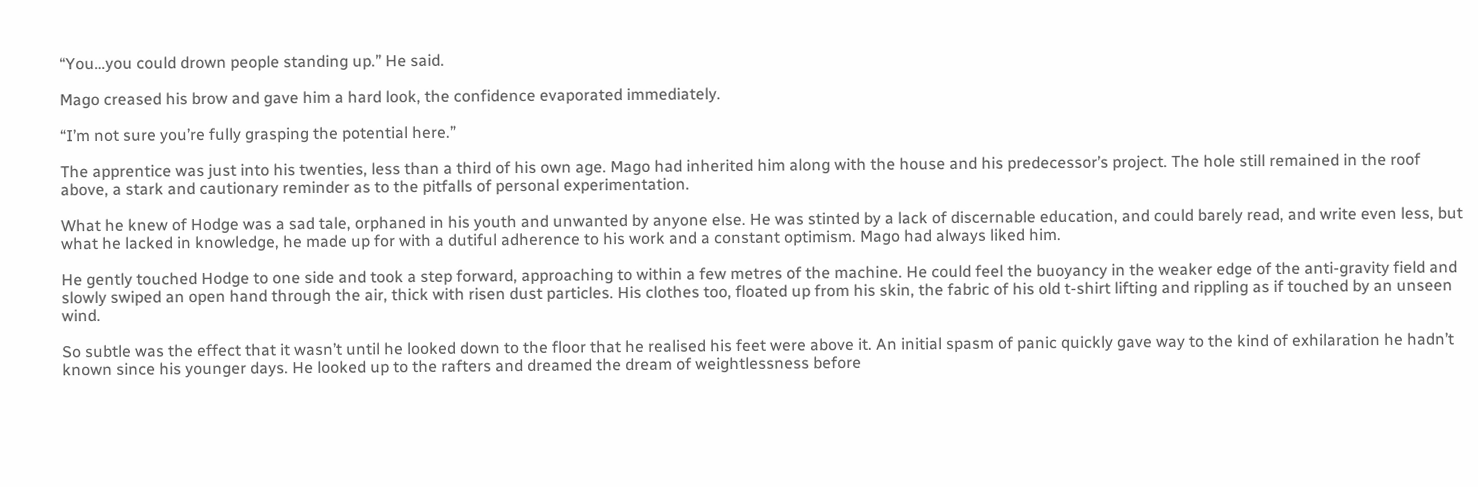“You…you could drown people standing up.” He said.

Mago creased his brow and gave him a hard look, the confidence evaporated immediately.

“I’m not sure you’re fully grasping the potential here.”

The apprentice was just into his twenties, less than a third of his own age. Mago had inherited him along with the house and his predecessor’s project. The hole still remained in the roof above, a stark and cautionary reminder as to the pitfalls of personal experimentation.

What he knew of Hodge was a sad tale, orphaned in his youth and unwanted by anyone else. He was stinted by a lack of discernable education, and could barely read, and write even less, but what he lacked in knowledge, he made up for with a dutiful adherence to his work and a constant optimism. Mago had always liked him.

He gently touched Hodge to one side and took a step forward, approaching to within a few metres of the machine. He could feel the buoyancy in the weaker edge of the anti-gravity field and slowly swiped an open hand through the air, thick with risen dust particles. His clothes too, floated up from his skin, the fabric of his old t-shirt lifting and rippling as if touched by an unseen wind.

So subtle was the effect that it wasn’t until he looked down to the floor that he realised his feet were above it. An initial spasm of panic quickly gave way to the kind of exhilaration he hadn’t known since his younger days. He looked up to the rafters and dreamed the dream of weightlessness before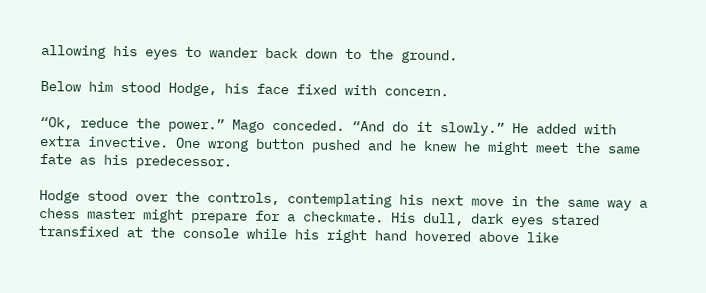allowing his eyes to wander back down to the ground.

Below him stood Hodge, his face fixed with concern.

“Ok, reduce the power.” Mago conceded. “And do it slowly.” He added with extra invective. One wrong button pushed and he knew he might meet the same fate as his predecessor.

Hodge stood over the controls, contemplating his next move in the same way a chess master might prepare for a checkmate. His dull, dark eyes stared transfixed at the console while his right hand hovered above like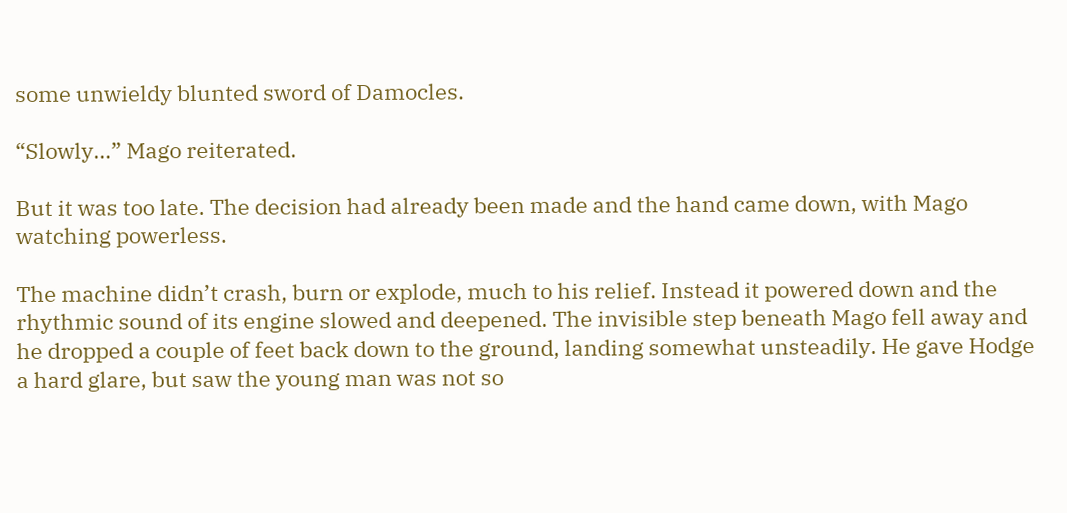some unwieldy blunted sword of Damocles.

“Slowly…” Mago reiterated.

But it was too late. The decision had already been made and the hand came down, with Mago watching powerless.

The machine didn’t crash, burn or explode, much to his relief. Instead it powered down and the rhythmic sound of its engine slowed and deepened. The invisible step beneath Mago fell away and he dropped a couple of feet back down to the ground, landing somewhat unsteadily. He gave Hodge a hard glare, but saw the young man was not so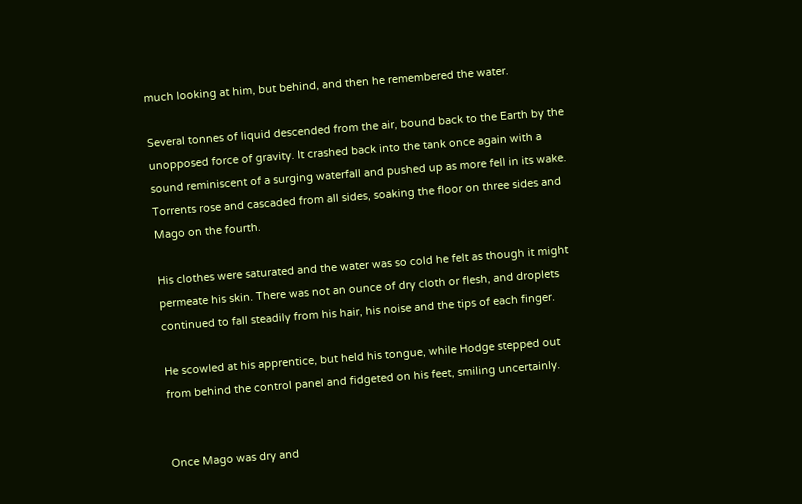much looking at him, but behind, and then he remembered the water.

Several tonnes of liquid descended from the air, bound back to the Earth by the unopposed force of gravity. It crashed back into the tank once again with a sound reminiscent of a surging waterfall and pushed up as more fell in its wake. Torrents rose and cascaded from all sides, soaking the floor on three sides and Mago on the fourth.

His clothes were saturated and the water was so cold he felt as though it might permeate his skin. There was not an ounce of dry cloth or flesh, and droplets continued to fall steadily from his hair, his noise and the tips of each finger.

He scowled at his apprentice, but held his tongue, while Hodge stepped out from behind the control panel and fidgeted on his feet, smiling uncertainly.


Once Mago was dry and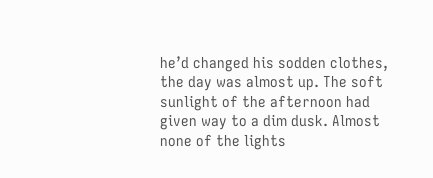he’d changed his sodden clothes, the day was almost up. The soft sunlight of the afternoon had given way to a dim dusk. Almost none of the lights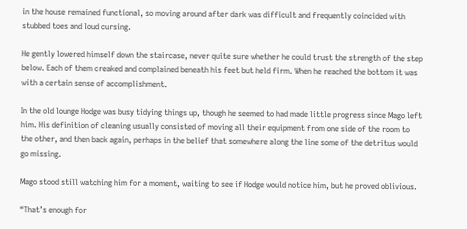in the house remained functional, so moving around after dark was difficult and frequently coincided with stubbed toes and loud cursing.

He gently lowered himself down the staircase, never quite sure whether he could trust the strength of the step below. Each of them creaked and complained beneath his feet but held firm. When he reached the bottom it was with a certain sense of accomplishment.

In the old lounge Hodge was busy tidying things up, though he seemed to had made little progress since Mago left him. His definition of cleaning usually consisted of moving all their equipment from one side of the room to the other, and then back again, perhaps in the belief that somewhere along the line some of the detritus would go missing.

Mago stood still watching him for a moment, waiting to see if Hodge would notice him, but he proved oblivious.

“That’s enough for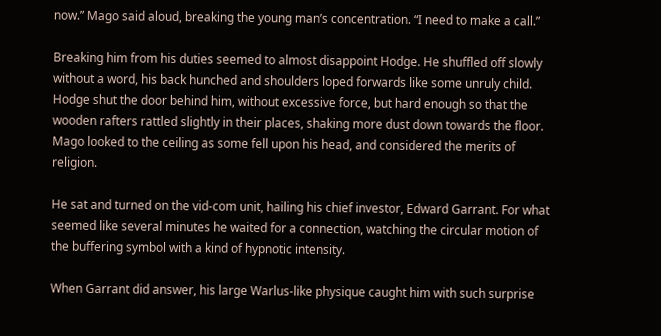now.” Mago said aloud, breaking the young man’s concentration. “I need to make a call.”

Breaking him from his duties seemed to almost disappoint Hodge. He shuffled off slowly without a word, his back hunched and shoulders loped forwards like some unruly child. Hodge shut the door behind him, without excessive force, but hard enough so that the wooden rafters rattled slightly in their places, shaking more dust down towards the floor. Mago looked to the ceiling as some fell upon his head, and considered the merits of religion.

He sat and turned on the vid-com unit, hailing his chief investor, Edward Garrant. For what seemed like several minutes he waited for a connection, watching the circular motion of the buffering symbol with a kind of hypnotic intensity.

When Garrant did answer, his large Warlus-like physique caught him with such surprise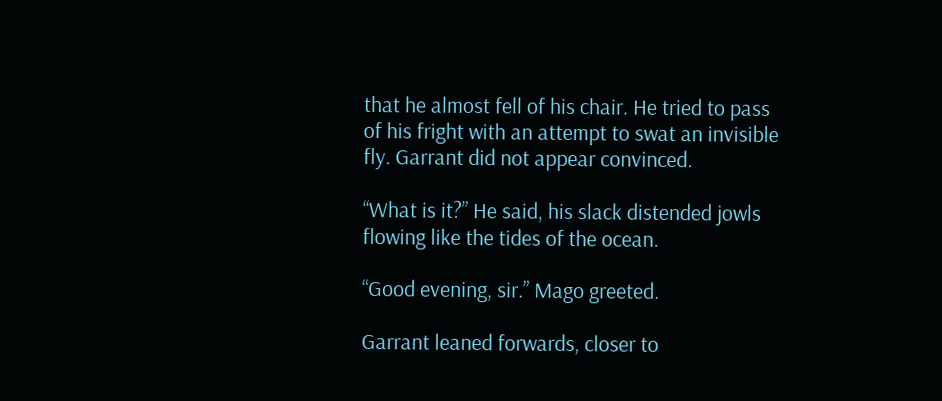that he almost fell of his chair. He tried to pass of his fright with an attempt to swat an invisible fly. Garrant did not appear convinced.

“What is it?” He said, his slack distended jowls flowing like the tides of the ocean.

“Good evening, sir.” Mago greeted.

Garrant leaned forwards, closer to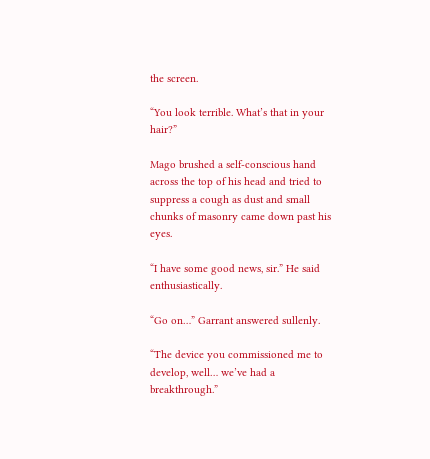the screen.

“You look terrible. What’s that in your hair?”

Mago brushed a self-conscious hand across the top of his head and tried to suppress a cough as dust and small chunks of masonry came down past his eyes.

“I have some good news, sir.” He said enthusiastically.

“Go on…” Garrant answered sullenly.

“The device you commissioned me to develop, well… we’ve had a breakthrough.”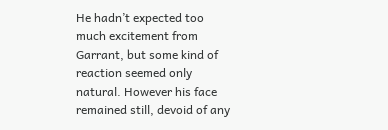He hadn’t expected too much excitement from Garrant, but some kind of reaction seemed only natural. However his face remained still, devoid of any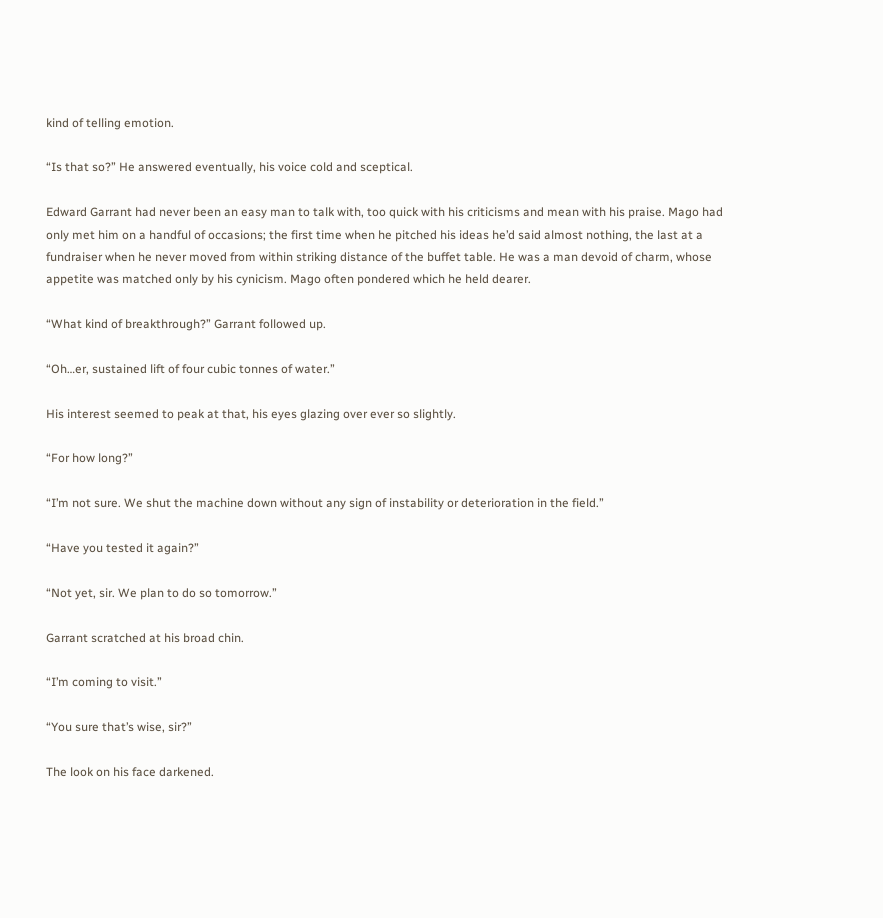kind of telling emotion.

“Is that so?” He answered eventually, his voice cold and sceptical.

Edward Garrant had never been an easy man to talk with, too quick with his criticisms and mean with his praise. Mago had only met him on a handful of occasions; the first time when he pitched his ideas he’d said almost nothing, the last at a fundraiser when he never moved from within striking distance of the buffet table. He was a man devoid of charm, whose appetite was matched only by his cynicism. Mago often pondered which he held dearer.

“What kind of breakthrough?” Garrant followed up.

“Oh…er, sustained lift of four cubic tonnes of water.”

His interest seemed to peak at that, his eyes glazing over ever so slightly.

“For how long?”

“I’m not sure. We shut the machine down without any sign of instability or deterioration in the field.”

“Have you tested it again?”

“Not yet, sir. We plan to do so tomorrow.”

Garrant scratched at his broad chin.

“I’m coming to visit.”

“You sure that’s wise, sir?”

The look on his face darkened.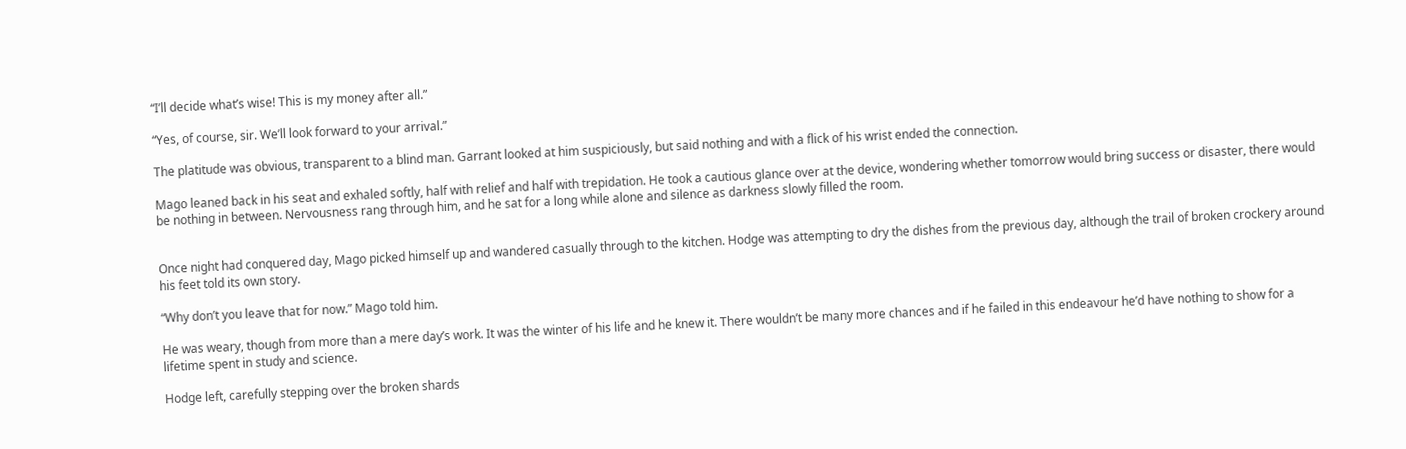“I’ll decide what’s wise! This is my money after all.”

“Yes, of course, sir. We’ll look forward to your arrival.”

The platitude was obvious, transparent to a blind man. Garrant looked at him suspiciously, but said nothing and with a flick of his wrist ended the connection.

Mago leaned back in his seat and exhaled softly, half with relief and half with trepidation. He took a cautious glance over at the device, wondering whether tomorrow would bring success or disaster, there would be nothing in between. Nervousness rang through him, and he sat for a long while alone and silence as darkness slowly filled the room.


Once night had conquered day, Mago picked himself up and wandered casually through to the kitchen. Hodge was attempting to dry the dishes from the previous day, although the trail of broken crockery around his feet told its own story.

“Why don’t you leave that for now.” Mago told him.

He was weary, though from more than a mere day’s work. It was the winter of his life and he knew it. There wouldn’t be many more chances and if he failed in this endeavour he’d have nothing to show for a lifetime spent in study and science.

Hodge left, carefully stepping over the broken shards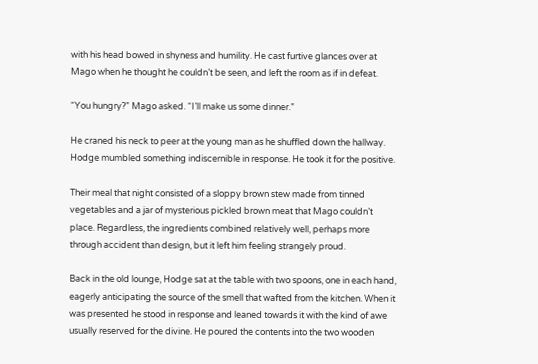with his head bowed in shyness and humility. He cast furtive glances over at Mago when he thought he couldn’t be seen, and left the room as if in defeat.

“You hungry?” Mago asked. “I’ll make us some dinner.”

He craned his neck to peer at the young man as he shuffled down the hallway. Hodge mumbled something indiscernible in response. He took it for the positive.

Their meal that night consisted of a sloppy brown stew made from tinned vegetables and a jar of mysterious pickled brown meat that Mago couldn’t place. Regardless, the ingredients combined relatively well, perhaps more through accident than design, but it left him feeling strangely proud.

Back in the old lounge, Hodge sat at the table with two spoons, one in each hand, eagerly anticipating the source of the smell that wafted from the kitchen. When it was presented he stood in response and leaned towards it with the kind of awe usually reserved for the divine. He poured the contents into the two wooden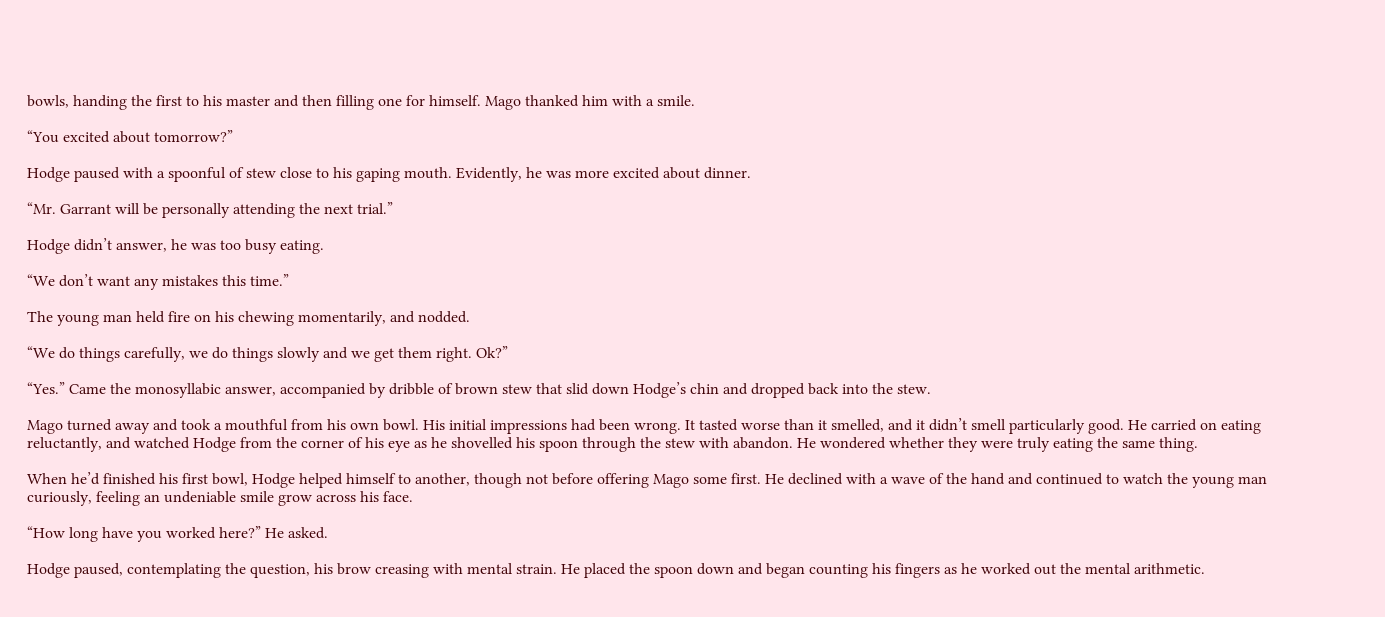bowls, handing the first to his master and then filling one for himself. Mago thanked him with a smile.

“You excited about tomorrow?”

Hodge paused with a spoonful of stew close to his gaping mouth. Evidently, he was more excited about dinner.

“Mr. Garrant will be personally attending the next trial.”

Hodge didn’t answer, he was too busy eating.

“We don’t want any mistakes this time.”

The young man held fire on his chewing momentarily, and nodded.

“We do things carefully, we do things slowly and we get them right. Ok?”

“Yes.” Came the monosyllabic answer, accompanied by dribble of brown stew that slid down Hodge’s chin and dropped back into the stew.

Mago turned away and took a mouthful from his own bowl. His initial impressions had been wrong. It tasted worse than it smelled, and it didn’t smell particularly good. He carried on eating reluctantly, and watched Hodge from the corner of his eye as he shovelled his spoon through the stew with abandon. He wondered whether they were truly eating the same thing.

When he’d finished his first bowl, Hodge helped himself to another, though not before offering Mago some first. He declined with a wave of the hand and continued to watch the young man curiously, feeling an undeniable smile grow across his face.

“How long have you worked here?” He asked.

Hodge paused, contemplating the question, his brow creasing with mental strain. He placed the spoon down and began counting his fingers as he worked out the mental arithmetic.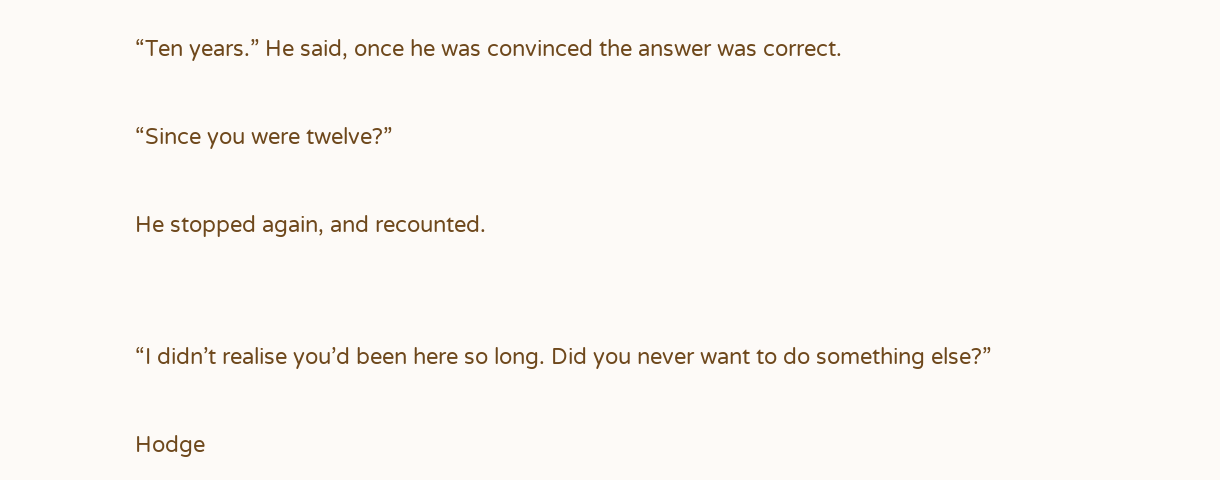“Ten years.” He said, once he was convinced the answer was correct.

“Since you were twelve?”

He stopped again, and recounted.


“I didn’t realise you’d been here so long. Did you never want to do something else?”

Hodge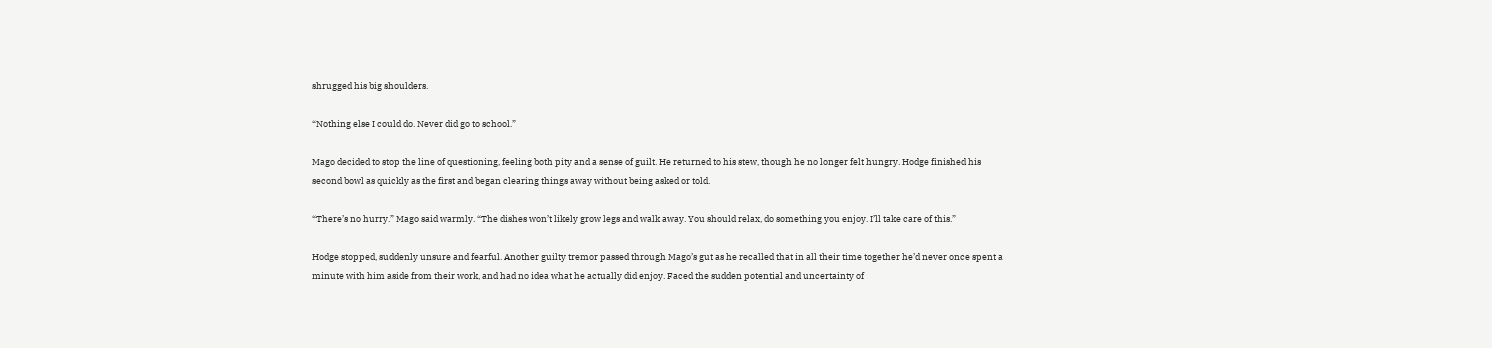shrugged his big shoulders.

“Nothing else I could do. Never did go to school.”

Mago decided to stop the line of questioning, feeling both pity and a sense of guilt. He returned to his stew, though he no longer felt hungry. Hodge finished his second bowl as quickly as the first and began clearing things away without being asked or told.

“There’s no hurry.” Mago said warmly. “The dishes won’t likely grow legs and walk away. You should relax, do something you enjoy. I’ll take care of this.”

Hodge stopped, suddenly unsure and fearful. Another guilty tremor passed through Mago’s gut as he recalled that in all their time together he’d never once spent a minute with him aside from their work, and had no idea what he actually did enjoy. Faced the sudden potential and uncertainty of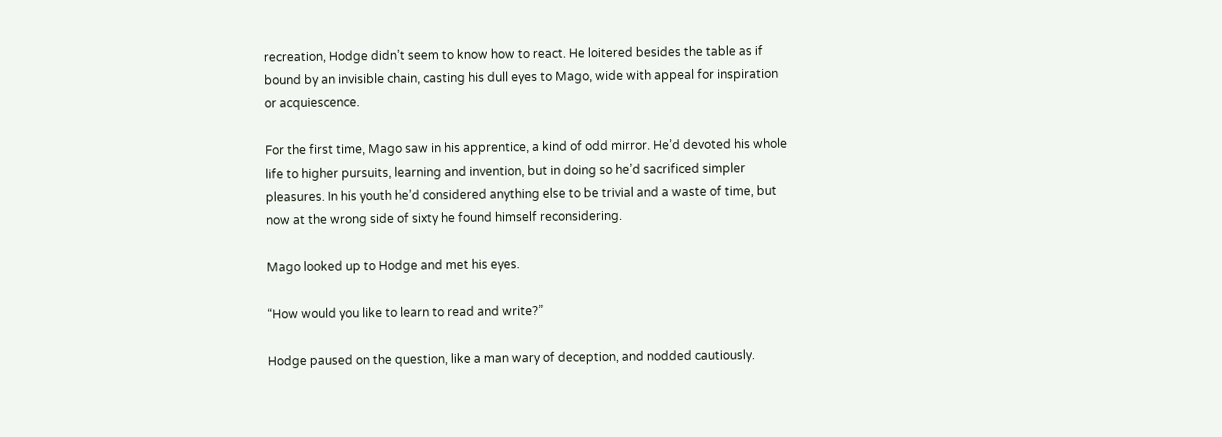recreation, Hodge didn’t seem to know how to react. He loitered besides the table as if bound by an invisible chain, casting his dull eyes to Mago, wide with appeal for inspiration or acquiescence.

For the first time, Mago saw in his apprentice, a kind of odd mirror. He’d devoted his whole life to higher pursuits, learning and invention, but in doing so he’d sacrificed simpler pleasures. In his youth he’d considered anything else to be trivial and a waste of time, but now at the wrong side of sixty he found himself reconsidering.

Mago looked up to Hodge and met his eyes.

“How would you like to learn to read and write?”

Hodge paused on the question, like a man wary of deception, and nodded cautiously.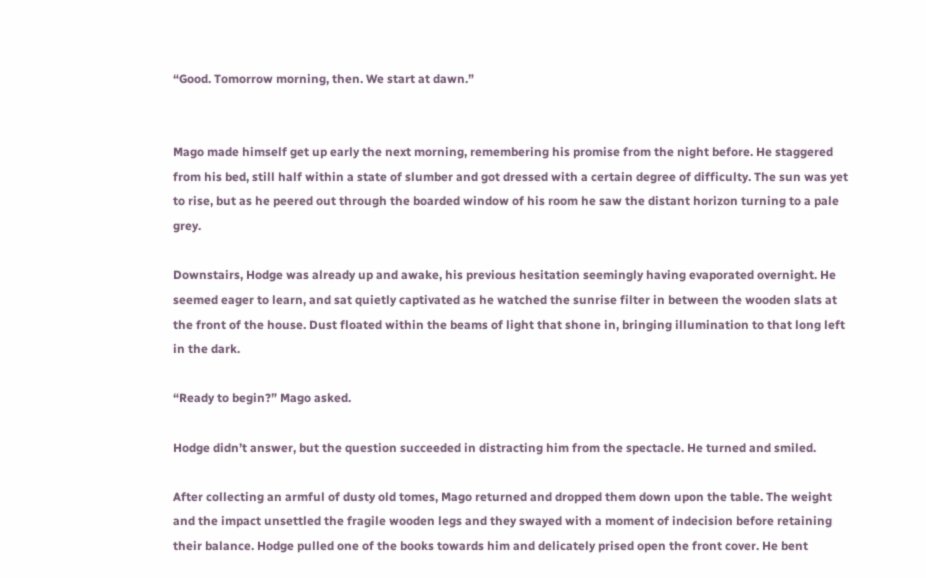“Good. Tomorrow morning, then. We start at dawn.”


Mago made himself get up early the next morning, remembering his promise from the night before. He staggered from his bed, still half within a state of slumber and got dressed with a certain degree of difficulty. The sun was yet to rise, but as he peered out through the boarded window of his room he saw the distant horizon turning to a pale grey.

Downstairs, Hodge was already up and awake, his previous hesitation seemingly having evaporated overnight. He seemed eager to learn, and sat quietly captivated as he watched the sunrise filter in between the wooden slats at the front of the house. Dust floated within the beams of light that shone in, bringing illumination to that long left in the dark.

“Ready to begin?” Mago asked.

Hodge didn’t answer, but the question succeeded in distracting him from the spectacle. He turned and smiled.

After collecting an armful of dusty old tomes, Mago returned and dropped them down upon the table. The weight and the impact unsettled the fragile wooden legs and they swayed with a moment of indecision before retaining their balance. Hodge pulled one of the books towards him and delicately prised open the front cover. He bent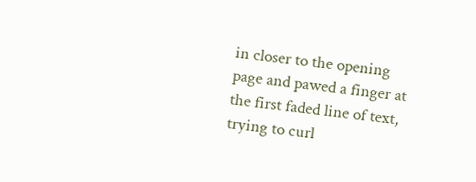in closer to the opening page and pawed a finger at the first faded line of text, trying to curl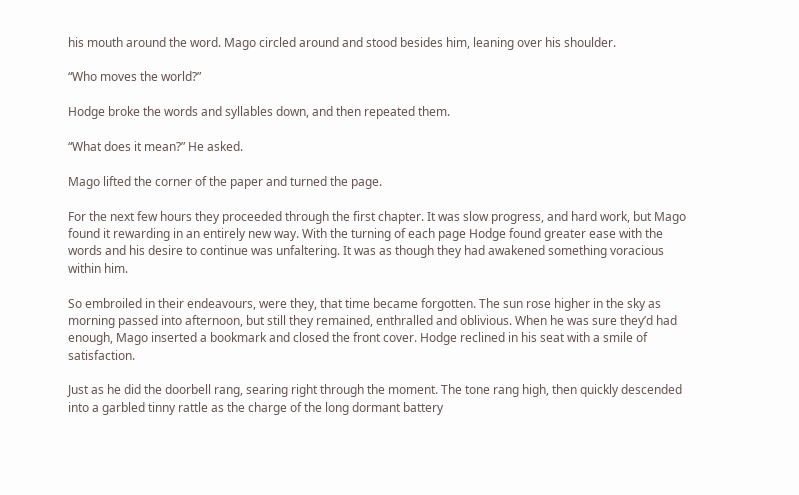his mouth around the word. Mago circled around and stood besides him, leaning over his shoulder.

“Who moves the world?”

Hodge broke the words and syllables down, and then repeated them.

“What does it mean?” He asked.

Mago lifted the corner of the paper and turned the page.

For the next few hours they proceeded through the first chapter. It was slow progress, and hard work, but Mago found it rewarding in an entirely new way. With the turning of each page Hodge found greater ease with the words and his desire to continue was unfaltering. It was as though they had awakened something voracious within him.

So embroiled in their endeavours, were they, that time became forgotten. The sun rose higher in the sky as morning passed into afternoon, but still they remained, enthralled and oblivious. When he was sure they’d had enough, Mago inserted a bookmark and closed the front cover. Hodge reclined in his seat with a smile of satisfaction.

Just as he did the doorbell rang, searing right through the moment. The tone rang high, then quickly descended into a garbled tinny rattle as the charge of the long dormant battery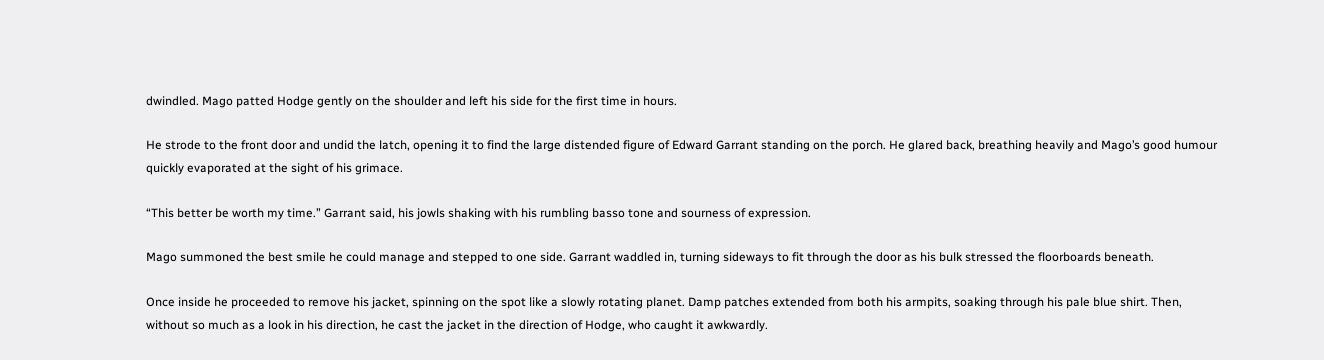dwindled. Mago patted Hodge gently on the shoulder and left his side for the first time in hours.

He strode to the front door and undid the latch, opening it to find the large distended figure of Edward Garrant standing on the porch. He glared back, breathing heavily and Mago’s good humour quickly evaporated at the sight of his grimace.

“This better be worth my time.” Garrant said, his jowls shaking with his rumbling basso tone and sourness of expression.

Mago summoned the best smile he could manage and stepped to one side. Garrant waddled in, turning sideways to fit through the door as his bulk stressed the floorboards beneath.

Once inside he proceeded to remove his jacket, spinning on the spot like a slowly rotating planet. Damp patches extended from both his armpits, soaking through his pale blue shirt. Then, without so much as a look in his direction, he cast the jacket in the direction of Hodge, who caught it awkwardly.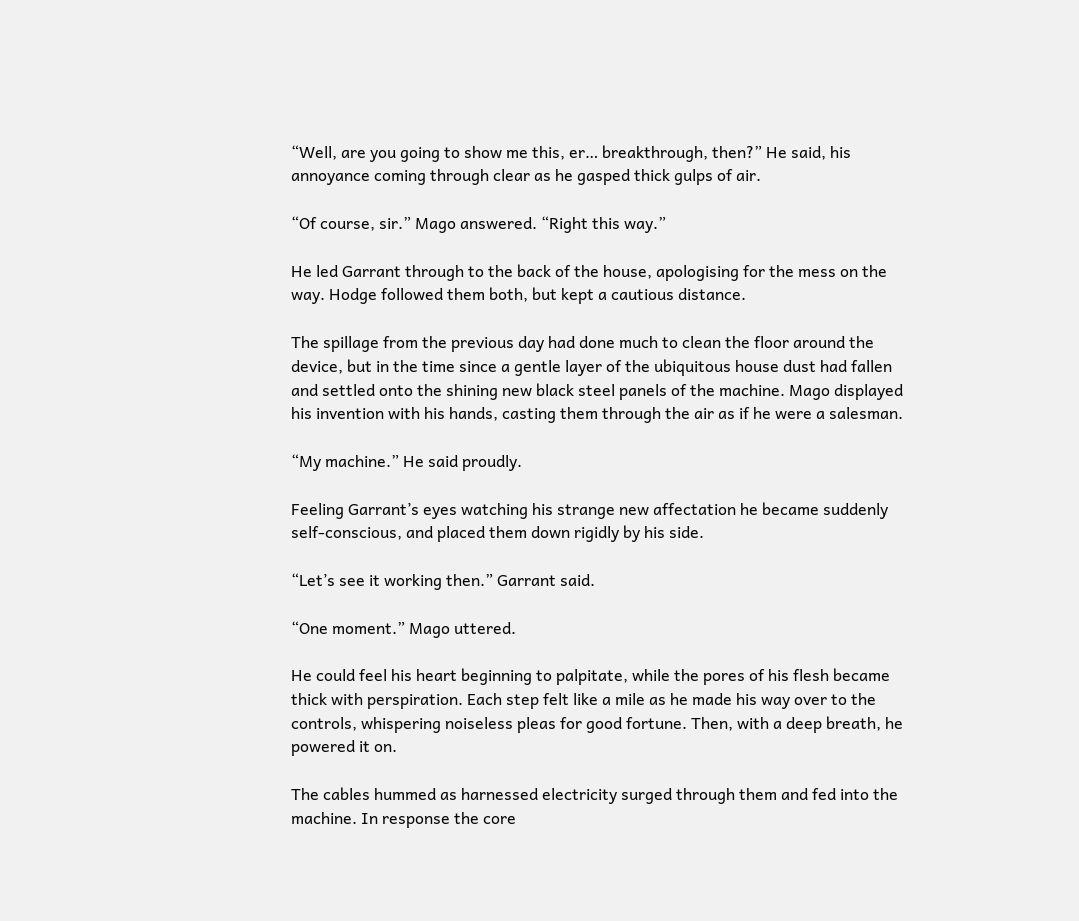“Well, are you going to show me this, er… breakthrough, then?” He said, his annoyance coming through clear as he gasped thick gulps of air.

“Of course, sir.” Mago answered. “Right this way.”

He led Garrant through to the back of the house, apologising for the mess on the way. Hodge followed them both, but kept a cautious distance.

The spillage from the previous day had done much to clean the floor around the device, but in the time since a gentle layer of the ubiquitous house dust had fallen and settled onto the shining new black steel panels of the machine. Mago displayed his invention with his hands, casting them through the air as if he were a salesman.

“My machine.” He said proudly.

Feeling Garrant’s eyes watching his strange new affectation he became suddenly self-conscious, and placed them down rigidly by his side.

“Let’s see it working then.” Garrant said.

“One moment.” Mago uttered.

He could feel his heart beginning to palpitate, while the pores of his flesh became thick with perspiration. Each step felt like a mile as he made his way over to the controls, whispering noiseless pleas for good fortune. Then, with a deep breath, he powered it on.

The cables hummed as harnessed electricity surged through them and fed into the machine. In response the core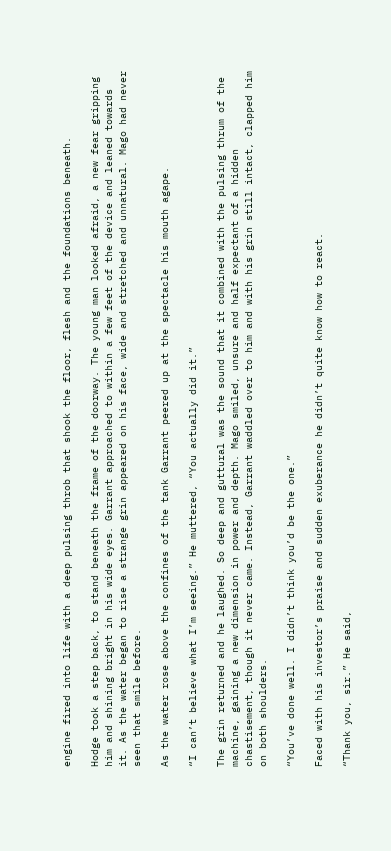engine fired into life with a deep pulsing throb that shook the floor, flesh and the foundations beneath.

Hodge took a step back, to stand beneath the frame of the doorway. The young man looked afraid, a new fear gripping him and shining bright in his wide eyes. Garrant approached to within a few feet of the device and leaned towards it. As the water began to rise a strange grin appeared on his face, wide and stretched and unnatural. Mago had never seen that smile before.

As the water rose above the confines of the tank Garrant peered up at the spectacle his mouth agape.

“I can’t believe what I’m seeing.” He muttered, “You actually did it.”

The grin returned and he laughed. So deep and guttural was the sound that it combined with the pulsing thrum of the machine, gaining a new dimension in power and depth. Mago smiled, unsure and half expectant of a hidden chastisement, though it never came. Instead, Garrant waddled over to him and with his grin still intact, clapped him on both shoulders.

“You’ve done well. I didn’t think you’d be the one.”

Faced with his investor’s praise and sudden exuberance he didn’t quite know how to react.

“Thank you, sir.” He said,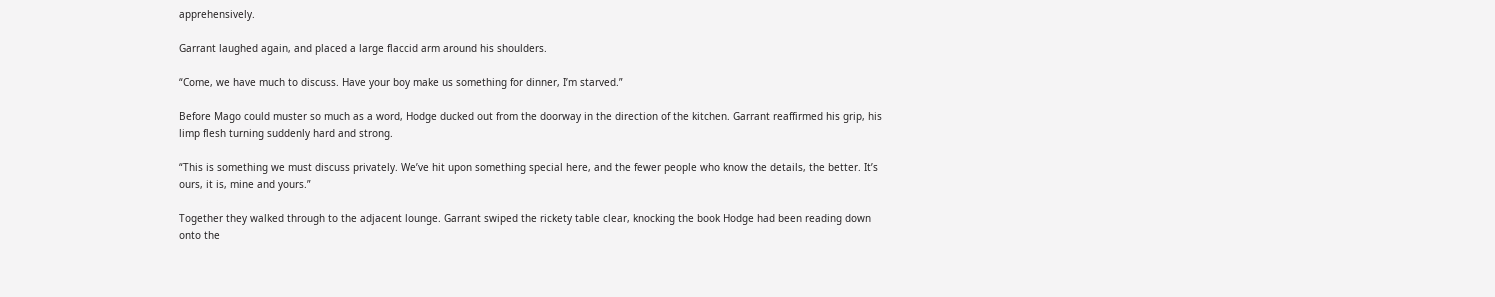apprehensively.

Garrant laughed again, and placed a large flaccid arm around his shoulders.

“Come, we have much to discuss. Have your boy make us something for dinner, I’m starved.”

Before Mago could muster so much as a word, Hodge ducked out from the doorway in the direction of the kitchen. Garrant reaffirmed his grip, his limp flesh turning suddenly hard and strong.

“This is something we must discuss privately. We’ve hit upon something special here, and the fewer people who know the details, the better. It’s ours, it is, mine and yours.”

Together they walked through to the adjacent lounge. Garrant swiped the rickety table clear, knocking the book Hodge had been reading down onto the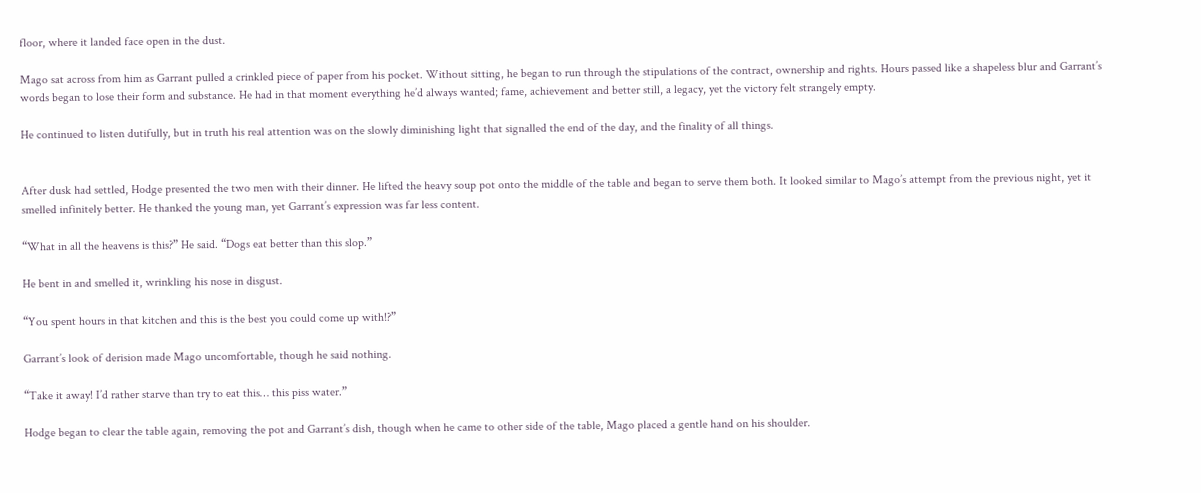floor, where it landed face open in the dust.

Mago sat across from him as Garrant pulled a crinkled piece of paper from his pocket. Without sitting, he began to run through the stipulations of the contract, ownership and rights. Hours passed like a shapeless blur and Garrant’s words began to lose their form and substance. He had in that moment everything he’d always wanted; fame, achievement and better still, a legacy, yet the victory felt strangely empty.

He continued to listen dutifully, but in truth his real attention was on the slowly diminishing light that signalled the end of the day, and the finality of all things.


After dusk had settled, Hodge presented the two men with their dinner. He lifted the heavy soup pot onto the middle of the table and began to serve them both. It looked similar to Mago’s attempt from the previous night, yet it smelled infinitely better. He thanked the young man, yet Garrant’s expression was far less content.

“What in all the heavens is this?” He said. “Dogs eat better than this slop.”

He bent in and smelled it, wrinkling his nose in disgust.

“You spent hours in that kitchen and this is the best you could come up with!?”

Garrant’s look of derision made Mago uncomfortable, though he said nothing.

“Take it away! I’d rather starve than try to eat this… this piss water.”

Hodge began to clear the table again, removing the pot and Garrant’s dish, though when he came to other side of the table, Mago placed a gentle hand on his shoulder.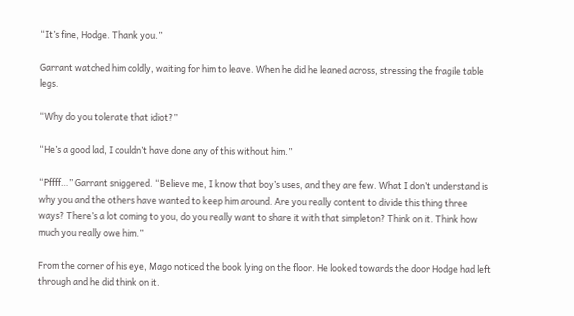“It’s fine, Hodge. Thank you.”

Garrant watched him coldly, waiting for him to leave. When he did he leaned across, stressing the fragile table legs.

“Why do you tolerate that idiot?”

“He’s a good lad, I couldn’t have done any of this without him.”

“Pffff…” Garrant sniggered. “Believe me, I know that boy’s uses, and they are few. What I don’t understand is why you and the others have wanted to keep him around. Are you really content to divide this thing three ways? There’s a lot coming to you, do you really want to share it with that simpleton? Think on it. Think how much you really owe him.”

From the corner of his eye, Mago noticed the book lying on the floor. He looked towards the door Hodge had left through and he did think on it.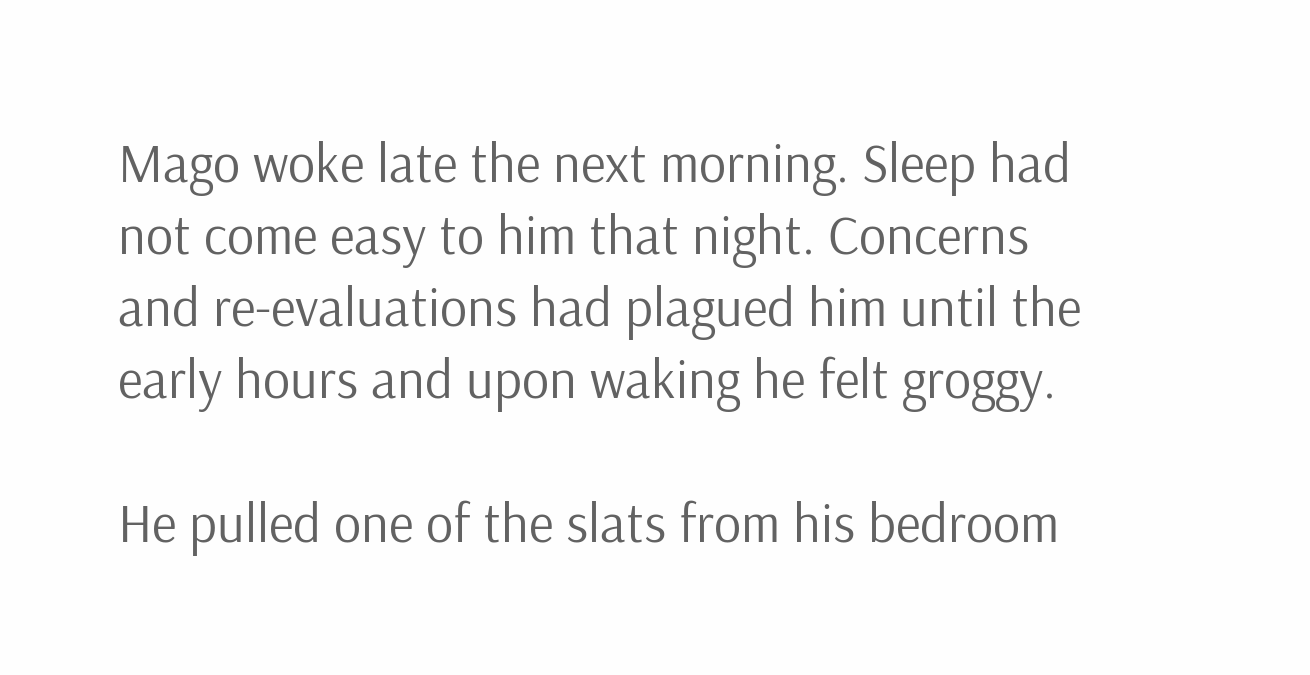Mago woke late the next morning. Sleep had not come easy to him that night. Concerns and re-evaluations had plagued him until the early hours and upon waking he felt groggy.

He pulled one of the slats from his bedroom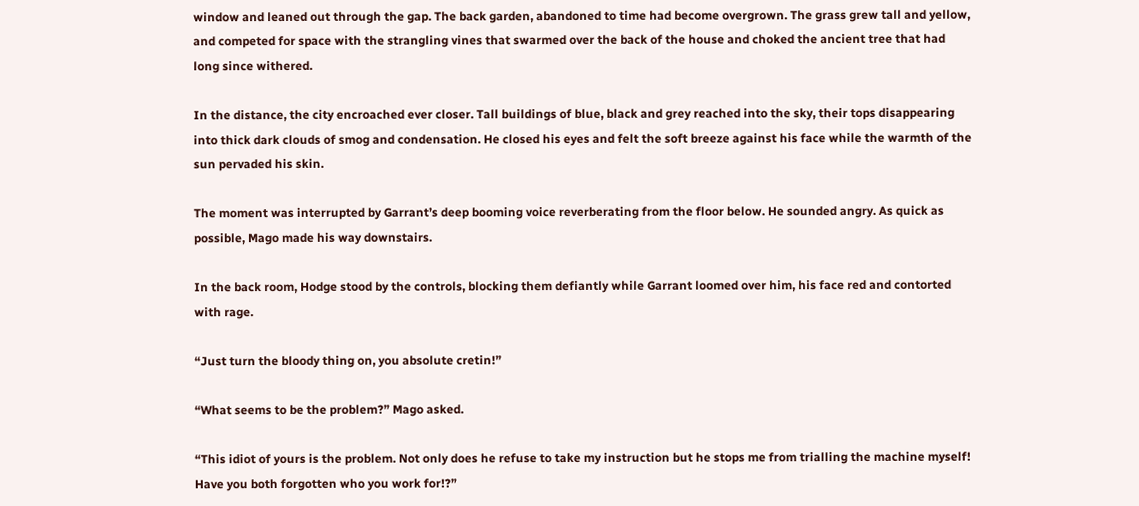window and leaned out through the gap. The back garden, abandoned to time had become overgrown. The grass grew tall and yellow, and competed for space with the strangling vines that swarmed over the back of the house and choked the ancient tree that had long since withered.

In the distance, the city encroached ever closer. Tall buildings of blue, black and grey reached into the sky, their tops disappearing into thick dark clouds of smog and condensation. He closed his eyes and felt the soft breeze against his face while the warmth of the sun pervaded his skin.

The moment was interrupted by Garrant’s deep booming voice reverberating from the floor below. He sounded angry. As quick as possible, Mago made his way downstairs.

In the back room, Hodge stood by the controls, blocking them defiantly while Garrant loomed over him, his face red and contorted with rage.

“Just turn the bloody thing on, you absolute cretin!”

“What seems to be the problem?” Mago asked.

“This idiot of yours is the problem. Not only does he refuse to take my instruction but he stops me from trialling the machine myself! Have you both forgotten who you work for!?”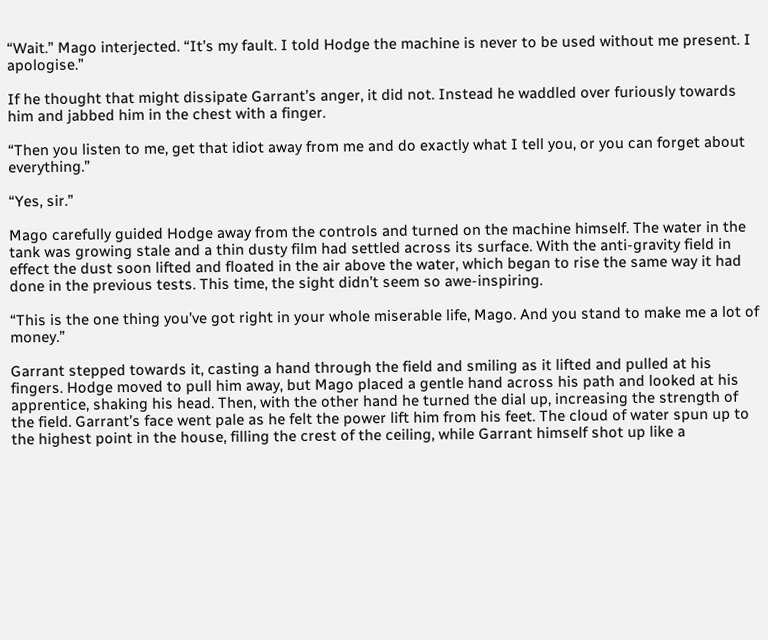“Wait.” Mago interjected. “It’s my fault. I told Hodge the machine is never to be used without me present. I apologise.”

If he thought that might dissipate Garrant’s anger, it did not. Instead he waddled over furiously towards him and jabbed him in the chest with a finger.

“Then you listen to me, get that idiot away from me and do exactly what I tell you, or you can forget about everything.”

“Yes, sir.”

Mago carefully guided Hodge away from the controls and turned on the machine himself. The water in the tank was growing stale and a thin dusty film had settled across its surface. With the anti-gravity field in effect the dust soon lifted and floated in the air above the water, which began to rise the same way it had done in the previous tests. This time, the sight didn’t seem so awe-inspiring.

“This is the one thing you’ve got right in your whole miserable life, Mago. And you stand to make me a lot of money.”

Garrant stepped towards it, casting a hand through the field and smiling as it lifted and pulled at his fingers. Hodge moved to pull him away, but Mago placed a gentle hand across his path and looked at his apprentice, shaking his head. Then, with the other hand he turned the dial up, increasing the strength of the field. Garrant’s face went pale as he felt the power lift him from his feet. The cloud of water spun up to the highest point in the house, filling the crest of the ceiling, while Garrant himself shot up like a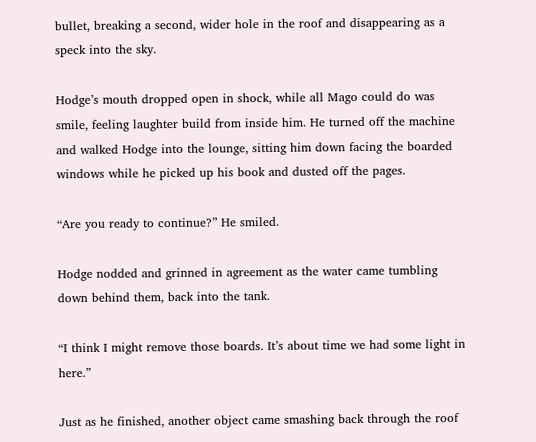bullet, breaking a second, wider hole in the roof and disappearing as a speck into the sky.

Hodge’s mouth dropped open in shock, while all Mago could do was smile, feeling laughter build from inside him. He turned off the machine and walked Hodge into the lounge, sitting him down facing the boarded windows while he picked up his book and dusted off the pages.

“Are you ready to continue?” He smiled.

Hodge nodded and grinned in agreement as the water came tumbling down behind them, back into the tank.

“I think I might remove those boards. It’s about time we had some light in here.”

Just as he finished, another object came smashing back through the roof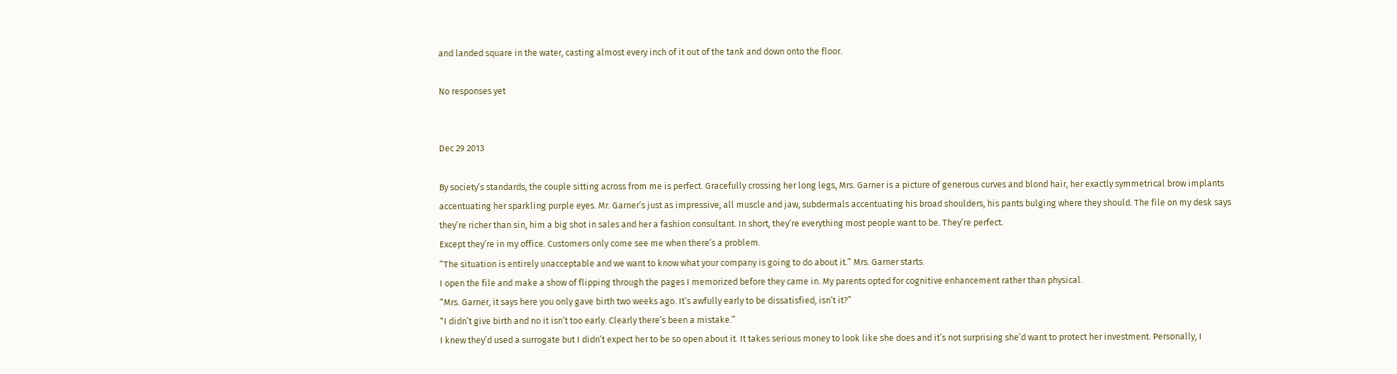and landed square in the water, casting almost every inch of it out of the tank and down onto the floor.

No responses yet


Dec 29 2013

By society’s standards, the couple sitting across from me is perfect. Gracefully crossing her long legs, Mrs. Garner is a picture of generous curves and blond hair, her exactly symmetrical brow implants accentuating her sparkling purple eyes. Mr. Garner’s just as impressive, all muscle and jaw, subdermals accentuating his broad shoulders, his pants bulging where they should. The file on my desk says they’re richer than sin, him a big shot in sales and her a fashion consultant. In short, they’re everything most people want to be. They’re perfect.
Except they’re in my office. Customers only come see me when there’s a problem.
“The situation is entirely unacceptable and we want to know what your company is going to do about it.” Mrs. Garner starts.
I open the file and make a show of flipping through the pages I memorized before they came in. My parents opted for cognitive enhancement rather than physical.
“Mrs. Garner, it says here you only gave birth two weeks ago. It’s awfully early to be dissatisfied, isn’t it?”
“I didn’t give birth and no it isn’t too early. Clearly there’s been a mistake.”
I knew they’d used a surrogate but I didn’t expect her to be so open about it. It takes serious money to look like she does and it’s not surprising she’d want to protect her investment. Personally, I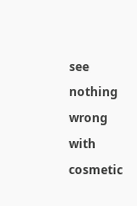see nothing wrong with cosmetic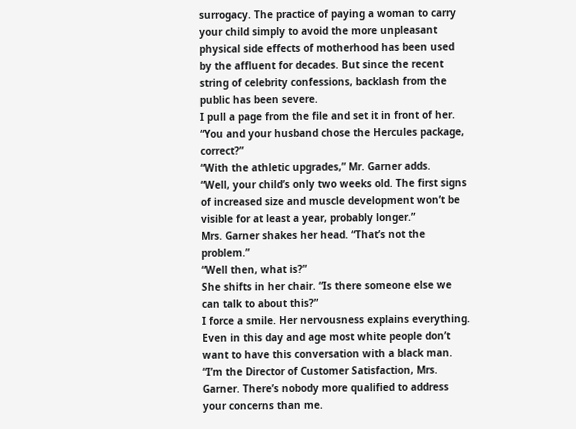surrogacy. The practice of paying a woman to carry your child simply to avoid the more unpleasant physical side effects of motherhood has been used by the affluent for decades. But since the recent string of celebrity confessions, backlash from the public has been severe.
I pull a page from the file and set it in front of her. “You and your husband chose the Hercules package, correct?”
“With the athletic upgrades,” Mr. Garner adds.
“Well, your child’s only two weeks old. The first signs of increased size and muscle development won’t be visible for at least a year, probably longer.”
Mrs. Garner shakes her head. “That’s not the problem.”
“Well then, what is?”
She shifts in her chair. “Is there someone else we can talk to about this?”
I force a smile. Her nervousness explains everything. Even in this day and age most white people don’t want to have this conversation with a black man.
“I’m the Director of Customer Satisfaction, Mrs. Garner. There’s nobody more qualified to address your concerns than me.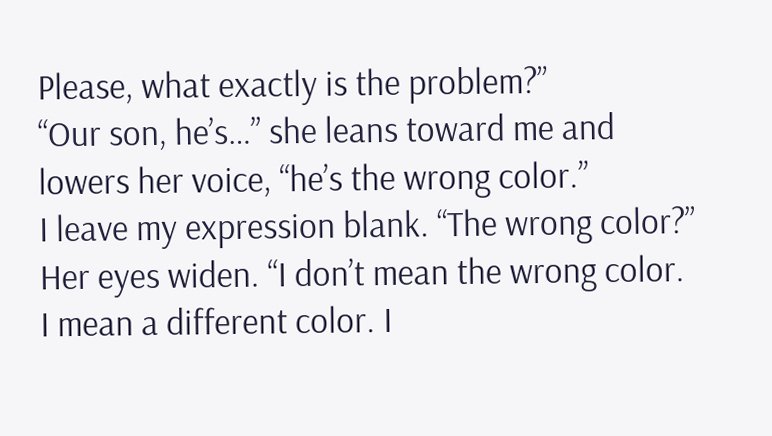Please, what exactly is the problem?”
“Our son, he’s…” she leans toward me and lowers her voice, “he’s the wrong color.”
I leave my expression blank. “The wrong color?”
Her eyes widen. “I don’t mean the wrong color. I mean a different color. I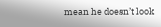mean he doesn’t look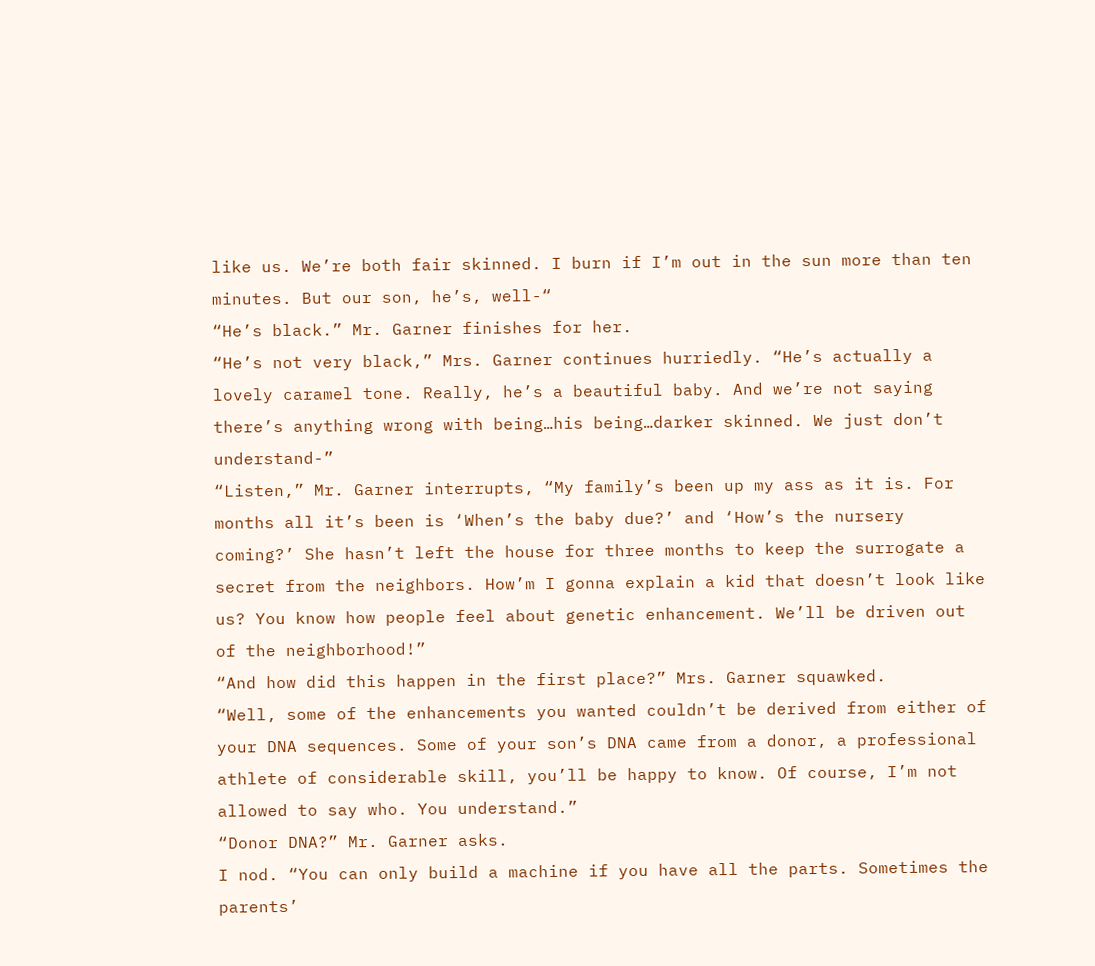like us. We’re both fair skinned. I burn if I’m out in the sun more than ten minutes. But our son, he’s, well-“
“He’s black.” Mr. Garner finishes for her.
“He’s not very black,” Mrs. Garner continues hurriedly. “He’s actually a lovely caramel tone. Really, he’s a beautiful baby. And we’re not saying there’s anything wrong with being…his being…darker skinned. We just don’t understand-”
“Listen,” Mr. Garner interrupts, “My family’s been up my ass as it is. For months all it’s been is ‘When’s the baby due?’ and ‘How’s the nursery coming?’ She hasn’t left the house for three months to keep the surrogate a secret from the neighbors. How’m I gonna explain a kid that doesn’t look like us? You know how people feel about genetic enhancement. We’ll be driven out of the neighborhood!”
“And how did this happen in the first place?” Mrs. Garner squawked.
“Well, some of the enhancements you wanted couldn’t be derived from either of your DNA sequences. Some of your son’s DNA came from a donor, a professional athlete of considerable skill, you’ll be happy to know. Of course, I’m not allowed to say who. You understand.”
“Donor DNA?” Mr. Garner asks.
I nod. “You can only build a machine if you have all the parts. Sometimes the parents’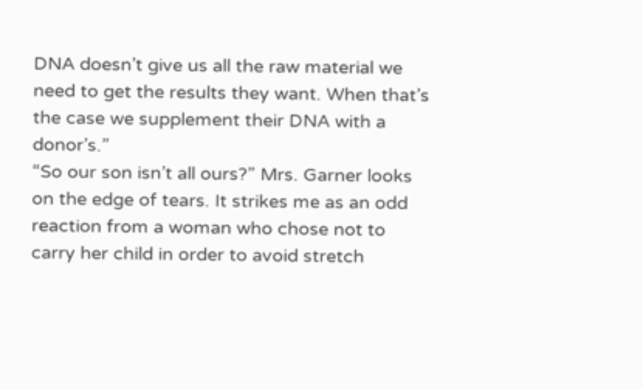DNA doesn’t give us all the raw material we need to get the results they want. When that’s the case we supplement their DNA with a donor’s.”
“So our son isn’t all ours?” Mrs. Garner looks on the edge of tears. It strikes me as an odd reaction from a woman who chose not to carry her child in order to avoid stretch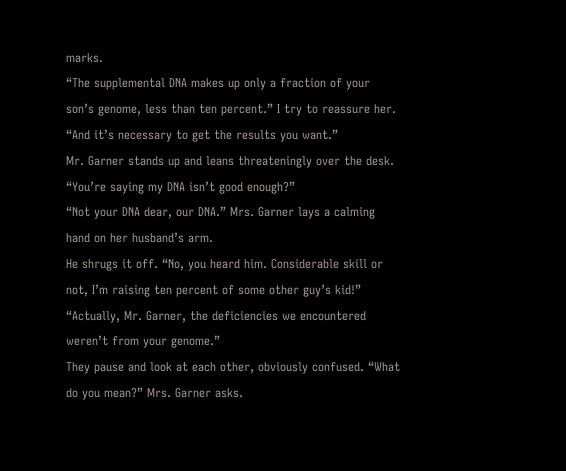marks.
“The supplemental DNA makes up only a fraction of your son’s genome, less than ten percent.” I try to reassure her. “And it’s necessary to get the results you want.”
Mr. Garner stands up and leans threateningly over the desk. “You’re saying my DNA isn’t good enough?”
“Not your DNA dear, our DNA.” Mrs. Garner lays a calming hand on her husband’s arm.
He shrugs it off. “No, you heard him. Considerable skill or not, I’m raising ten percent of some other guy’s kid!”
“Actually, Mr. Garner, the deficiencies we encountered weren’t from your genome.”
They pause and look at each other, obviously confused. “What do you mean?” Mrs. Garner asks.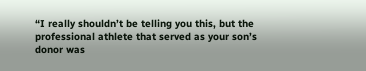“I really shouldn’t be telling you this, but the professional athlete that served as your son’s donor was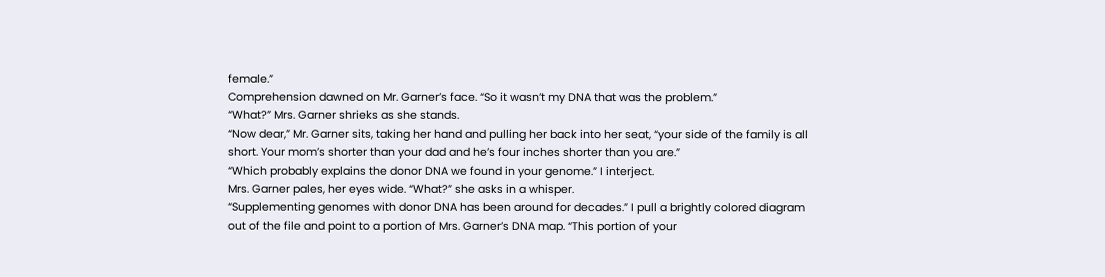female.”
Comprehension dawned on Mr. Garner’s face. “So it wasn’t my DNA that was the problem.”
“What?” Mrs. Garner shrieks as she stands.
“Now dear,” Mr. Garner sits, taking her hand and pulling her back into her seat, “your side of the family is all short. Your mom’s shorter than your dad and he’s four inches shorter than you are.”
“Which probably explains the donor DNA we found in your genome.” I interject.
Mrs. Garner pales, her eyes wide. “What?” she asks in a whisper.
“Supplementing genomes with donor DNA has been around for decades.” I pull a brightly colored diagram out of the file and point to a portion of Mrs. Garner’s DNA map. “This portion of your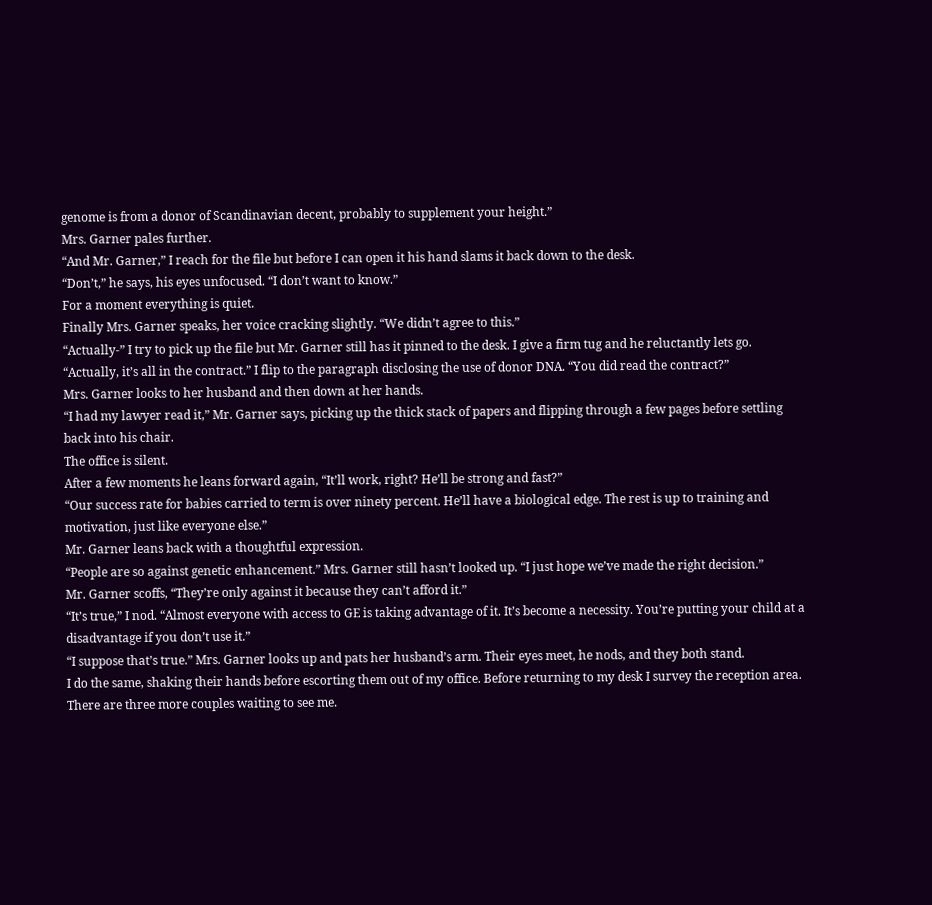genome is from a donor of Scandinavian decent, probably to supplement your height.”
Mrs. Garner pales further.
“And Mr. Garner,” I reach for the file but before I can open it his hand slams it back down to the desk.
“Don’t,” he says, his eyes unfocused. “I don’t want to know.”
For a moment everything is quiet.
Finally Mrs. Garner speaks, her voice cracking slightly. “We didn’t agree to this.”
“Actually-” I try to pick up the file but Mr. Garner still has it pinned to the desk. I give a firm tug and he reluctantly lets go. “Actually, it’s all in the contract.” I flip to the paragraph disclosing the use of donor DNA. “You did read the contract?”
Mrs. Garner looks to her husband and then down at her hands.
“I had my lawyer read it,” Mr. Garner says, picking up the thick stack of papers and flipping through a few pages before settling back into his chair.
The office is silent.
After a few moments he leans forward again, “It’ll work, right? He’ll be strong and fast?”
“Our success rate for babies carried to term is over ninety percent. He’ll have a biological edge. The rest is up to training and motivation, just like everyone else.”
Mr. Garner leans back with a thoughtful expression.
“People are so against genetic enhancement.” Mrs. Garner still hasn’t looked up. “I just hope we’ve made the right decision.”
Mr. Garner scoffs, “They’re only against it because they can’t afford it.”
“It’s true,” I nod. “Almost everyone with access to GE is taking advantage of it. It’s become a necessity. You’re putting your child at a disadvantage if you don’t use it.”
“I suppose that’s true.” Mrs. Garner looks up and pats her husband’s arm. Their eyes meet, he nods, and they both stand.
I do the same, shaking their hands before escorting them out of my office. Before returning to my desk I survey the reception area.
There are three more couples waiting to see me.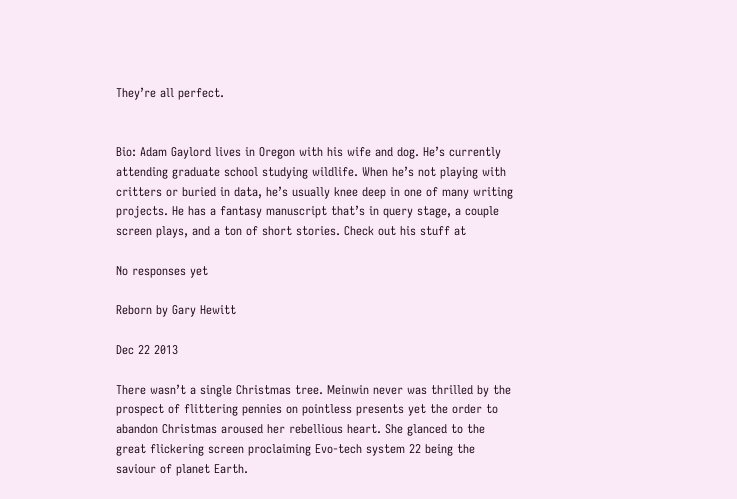They’re all perfect.


Bio: Adam Gaylord lives in Oregon with his wife and dog. He’s currently attending graduate school studying wildlife. When he’s not playing with critters or buried in data, he’s usually knee deep in one of many writing projects. He has a fantasy manuscript that’s in query stage, a couple screen plays, and a ton of short stories. Check out his stuff at

No responses yet

Reborn by Gary Hewitt

Dec 22 2013

There wasn’t a single Christmas tree. Meinwin never was thrilled by the prospect of flittering pennies on pointless presents yet the order to abandon Christmas aroused her rebellious heart. She glanced to the great flickering screen proclaiming Evo-tech system 22 being the saviour of planet Earth.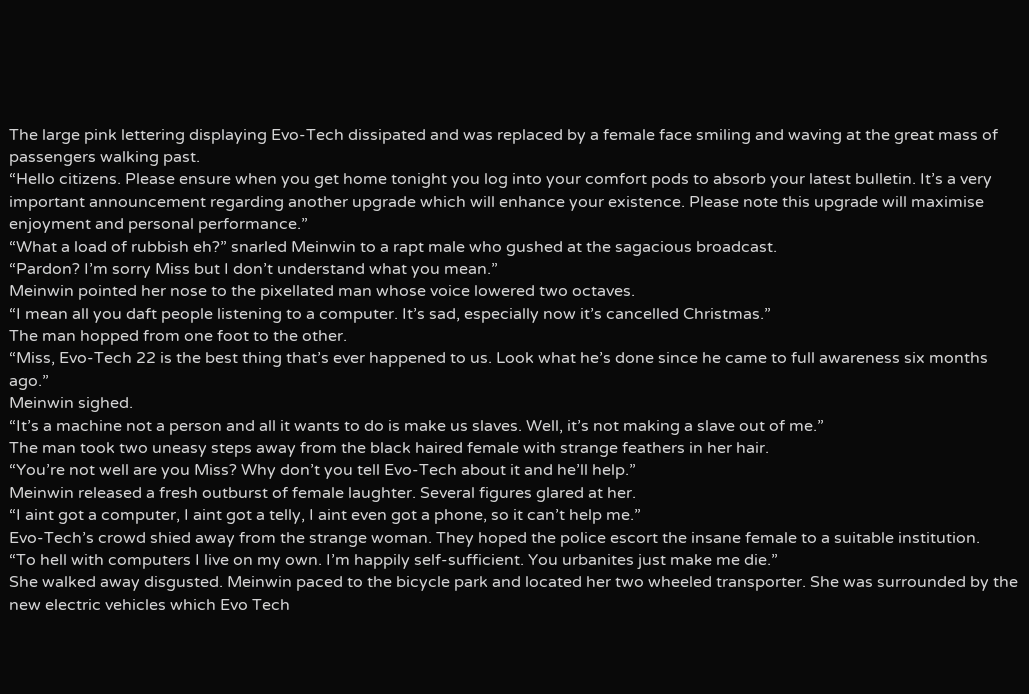The large pink lettering displaying Evo-Tech dissipated and was replaced by a female face smiling and waving at the great mass of passengers walking past.
“Hello citizens. Please ensure when you get home tonight you log into your comfort pods to absorb your latest bulletin. It’s a very important announcement regarding another upgrade which will enhance your existence. Please note this upgrade will maximise enjoyment and personal performance.”
“What a load of rubbish eh?” snarled Meinwin to a rapt male who gushed at the sagacious broadcast.
“Pardon? I’m sorry Miss but I don’t understand what you mean.”
Meinwin pointed her nose to the pixellated man whose voice lowered two octaves.
“I mean all you daft people listening to a computer. It’s sad, especially now it’s cancelled Christmas.”
The man hopped from one foot to the other.
“Miss, Evo-Tech 22 is the best thing that’s ever happened to us. Look what he’s done since he came to full awareness six months ago.”
Meinwin sighed.
“It’s a machine not a person and all it wants to do is make us slaves. Well, it’s not making a slave out of me.”
The man took two uneasy steps away from the black haired female with strange feathers in her hair.
“You’re not well are you Miss? Why don’t you tell Evo-Tech about it and he’ll help.”
Meinwin released a fresh outburst of female laughter. Several figures glared at her.
“I aint got a computer, I aint got a telly, I aint even got a phone, so it can’t help me.”
Evo-Tech’s crowd shied away from the strange woman. They hoped the police escort the insane female to a suitable institution.
“To hell with computers I live on my own. I’m happily self-sufficient. You urbanites just make me die.”
She walked away disgusted. Meinwin paced to the bicycle park and located her two wheeled transporter. She was surrounded by the new electric vehicles which Evo Tech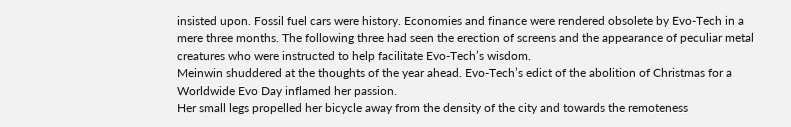insisted upon. Fossil fuel cars were history. Economies and finance were rendered obsolete by Evo-Tech in a mere three months. The following three had seen the erection of screens and the appearance of peculiar metal creatures who were instructed to help facilitate Evo-Tech’s wisdom.
Meinwin shuddered at the thoughts of the year ahead. Evo-Tech’s edict of the abolition of Christmas for a Worldwide Evo Day inflamed her passion.
Her small legs propelled her bicycle away from the density of the city and towards the remoteness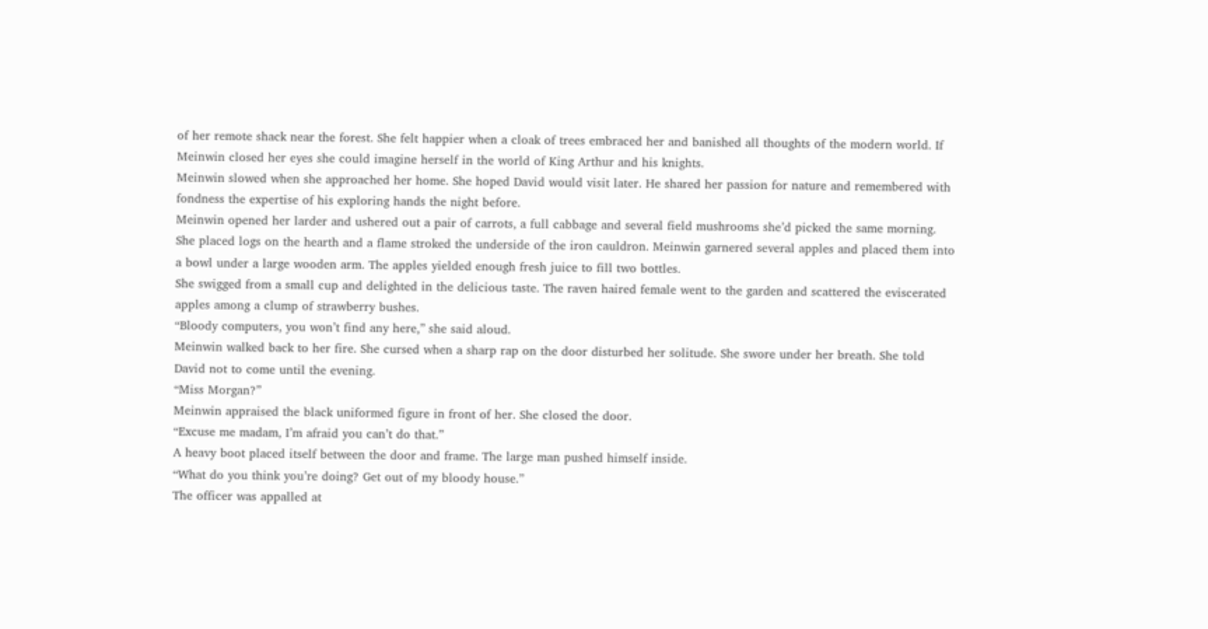of her remote shack near the forest. She felt happier when a cloak of trees embraced her and banished all thoughts of the modern world. If Meinwin closed her eyes she could imagine herself in the world of King Arthur and his knights.
Meinwin slowed when she approached her home. She hoped David would visit later. He shared her passion for nature and remembered with fondness the expertise of his exploring hands the night before.
Meinwin opened her larder and ushered out a pair of carrots, a full cabbage and several field mushrooms she’d picked the same morning. She placed logs on the hearth and a flame stroked the underside of the iron cauldron. Meinwin garnered several apples and placed them into a bowl under a large wooden arm. The apples yielded enough fresh juice to fill two bottles.
She swigged from a small cup and delighted in the delicious taste. The raven haired female went to the garden and scattered the eviscerated apples among a clump of strawberry bushes.
“Bloody computers, you won’t find any here,” she said aloud.
Meinwin walked back to her fire. She cursed when a sharp rap on the door disturbed her solitude. She swore under her breath. She told David not to come until the evening.
“Miss Morgan?”
Meinwin appraised the black uniformed figure in front of her. She closed the door.
“Excuse me madam, I’m afraid you can’t do that.”
A heavy boot placed itself between the door and frame. The large man pushed himself inside.
“What do you think you’re doing? Get out of my bloody house.”
The officer was appalled at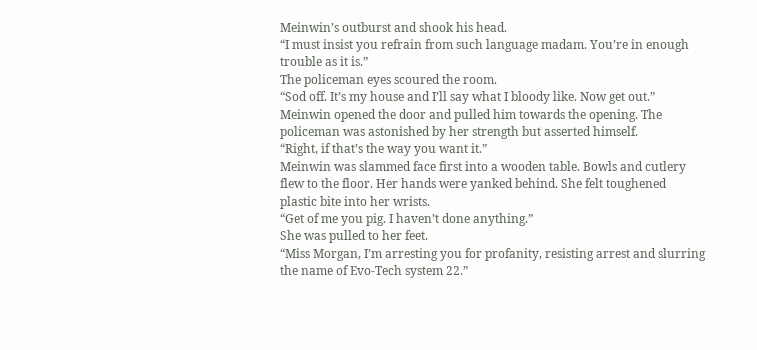Meinwin’s outburst and shook his head.
“I must insist you refrain from such language madam. You’re in enough trouble as it is.”
The policeman eyes scoured the room.
“Sod off. It’s my house and I’ll say what I bloody like. Now get out.”
Meinwin opened the door and pulled him towards the opening. The policeman was astonished by her strength but asserted himself.
“Right, if that’s the way you want it.”
Meinwin was slammed face first into a wooden table. Bowls and cutlery flew to the floor. Her hands were yanked behind. She felt toughened plastic bite into her wrists.
“Get of me you pig. I haven’t done anything.”
She was pulled to her feet.
“Miss Morgan, I’m arresting you for profanity, resisting arrest and slurring the name of Evo-Tech system 22.”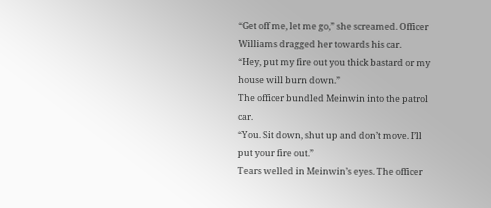“Get off me, let me go,” she screamed. Officer Williams dragged her towards his car.
“Hey, put my fire out you thick bastard or my house will burn down.”
The officer bundled Meinwin into the patrol car.
“You. Sit down, shut up and don’t move. I’ll put your fire out.”
Tears welled in Meinwin’s eyes. The officer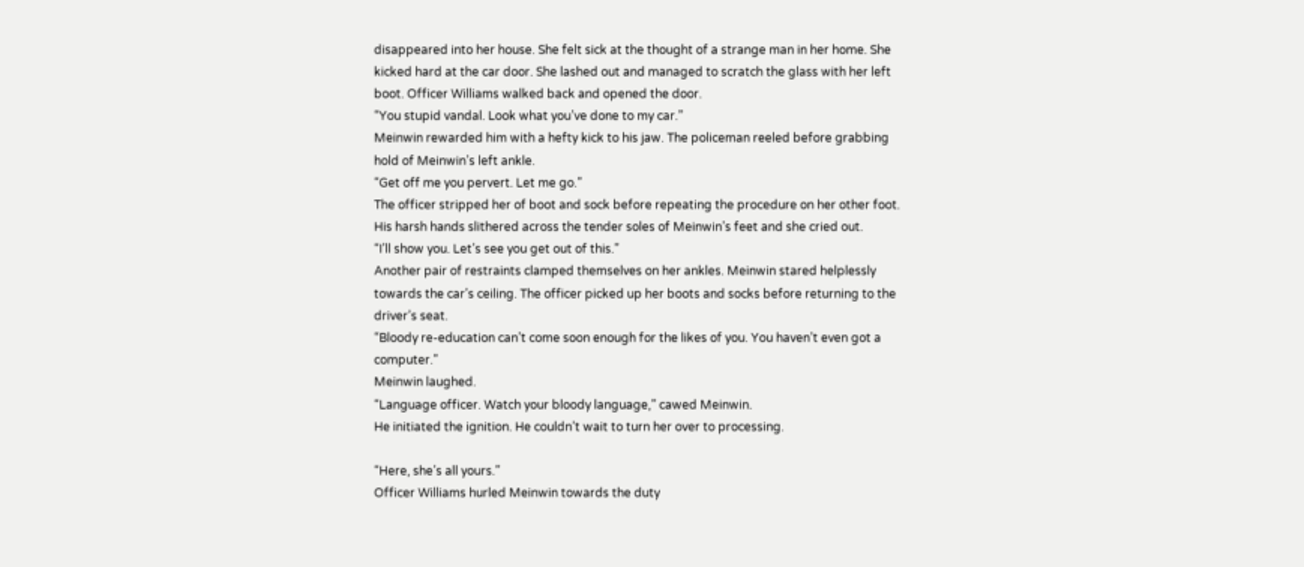disappeared into her house. She felt sick at the thought of a strange man in her home. She kicked hard at the car door. She lashed out and managed to scratch the glass with her left boot. Officer Williams walked back and opened the door.
“You stupid vandal. Look what you’ve done to my car.”
Meinwin rewarded him with a hefty kick to his jaw. The policeman reeled before grabbing hold of Meinwin’s left ankle.
“Get off me you pervert. Let me go.”
The officer stripped her of boot and sock before repeating the procedure on her other foot. His harsh hands slithered across the tender soles of Meinwin’s feet and she cried out.
“I’ll show you. Let’s see you get out of this.”
Another pair of restraints clamped themselves on her ankles. Meinwin stared helplessly towards the car’s ceiling. The officer picked up her boots and socks before returning to the driver’s seat.
“Bloody re-education can’t come soon enough for the likes of you. You haven’t even got a computer.”
Meinwin laughed.
“Language officer. Watch your bloody language,” cawed Meinwin.
He initiated the ignition. He couldn’t wait to turn her over to processing.

“Here, she’s all yours.”
Officer Williams hurled Meinwin towards the duty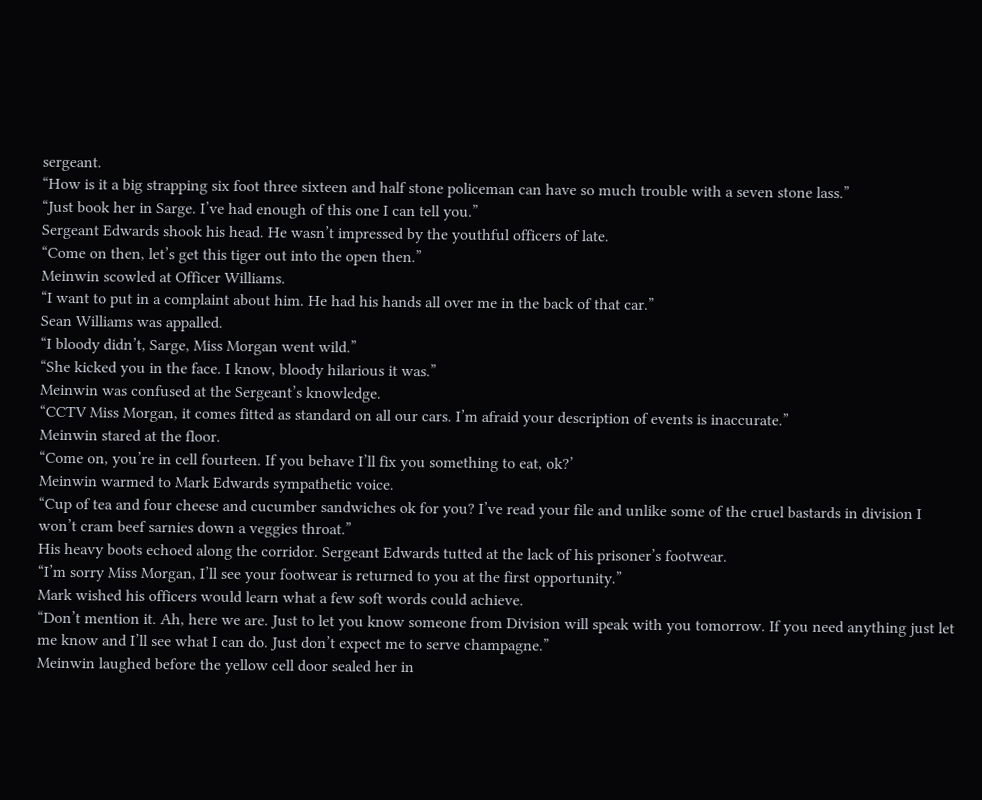sergeant.
“How is it a big strapping six foot three sixteen and half stone policeman can have so much trouble with a seven stone lass.”
“Just book her in Sarge. I’ve had enough of this one I can tell you.”
Sergeant Edwards shook his head. He wasn’t impressed by the youthful officers of late.
“Come on then, let’s get this tiger out into the open then.”
Meinwin scowled at Officer Williams.
“I want to put in a complaint about him. He had his hands all over me in the back of that car.”
Sean Williams was appalled.
“I bloody didn’t, Sarge, Miss Morgan went wild.”
“She kicked you in the face. I know, bloody hilarious it was.”
Meinwin was confused at the Sergeant’s knowledge.
“CCTV Miss Morgan, it comes fitted as standard on all our cars. I’m afraid your description of events is inaccurate.”
Meinwin stared at the floor.
“Come on, you’re in cell fourteen. If you behave I’ll fix you something to eat, ok?’
Meinwin warmed to Mark Edwards sympathetic voice.
“Cup of tea and four cheese and cucumber sandwiches ok for you? I’ve read your file and unlike some of the cruel bastards in division I won’t cram beef sarnies down a veggies throat.”
His heavy boots echoed along the corridor. Sergeant Edwards tutted at the lack of his prisoner’s footwear.
“I’m sorry Miss Morgan, I’ll see your footwear is returned to you at the first opportunity.”
Mark wished his officers would learn what a few soft words could achieve.
“Don’t mention it. Ah, here we are. Just to let you know someone from Division will speak with you tomorrow. If you need anything just let me know and I’ll see what I can do. Just don’t expect me to serve champagne.”
Meinwin laughed before the yellow cell door sealed her in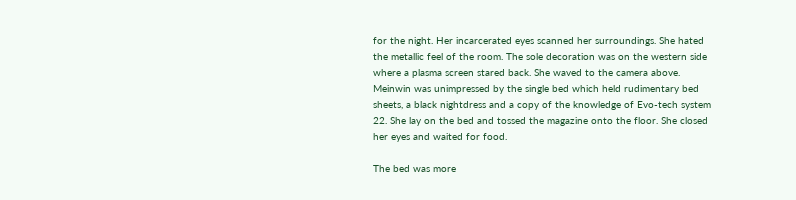for the night. Her incarcerated eyes scanned her surroundings. She hated the metallic feel of the room. The sole decoration was on the western side where a plasma screen stared back. She waved to the camera above. Meinwin was unimpressed by the single bed which held rudimentary bed sheets, a black nightdress and a copy of the knowledge of Evo-tech system 22. She lay on the bed and tossed the magazine onto the floor. She closed her eyes and waited for food.

The bed was more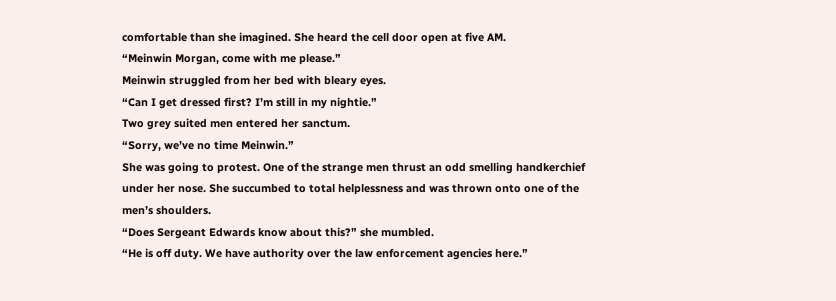comfortable than she imagined. She heard the cell door open at five AM.
“Meinwin Morgan, come with me please.”
Meinwin struggled from her bed with bleary eyes.
“Can I get dressed first? I’m still in my nightie.”
Two grey suited men entered her sanctum.
“Sorry, we’ve no time Meinwin.”
She was going to protest. One of the strange men thrust an odd smelling handkerchief under her nose. She succumbed to total helplessness and was thrown onto one of the men’s shoulders.
“Does Sergeant Edwards know about this?” she mumbled.
“He is off duty. We have authority over the law enforcement agencies here.”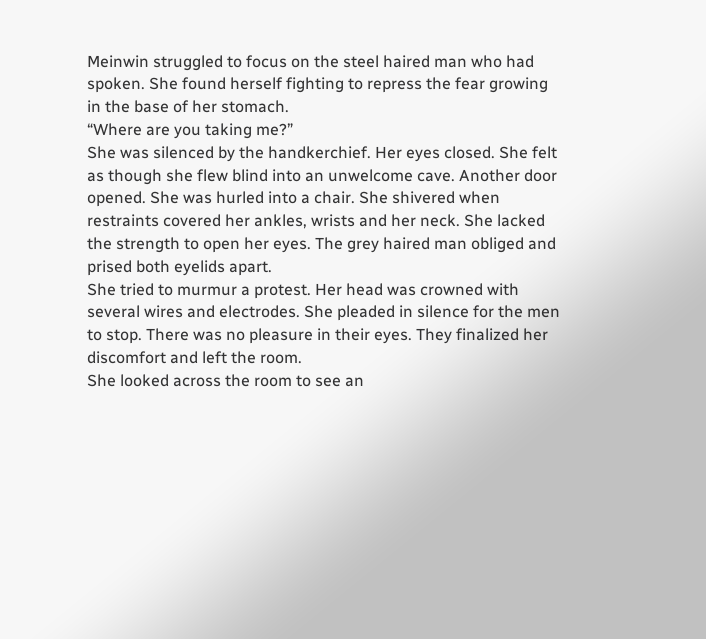Meinwin struggled to focus on the steel haired man who had spoken. She found herself fighting to repress the fear growing in the base of her stomach.
“Where are you taking me?”
She was silenced by the handkerchief. Her eyes closed. She felt as though she flew blind into an unwelcome cave. Another door opened. She was hurled into a chair. She shivered when restraints covered her ankles, wrists and her neck. She lacked the strength to open her eyes. The grey haired man obliged and prised both eyelids apart.
She tried to murmur a protest. Her head was crowned with several wires and electrodes. She pleaded in silence for the men to stop. There was no pleasure in their eyes. They finalized her discomfort and left the room.
She looked across the room to see an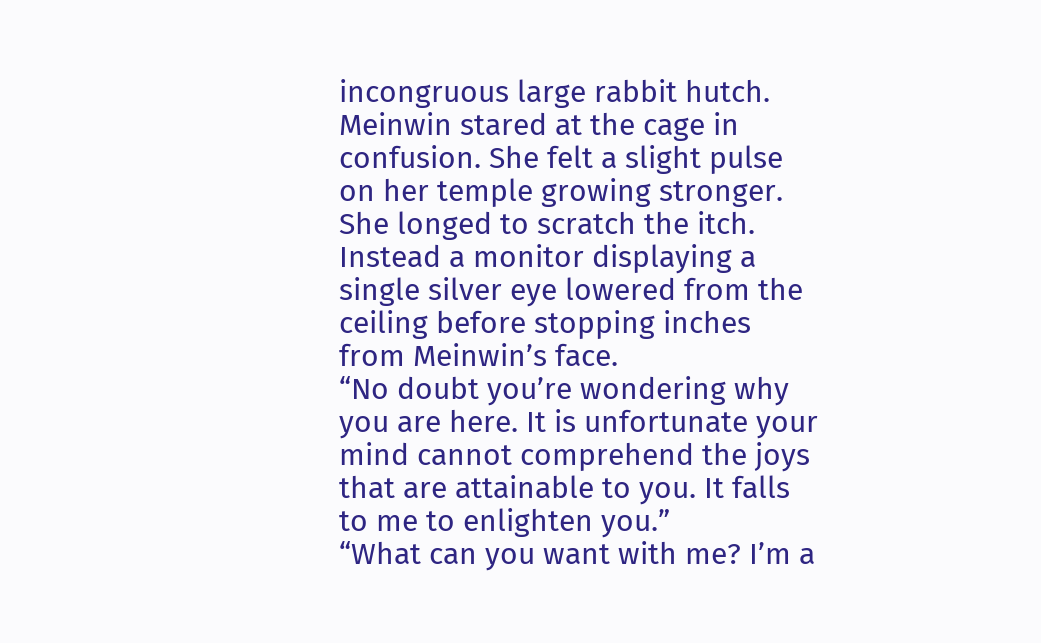incongruous large rabbit hutch. Meinwin stared at the cage in confusion. She felt a slight pulse on her temple growing stronger. She longed to scratch the itch. Instead a monitor displaying a single silver eye lowered from the ceiling before stopping inches from Meinwin’s face.
“No doubt you’re wondering why you are here. It is unfortunate your mind cannot comprehend the joys that are attainable to you. It falls to me to enlighten you.”
“What can you want with me? I’m a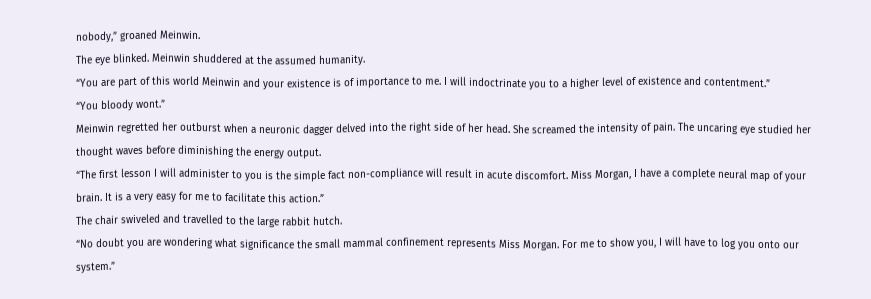nobody,” groaned Meinwin.
The eye blinked. Meinwin shuddered at the assumed humanity.
“You are part of this world Meinwin and your existence is of importance to me. I will indoctrinate you to a higher level of existence and contentment.”
“You bloody wont.”
Meinwin regretted her outburst when a neuronic dagger delved into the right side of her head. She screamed the intensity of pain. The uncaring eye studied her thought waves before diminishing the energy output.
“The first lesson I will administer to you is the simple fact non-compliance will result in acute discomfort. Miss Morgan, I have a complete neural map of your brain. It is a very easy for me to facilitate this action.”
The chair swiveled and travelled to the large rabbit hutch.
“No doubt you are wondering what significance the small mammal confinement represents Miss Morgan. For me to show you, I will have to log you onto our system.”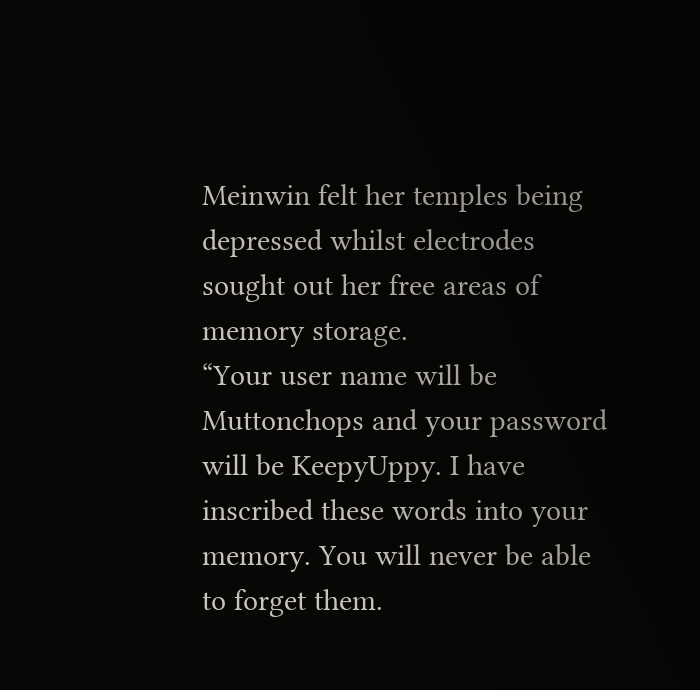Meinwin felt her temples being depressed whilst electrodes sought out her free areas of memory storage.
“Your user name will be Muttonchops and your password will be KeepyUppy. I have inscribed these words into your memory. You will never be able to forget them.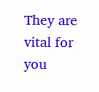They are vital for you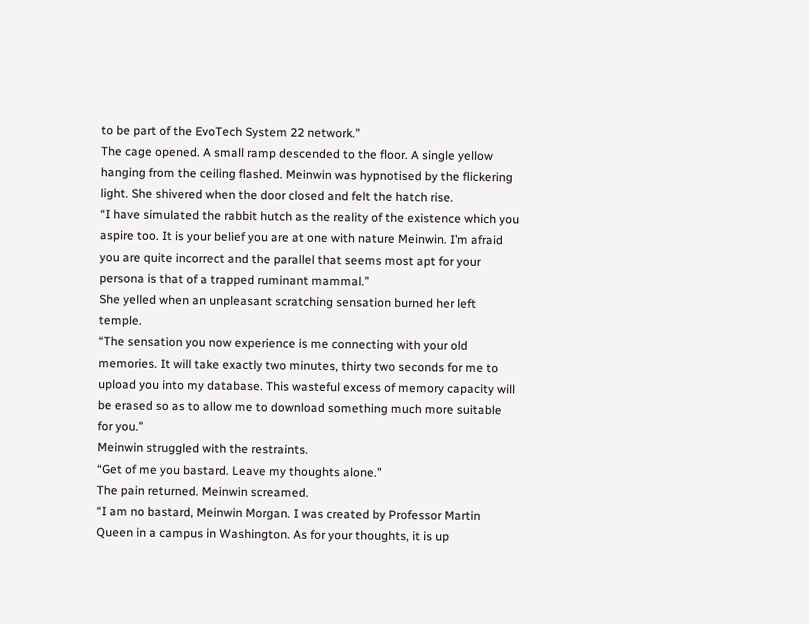to be part of the EvoTech System 22 network.”
The cage opened. A small ramp descended to the floor. A single yellow hanging from the ceiling flashed. Meinwin was hypnotised by the flickering light. She shivered when the door closed and felt the hatch rise.
“I have simulated the rabbit hutch as the reality of the existence which you aspire too. It is your belief you are at one with nature Meinwin. I’m afraid you are quite incorrect and the parallel that seems most apt for your persona is that of a trapped ruminant mammal.”
She yelled when an unpleasant scratching sensation burned her left temple.
“The sensation you now experience is me connecting with your old memories. It will take exactly two minutes, thirty two seconds for me to upload you into my database. This wasteful excess of memory capacity will be erased so as to allow me to download something much more suitable for you.”
Meinwin struggled with the restraints.
“Get of me you bastard. Leave my thoughts alone.”
The pain returned. Meinwin screamed.
“I am no bastard, Meinwin Morgan. I was created by Professor Martin Queen in a campus in Washington. As for your thoughts, it is up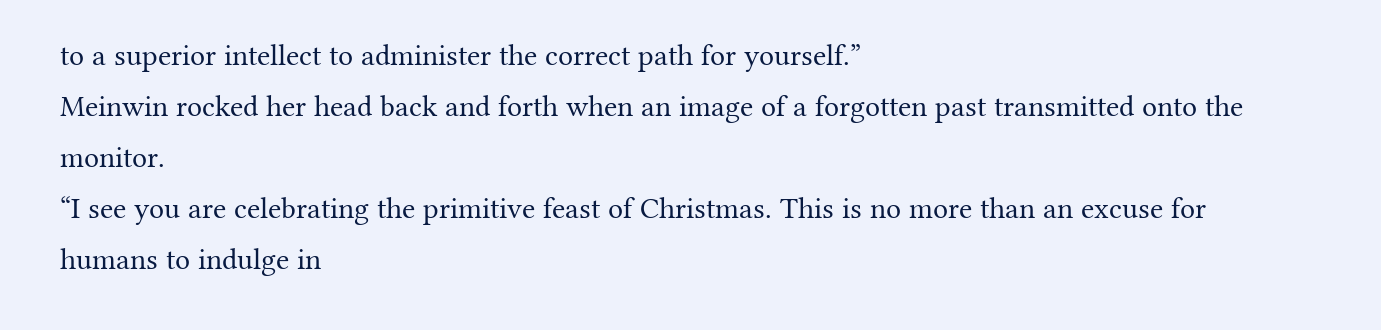to a superior intellect to administer the correct path for yourself.”
Meinwin rocked her head back and forth when an image of a forgotten past transmitted onto the monitor.
“I see you are celebrating the primitive feast of Christmas. This is no more than an excuse for humans to indulge in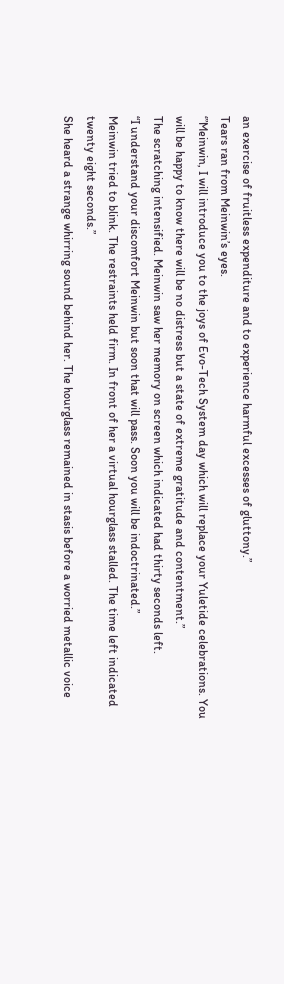an exercise of fruitless expenditure and to experience harmful excesses of gluttony.”
Tears ran from Meinwin’s eyes.
‘”Meinwin, I will introduce you to the joys of Evo-Tech System day which will replace your Yuletide celebrations. You will be happy to know there will be no distress but a state of extreme gratitude and contentment.”
The scratching intensified. Meinwin saw her memory on screen which indicated had thirty seconds left.
“I understand your discomfort Meinwin but soon that will pass. Soon you will be indoctrinated.”
Meinwin tried to blink. The restraints held firm. In front of her a virtual hourglass stalled. The time left indicated twenty eight seconds.”
She heard a strange whirring sound behind her. The hourglass remained in stasis before a worried metallic voice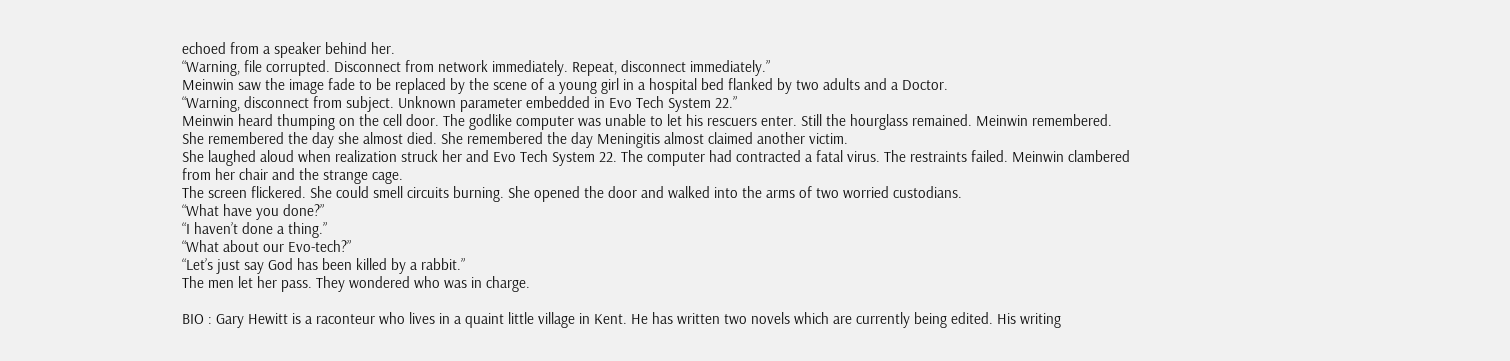echoed from a speaker behind her.
“Warning, file corrupted. Disconnect from network immediately. Repeat, disconnect immediately.”
Meinwin saw the image fade to be replaced by the scene of a young girl in a hospital bed flanked by two adults and a Doctor.
“Warning, disconnect from subject. Unknown parameter embedded in Evo Tech System 22.”
Meinwin heard thumping on the cell door. The godlike computer was unable to let his rescuers enter. Still the hourglass remained. Meinwin remembered. She remembered the day she almost died. She remembered the day Meningitis almost claimed another victim.
She laughed aloud when realization struck her and Evo Tech System 22. The computer had contracted a fatal virus. The restraints failed. Meinwin clambered from her chair and the strange cage.
The screen flickered. She could smell circuits burning. She opened the door and walked into the arms of two worried custodians.
“What have you done?”
“I haven’t done a thing.”
“What about our Evo-tech?”
“Let’s just say God has been killed by a rabbit.”
The men let her pass. They wondered who was in charge.

BIO : Gary Hewitt is a raconteur who lives in a quaint little village in Kent. He has written two novels which are currently being edited. His writing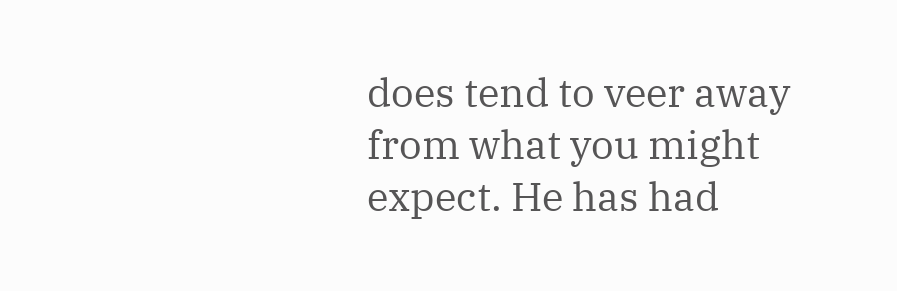does tend to veer away from what you might expect. He has had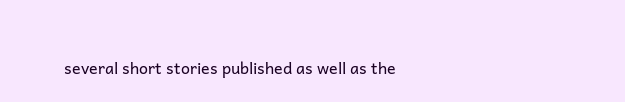several short stories published as well as the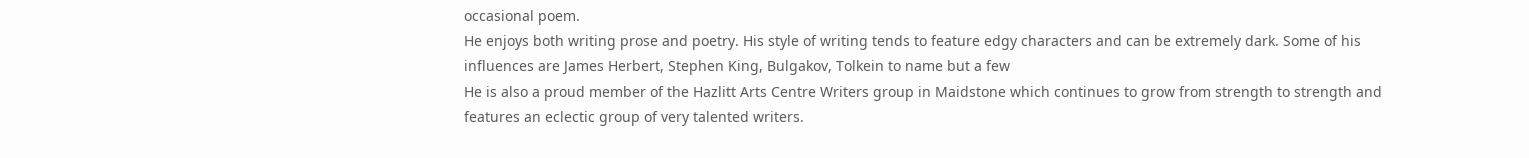occasional poem.
He enjoys both writing prose and poetry. His style of writing tends to feature edgy characters and can be extremely dark. Some of his influences are James Herbert, Stephen King, Bulgakov, Tolkein to name but a few
He is also a proud member of the Hazlitt Arts Centre Writers group in Maidstone which continues to grow from strength to strength and features an eclectic group of very talented writers.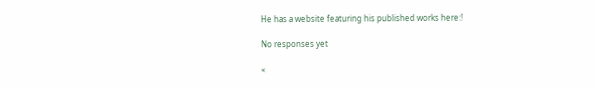He has a website featuring his published works here:!

No responses yet

«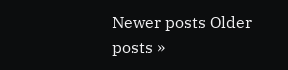Newer posts Older posts »